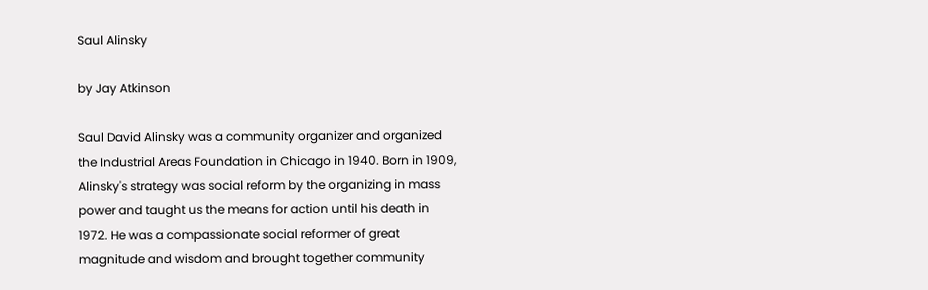Saul Alinsky

by Jay Atkinson

Saul David Alinsky was a community organizer and organized the Industrial Areas Foundation in Chicago in 1940. Born in 1909, Alinsky's strategy was social reform by the organizing in mass power and taught us the means for action until his death in 1972. He was a compassionate social reformer of great magnitude and wisdom and brought together community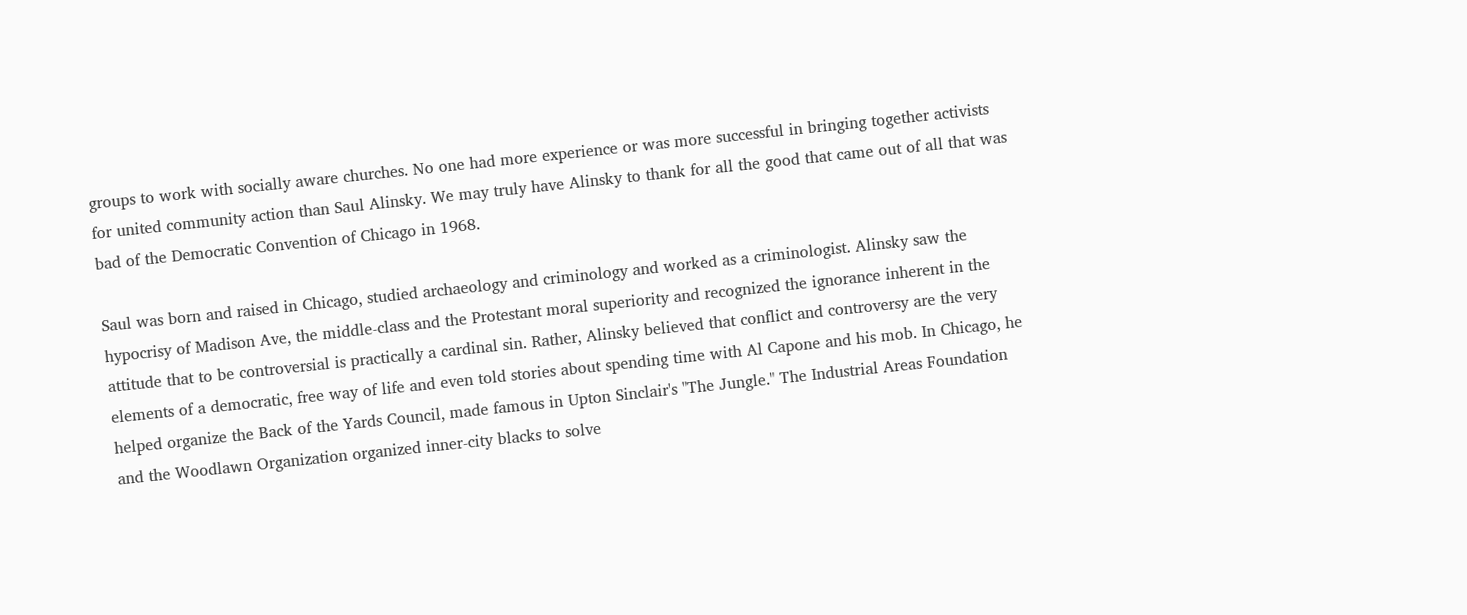groups to work with socially aware churches. No one had more experience or was more successful in bringing together activists for united community action than Saul Alinsky. We may truly have Alinsky to thank for all the good that came out of all that was bad of the Democratic Convention of Chicago in 1968.

Saul was born and raised in Chicago, studied archaeology and criminology and worked as a criminologist. Alinsky saw the hypocrisy of Madison Ave, the middle-class and the Protestant moral superiority and recognized the ignorance inherent in the attitude that to be controversial is practically a cardinal sin. Rather, Alinsky believed that conflict and controversy are the very elements of a democratic, free way of life and even told stories about spending time with Al Capone and his mob. In Chicago, he helped organize the Back of the Yards Council, made famous in Upton Sinclair's "The Jungle." The Industrial Areas Foundation and the Woodlawn Organization organized inner-city blacks to solve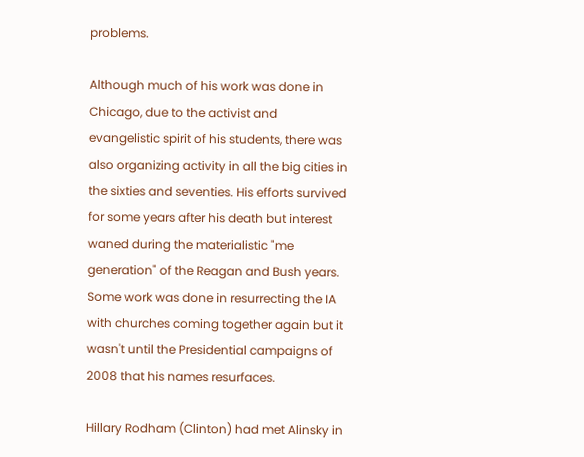problems.

Although much of his work was done in Chicago, due to the activist and evangelistic spirit of his students, there was also organizing activity in all the big cities in the sixties and seventies. His efforts survived for some years after his death but interest waned during the materialistic "me generation" of the Reagan and Bush years. Some work was done in resurrecting the IA with churches coming together again but it wasn't until the Presidential campaigns of 2008 that his names resurfaces.

Hillary Rodham (Clinton) had met Alinsky in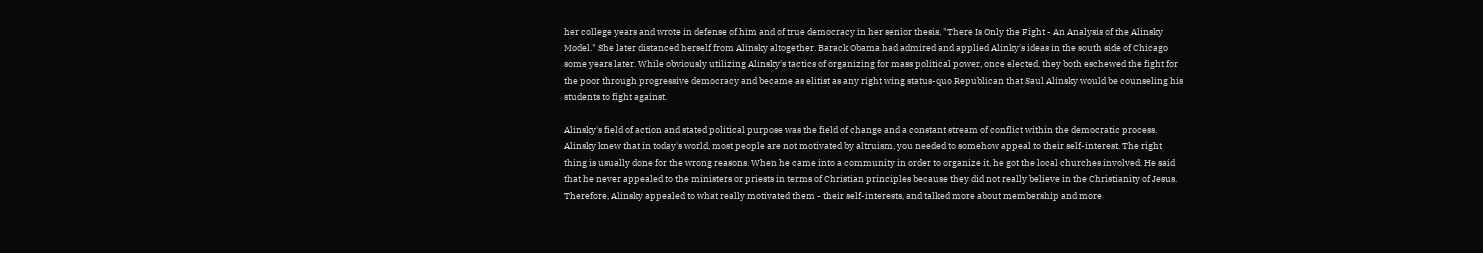her college years and wrote in defense of him and of true democracy in her senior thesis, "There Is Only the Fight - An Analysis of the Alinsky Model." She later distanced herself from Alinsky altogether. Barack Obama had admired and applied Alinky's ideas in the south side of Chicago some years later. While obviously utilizing Alinsky's tactics of organizing for mass political power, once elected, they both eschewed the fight for the poor through progressive democracy and became as elitist as any right wing status-quo Republican that Saul Alinsky would be counseling his students to fight against.

Alinsky's field of action and stated political purpose was the field of change and a constant stream of conflict within the democratic process. Alinsky knew that in today's world, most people are not motivated by altruism, you needed to somehow appeal to their self-interest. The right thing is usually done for the wrong reasons. When he came into a community in order to organize it, he got the local churches involved. He said that he never appealed to the ministers or priests in terms of Christian principles because they did not really believe in the Christianity of Jesus. Therefore, Alinsky appealed to what really motivated them - their self-interests, and talked more about membership and more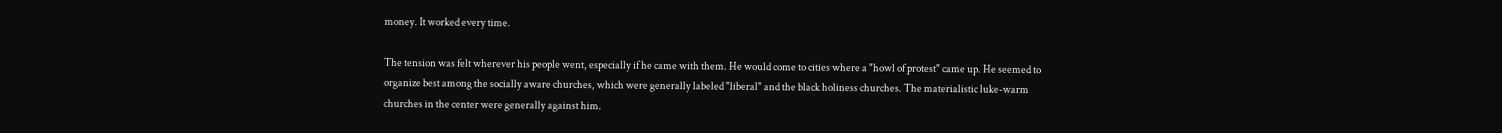money. It worked every time.

The tension was felt wherever his people went, especially if he came with them. He would come to cities where a "howl of protest" came up. He seemed to organize best among the socially aware churches, which were generally labeled "liberal" and the black holiness churches. The materialistic luke-warm churches in the center were generally against him.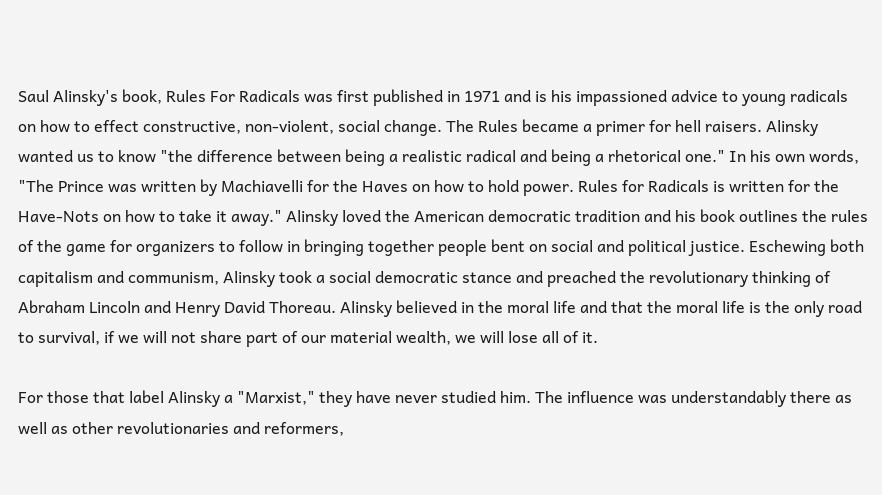Saul Alinsky's book, Rules For Radicals was first published in 1971 and is his impassioned advice to young radicals on how to effect constructive, non-violent, social change. The Rules became a primer for hell raisers. Alinsky wanted us to know "the difference between being a realistic radical and being a rhetorical one." In his own words, "The Prince was written by Machiavelli for the Haves on how to hold power. Rules for Radicals is written for the Have-Nots on how to take it away." Alinsky loved the American democratic tradition and his book outlines the rules of the game for organizers to follow in bringing together people bent on social and political justice. Eschewing both capitalism and communism, Alinsky took a social democratic stance and preached the revolutionary thinking of Abraham Lincoln and Henry David Thoreau. Alinsky believed in the moral life and that the moral life is the only road to survival, if we will not share part of our material wealth, we will lose all of it.

For those that label Alinsky a "Marxist," they have never studied him. The influence was understandably there as well as other revolutionaries and reformers,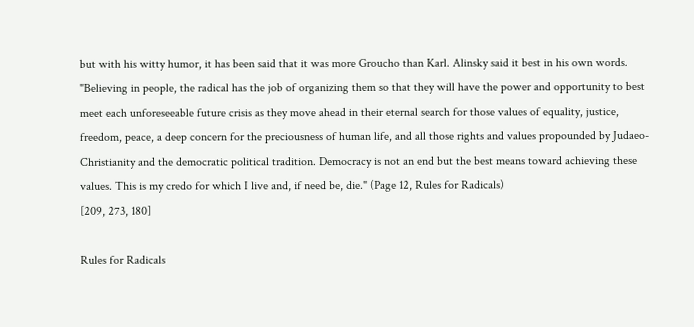but with his witty humor, it has been said that it was more Groucho than Karl. Alinsky said it best in his own words. "Believing in people, the radical has the job of organizing them so that they will have the power and opportunity to best meet each unforeseeable future crisis as they move ahead in their eternal search for those values of equality, justice, freedom, peace, a deep concern for the preciousness of human life, and all those rights and values propounded by Judaeo-Christianity and the democratic political tradition. Democracy is not an end but the best means toward achieving these values. This is my credo for which I live and, if need be, die." (Page 12, Rules for Radicals)
[209, 273, 180]

Rules for Radicals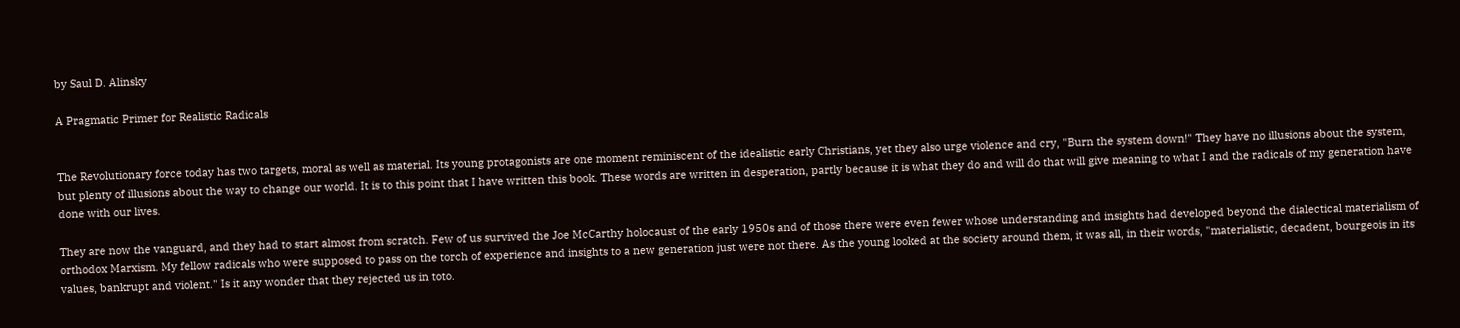by Saul D. Alinsky

A Pragmatic Primer for Realistic Radicals


The Revolutionary force today has two targets, moral as well as material. Its young protagonists are one moment reminiscent of the idealistic early Christians, yet they also urge violence and cry, "Burn the system down!" They have no illusions about the system, but plenty of illusions about the way to change our world. It is to this point that I have written this book. These words are written in desperation, partly because it is what they do and will do that will give meaning to what I and the radicals of my generation have done with our lives.

They are now the vanguard, and they had to start almost from scratch. Few of us survived the Joe McCarthy holocaust of the early 1950s and of those there were even fewer whose understanding and insights had developed beyond the dialectical materialism of orthodox Marxism. My fellow radicals who were supposed to pass on the torch of experience and insights to a new generation just were not there. As the young looked at the society around them, it was all, in their words, "materialistic, decadent, bourgeois in its values, bankrupt and violent." Is it any wonder that they rejected us in toto.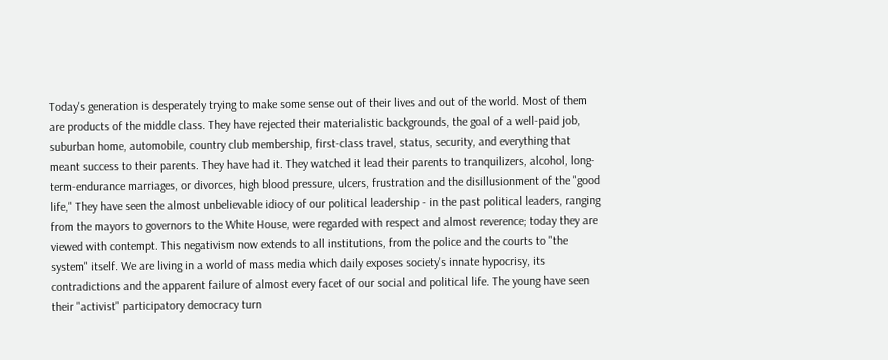Today's generation is desperately trying to make some sense out of their lives and out of the world. Most of them are products of the middle class. They have rejected their materialistic backgrounds, the goal of a well-paid job, suburban home, automobile, country club membership, first-class travel, status, security, and everything that meant success to their parents. They have had it. They watched it lead their parents to tranquilizers, alcohol, long-term-endurance marriages, or divorces, high blood pressure, ulcers, frustration and the disillusionment of the "good life," They have seen the almost unbelievable idiocy of our political leadership - in the past political leaders, ranging from the mayors to governors to the White House, were regarded with respect and almost reverence; today they are viewed with contempt. This negativism now extends to all institutions, from the police and the courts to "the system" itself. We are living in a world of mass media which daily exposes society's innate hypocrisy, its contradictions and the apparent failure of almost every facet of our social and political life. The young have seen their "activist" participatory democracy turn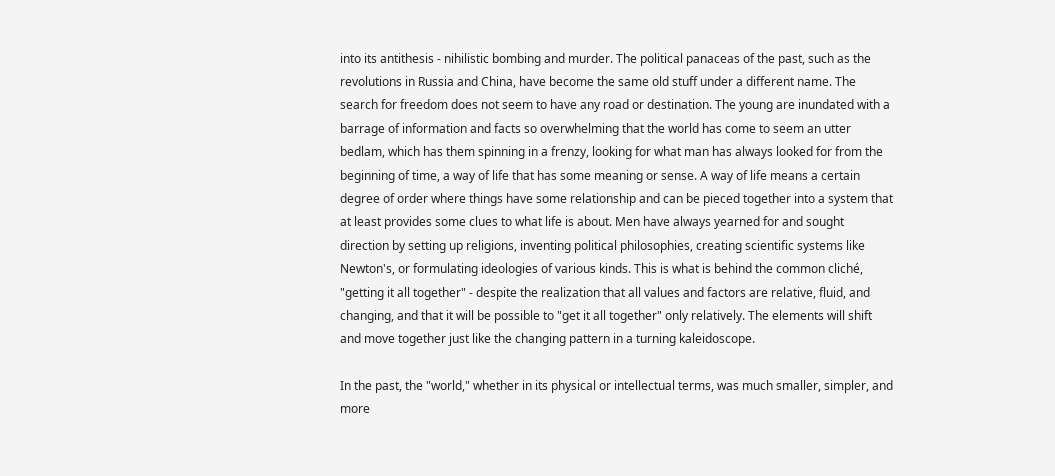into its antithesis - nihilistic bombing and murder. The political panaceas of the past, such as the revolutions in Russia and China, have become the same old stuff under a different name. The search for freedom does not seem to have any road or destination. The young are inundated with a barrage of information and facts so overwhelming that the world has come to seem an utter bedlam, which has them spinning in a frenzy, looking for what man has always looked for from the beginning of time, a way of life that has some meaning or sense. A way of life means a certain degree of order where things have some relationship and can be pieced together into a system that at least provides some clues to what life is about. Men have always yearned for and sought direction by setting up religions, inventing political philosophies, creating scientific systems like Newton's, or formulating ideologies of various kinds. This is what is behind the common cliché, "getting it all together" - despite the realization that all values and factors are relative, fluid, and changing, and that it will be possible to "get it all together" only relatively. The elements will shift and move together just like the changing pattern in a turning kaleidoscope.

In the past, the "world," whether in its physical or intellectual terms, was much smaller, simpler, and more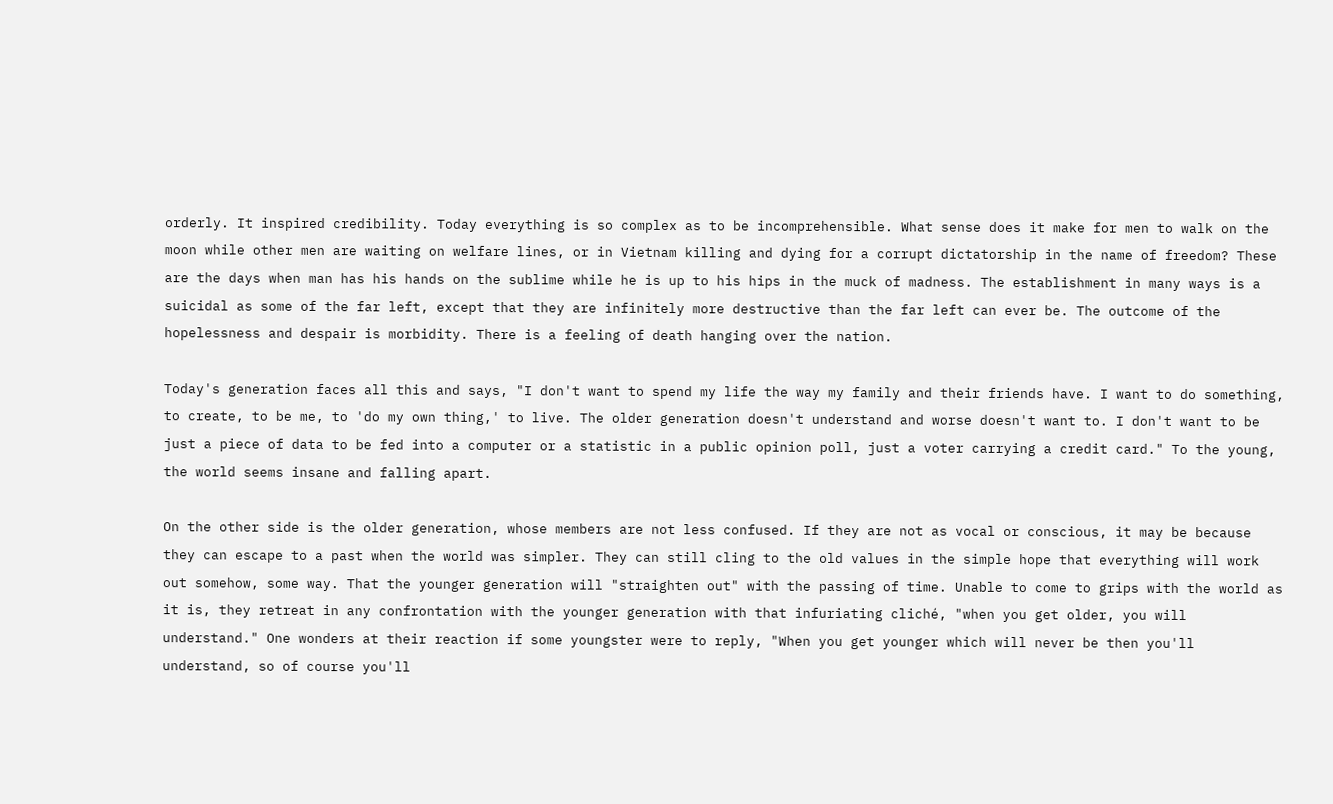orderly. It inspired credibility. Today everything is so complex as to be incomprehensible. What sense does it make for men to walk on the moon while other men are waiting on welfare lines, or in Vietnam killing and dying for a corrupt dictatorship in the name of freedom? These are the days when man has his hands on the sublime while he is up to his hips in the muck of madness. The establishment in many ways is a suicidal as some of the far left, except that they are infinitely more destructive than the far left can ever be. The outcome of the hopelessness and despair is morbidity. There is a feeling of death hanging over the nation.

Today's generation faces all this and says, "I don't want to spend my life the way my family and their friends have. I want to do something, to create, to be me, to 'do my own thing,' to live. The older generation doesn't understand and worse doesn't want to. I don't want to be just a piece of data to be fed into a computer or a statistic in a public opinion poll, just a voter carrying a credit card." To the young, the world seems insane and falling apart.

On the other side is the older generation, whose members are not less confused. If they are not as vocal or conscious, it may be because they can escape to a past when the world was simpler. They can still cling to the old values in the simple hope that everything will work out somehow, some way. That the younger generation will "straighten out" with the passing of time. Unable to come to grips with the world as it is, they retreat in any confrontation with the younger generation with that infuriating cliché, "when you get older, you will understand." One wonders at their reaction if some youngster were to reply, "When you get younger which will never be then you'll understand, so of course you'll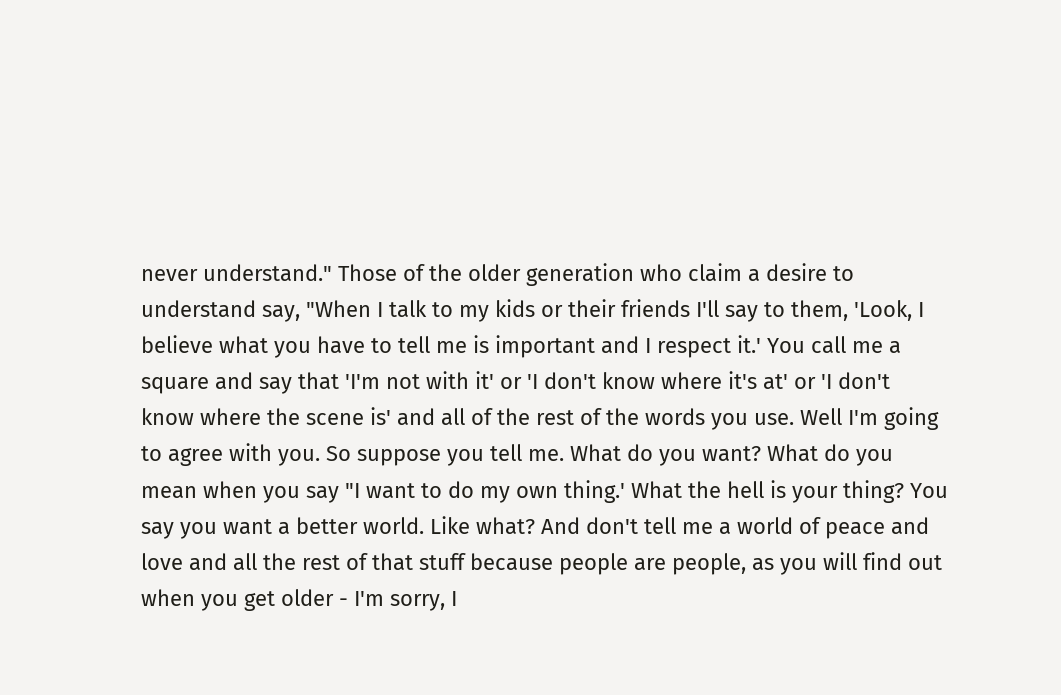never understand." Those of the older generation who claim a desire to understand say, "When I talk to my kids or their friends I'll say to them, 'Look, I believe what you have to tell me is important and I respect it.' You call me a square and say that 'I'm not with it' or 'I don't know where it's at' or 'I don't know where the scene is' and all of the rest of the words you use. Well I'm going to agree with you. So suppose you tell me. What do you want? What do you mean when you say "I want to do my own thing.' What the hell is your thing? You say you want a better world. Like what? And don't tell me a world of peace and love and all the rest of that stuff because people are people, as you will find out when you get older - I'm sorry, I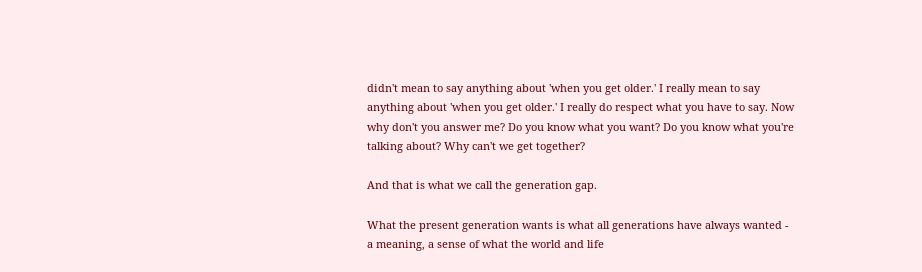didn't mean to say anything about 'when you get older.' I really mean to say anything about 'when you get older.' I really do respect what you have to say. Now why don't you answer me? Do you know what you want? Do you know what you're talking about? Why can't we get together?

And that is what we call the generation gap.

What the present generation wants is what all generations have always wanted - a meaning, a sense of what the world and life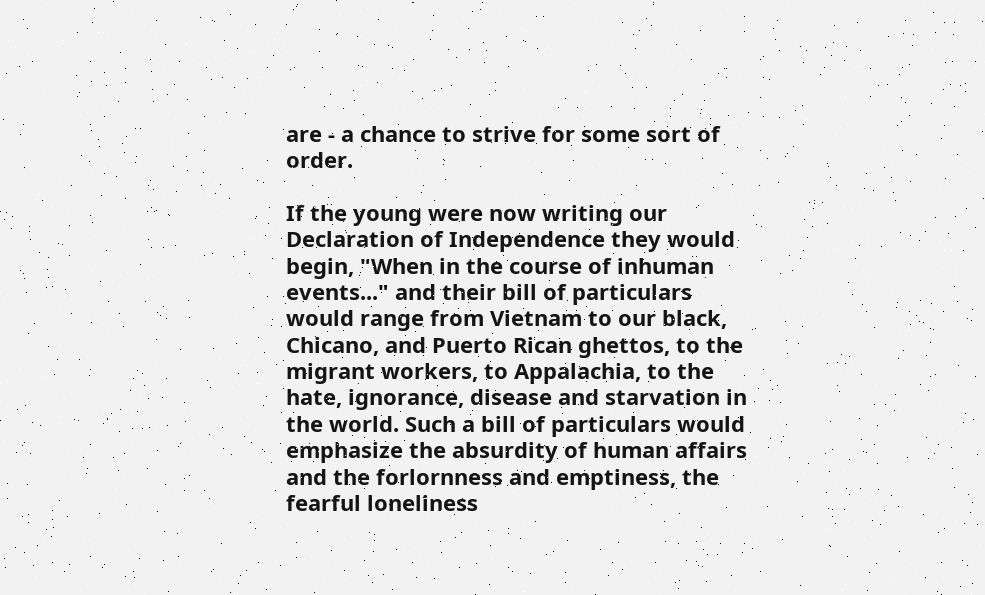are - a chance to strive for some sort of order.

If the young were now writing our Declaration of Independence they would begin, "When in the course of inhuman events..." and their bill of particulars would range from Vietnam to our black, Chicano, and Puerto Rican ghettos, to the migrant workers, to Appalachia, to the hate, ignorance, disease and starvation in the world. Such a bill of particulars would emphasize the absurdity of human affairs and the forlornness and emptiness, the fearful loneliness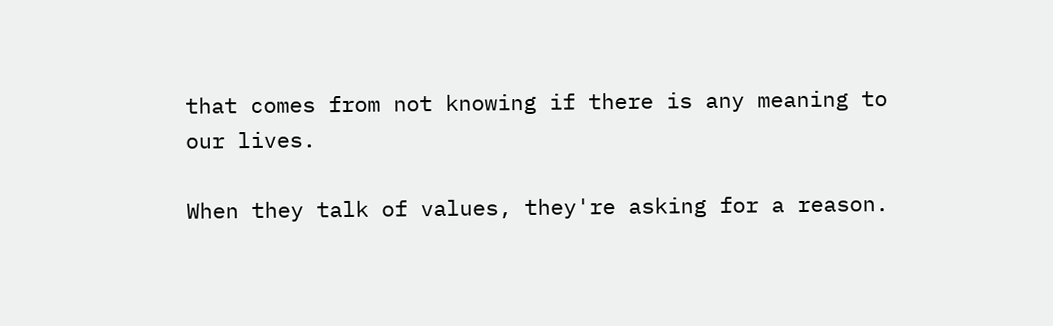that comes from not knowing if there is any meaning to our lives.

When they talk of values, they're asking for a reason.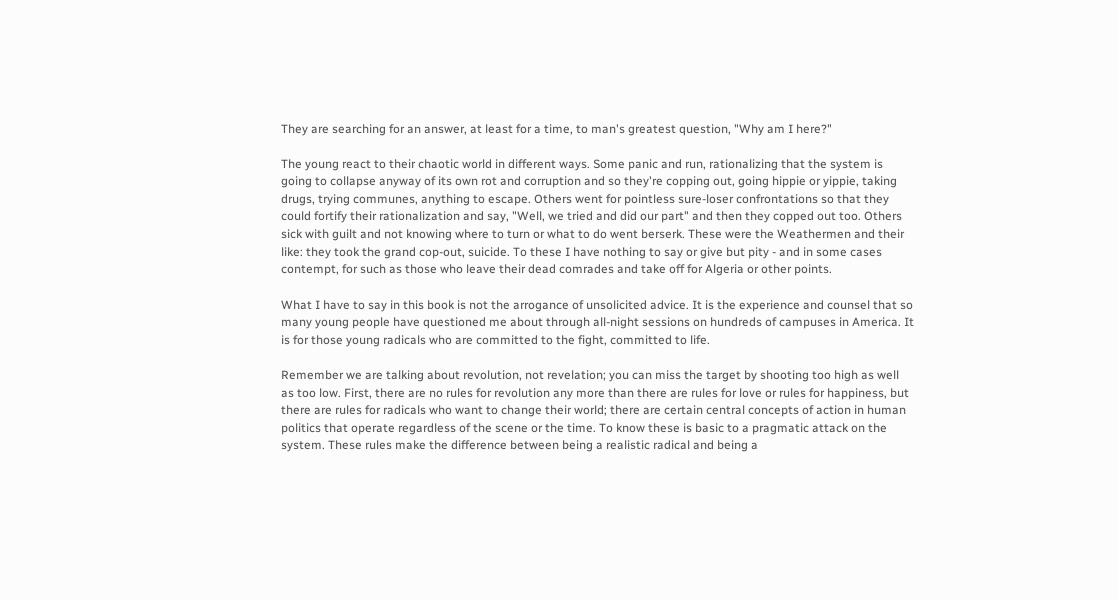They are searching for an answer, at least for a time, to man's greatest question, "Why am I here?"

The young react to their chaotic world in different ways. Some panic and run, rationalizing that the system is going to collapse anyway of its own rot and corruption and so they're copping out, going hippie or yippie, taking drugs, trying communes, anything to escape. Others went for pointless sure-loser confrontations so that they could fortify their rationalization and say, "Well, we tried and did our part" and then they copped out too. Others sick with guilt and not knowing where to turn or what to do went berserk. These were the Weathermen and their like: they took the grand cop-out, suicide. To these I have nothing to say or give but pity - and in some cases contempt, for such as those who leave their dead comrades and take off for Algeria or other points.

What I have to say in this book is not the arrogance of unsolicited advice. It is the experience and counsel that so many young people have questioned me about through all-night sessions on hundreds of campuses in America. It is for those young radicals who are committed to the fight, committed to life.

Remember we are talking about revolution, not revelation; you can miss the target by shooting too high as well as too low. First, there are no rules for revolution any more than there are rules for love or rules for happiness, but there are rules for radicals who want to change their world; there are certain central concepts of action in human politics that operate regardless of the scene or the time. To know these is basic to a pragmatic attack on the system. These rules make the difference between being a realistic radical and being a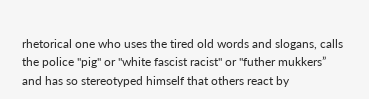rhetorical one who uses the tired old words and slogans, calls the police "pig" or "white fascist racist" or "futher mukkers” and has so stereotyped himself that others react by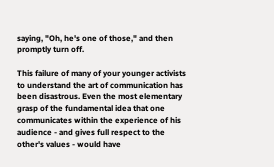saying, "Oh, he's one of those," and then promptly turn off.

This failure of many of your younger activists to understand the art of communication has been disastrous. Even the most elementary grasp of the fundamental idea that one communicates within the experience of his audience - and gives full respect to the other's values - would have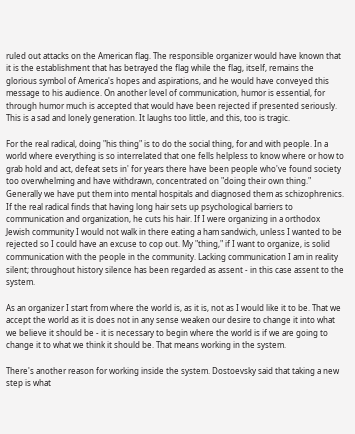ruled out attacks on the American flag. The responsible organizer would have known that it is the establishment that has betrayed the flag while the flag, itself, remains the glorious symbol of America's hopes and aspirations, and he would have conveyed this message to his audience. On another level of communication, humor is essential, for through humor much is accepted that would have been rejected if presented seriously. This is a sad and lonely generation. It laughs too little, and this, too is tragic.

For the real radical, doing "his thing" is to do the social thing, for and with people. In a world where everything is so interrelated that one fells helpless to know where or how to grab hold and act, defeat sets in' for years there have been people who've found society too overwhelming and have withdrawn, concentrated on "doing their own thing." Generally we have put them into mental hospitals and diagnosed them as schizophrenics. If the real radical finds that having long hair sets up psychological barriers to communication and organization, he cuts his hair. If I were organizing in a orthodox Jewish community I would not walk in there eating a ham sandwich, unless I wanted to be rejected so I could have an excuse to cop out. My "thing," if I want to organize, is solid communication with the people in the community. Lacking communication I am in reality silent; throughout history silence has been regarded as assent - in this case assent to the system.

As an organizer I start from where the world is, as it is, not as I would like it to be. That we accept the world as it is does not in any sense weaken our desire to change it into what we believe it should be - it is necessary to begin where the world is if we are going to change it to what we think it should be. That means working in the system.

There's another reason for working inside the system. Dostoevsky said that taking a new step is what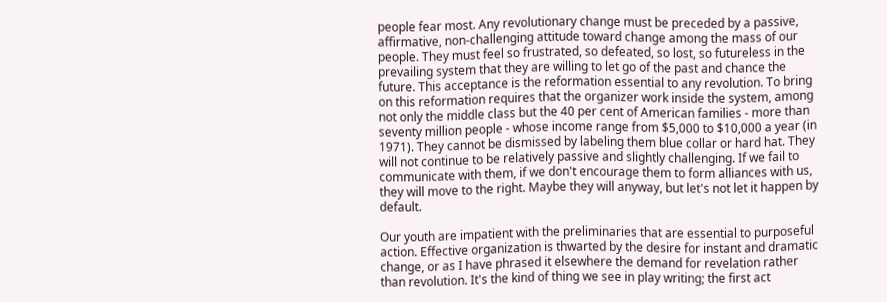people fear most. Any revolutionary change must be preceded by a passive, affirmative, non-challenging attitude toward change among the mass of our people. They must feel so frustrated, so defeated, so lost, so futureless in the prevailing system that they are willing to let go of the past and chance the future. This acceptance is the reformation essential to any revolution. To bring on this reformation requires that the organizer work inside the system, among not only the middle class but the 40 per cent of American families - more than seventy million people - whose income range from $5,000 to $10,000 a year (in 1971). They cannot be dismissed by labeling them blue collar or hard hat. They will not continue to be relatively passive and slightly challenging. If we fail to communicate with them, if we don't encourage them to form alliances with us, they will move to the right. Maybe they will anyway, but let's not let it happen by default.

Our youth are impatient with the preliminaries that are essential to purposeful action. Effective organization is thwarted by the desire for instant and dramatic change, or as I have phrased it elsewhere the demand for revelation rather than revolution. It's the kind of thing we see in play writing; the first act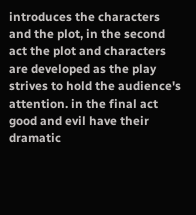introduces the characters and the plot, in the second act the plot and characters are developed as the play strives to hold the audience's attention. in the final act good and evil have their dramatic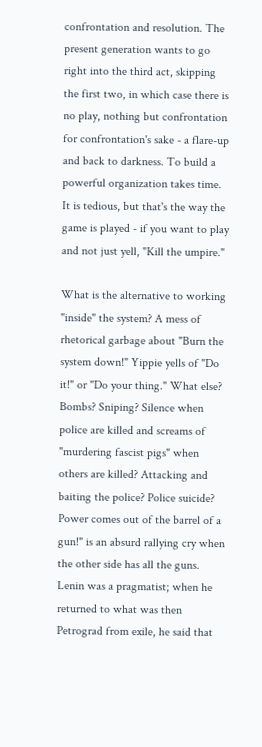confrontation and resolution. The present generation wants to go right into the third act, skipping the first two, in which case there is no play, nothing but confrontation for confrontation's sake - a flare-up and back to darkness. To build a powerful organization takes time. It is tedious, but that's the way the game is played - if you want to play and not just yell, "Kill the umpire."

What is the alternative to working "inside" the system? A mess of rhetorical garbage about "Burn the system down!" Yippie yells of "Do it!" or "Do your thing." What else? Bombs? Sniping? Silence when police are killed and screams of "murdering fascist pigs" when others are killed? Attacking and baiting the police? Police suicide? Power comes out of the barrel of a gun!" is an absurd rallying cry when the other side has all the guns. Lenin was a pragmatist; when he returned to what was then Petrograd from exile, he said that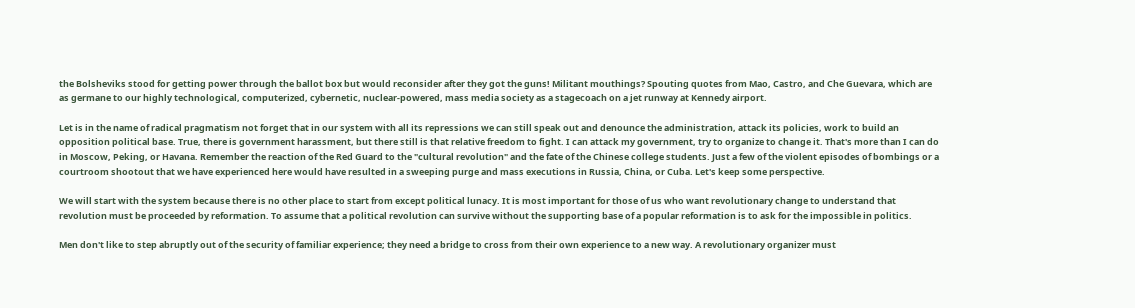the Bolsheviks stood for getting power through the ballot box but would reconsider after they got the guns! Militant mouthings? Spouting quotes from Mao, Castro, and Che Guevara, which are as germane to our highly technological, computerized, cybernetic, nuclear-powered, mass media society as a stagecoach on a jet runway at Kennedy airport.

Let is in the name of radical pragmatism not forget that in our system with all its repressions we can still speak out and denounce the administration, attack its policies, work to build an opposition political base. True, there is government harassment, but there still is that relative freedom to fight. I can attack my government, try to organize to change it. That's more than I can do in Moscow, Peking, or Havana. Remember the reaction of the Red Guard to the "cultural revolution" and the fate of the Chinese college students. Just a few of the violent episodes of bombings or a courtroom shootout that we have experienced here would have resulted in a sweeping purge and mass executions in Russia, China, or Cuba. Let's keep some perspective.

We will start with the system because there is no other place to start from except political lunacy. It is most important for those of us who want revolutionary change to understand that revolution must be proceeded by reformation. To assume that a political revolution can survive without the supporting base of a popular reformation is to ask for the impossible in politics.

Men don't like to step abruptly out of the security of familiar experience; they need a bridge to cross from their own experience to a new way. A revolutionary organizer must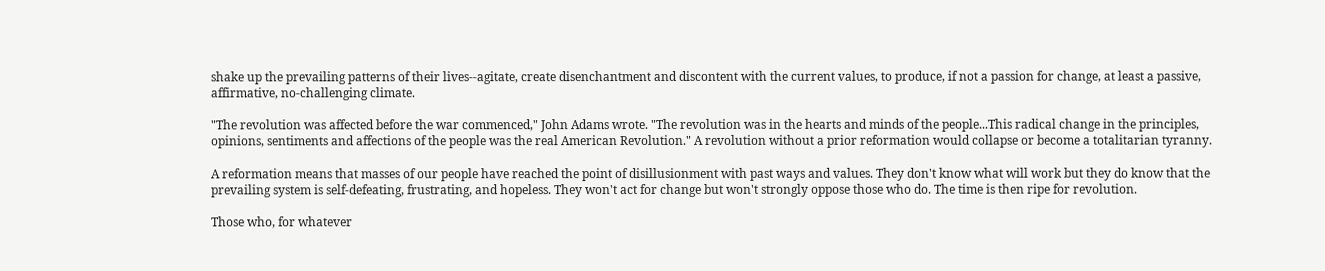shake up the prevailing patterns of their lives--agitate, create disenchantment and discontent with the current values, to produce, if not a passion for change, at least a passive, affirmative, no-challenging climate.

"The revolution was affected before the war commenced," John Adams wrote. "The revolution was in the hearts and minds of the people...This radical change in the principles, opinions, sentiments and affections of the people was the real American Revolution." A revolution without a prior reformation would collapse or become a totalitarian tyranny.

A reformation means that masses of our people have reached the point of disillusionment with past ways and values. They don't know what will work but they do know that the prevailing system is self-defeating, frustrating, and hopeless. They won't act for change but won't strongly oppose those who do. The time is then ripe for revolution.

Those who, for whatever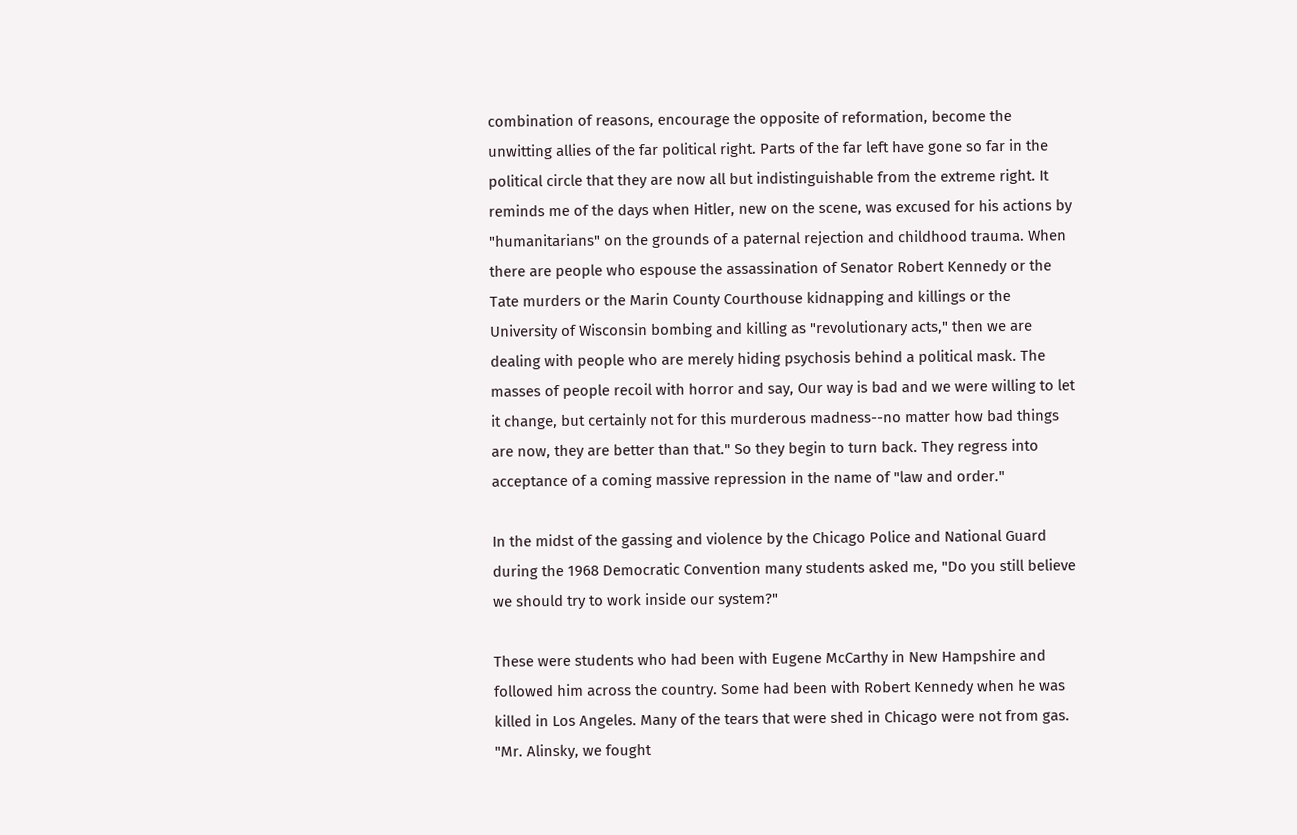combination of reasons, encourage the opposite of reformation, become the unwitting allies of the far political right. Parts of the far left have gone so far in the political circle that they are now all but indistinguishable from the extreme right. It reminds me of the days when Hitler, new on the scene, was excused for his actions by "humanitarians" on the grounds of a paternal rejection and childhood trauma. When there are people who espouse the assassination of Senator Robert Kennedy or the Tate murders or the Marin County Courthouse kidnapping and killings or the University of Wisconsin bombing and killing as "revolutionary acts," then we are dealing with people who are merely hiding psychosis behind a political mask. The masses of people recoil with horror and say, Our way is bad and we were willing to let it change, but certainly not for this murderous madness--no matter how bad things are now, they are better than that." So they begin to turn back. They regress into acceptance of a coming massive repression in the name of "law and order."

In the midst of the gassing and violence by the Chicago Police and National Guard during the 1968 Democratic Convention many students asked me, "Do you still believe we should try to work inside our system?"

These were students who had been with Eugene McCarthy in New Hampshire and followed him across the country. Some had been with Robert Kennedy when he was killed in Los Angeles. Many of the tears that were shed in Chicago were not from gas. "Mr. Alinsky, we fought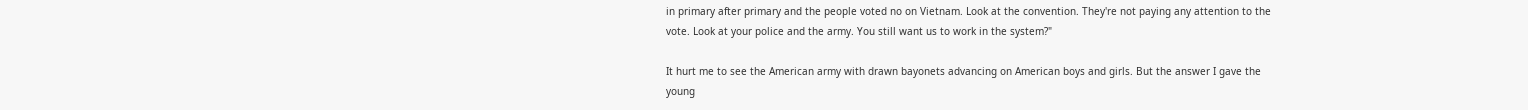in primary after primary and the people voted no on Vietnam. Look at the convention. They're not paying any attention to the vote. Look at your police and the army. You still want us to work in the system?"

It hurt me to see the American army with drawn bayonets advancing on American boys and girls. But the answer I gave the young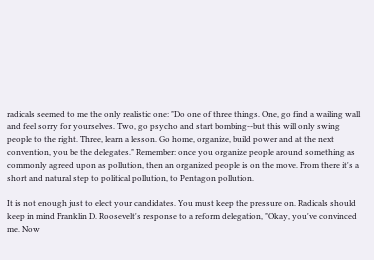radicals seemed to me the only realistic one: "Do one of three things. One, go find a wailing wall and feel sorry for yourselves. Two, go psycho and start bombing--but this will only swing people to the right. Three, learn a lesson. Go home, organize, build power and at the next convention, you be the delegates." Remember: once you organize people around something as commonly agreed upon as pollution, then an organized people is on the move. From there it's a short and natural step to political pollution, to Pentagon pollution.

It is not enough just to elect your candidates. You must keep the pressure on. Radicals should keep in mind Franklin D. Roosevelt's response to a reform delegation, "Okay, you've convinced me. Now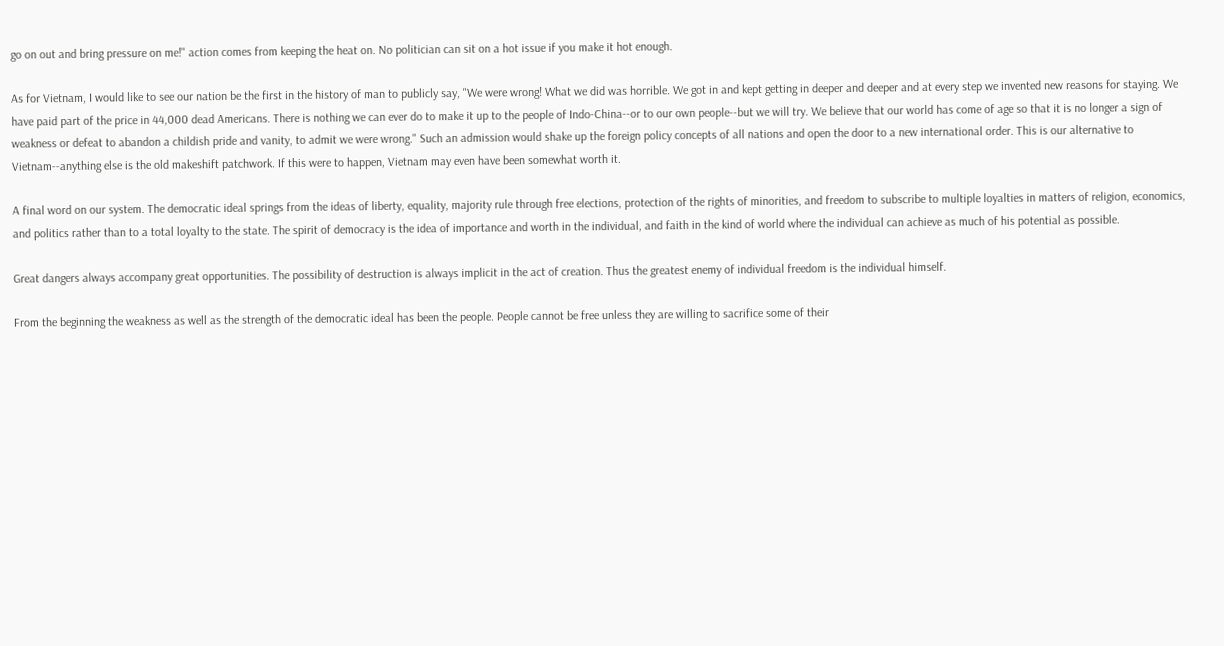go on out and bring pressure on me!" action comes from keeping the heat on. No politician can sit on a hot issue if you make it hot enough.

As for Vietnam, I would like to see our nation be the first in the history of man to publicly say, "We were wrong! What we did was horrible. We got in and kept getting in deeper and deeper and at every step we invented new reasons for staying. We have paid part of the price in 44,000 dead Americans. There is nothing we can ever do to make it up to the people of Indo-China--or to our own people--but we will try. We believe that our world has come of age so that it is no longer a sign of weakness or defeat to abandon a childish pride and vanity, to admit we were wrong." Such an admission would shake up the foreign policy concepts of all nations and open the door to a new international order. This is our alternative to Vietnam--anything else is the old makeshift patchwork. If this were to happen, Vietnam may even have been somewhat worth it.

A final word on our system. The democratic ideal springs from the ideas of liberty, equality, majority rule through free elections, protection of the rights of minorities, and freedom to subscribe to multiple loyalties in matters of religion, economics, and politics rather than to a total loyalty to the state. The spirit of democracy is the idea of importance and worth in the individual, and faith in the kind of world where the individual can achieve as much of his potential as possible.

Great dangers always accompany great opportunities. The possibility of destruction is always implicit in the act of creation. Thus the greatest enemy of individual freedom is the individual himself.

From the beginning the weakness as well as the strength of the democratic ideal has been the people. People cannot be free unless they are willing to sacrifice some of their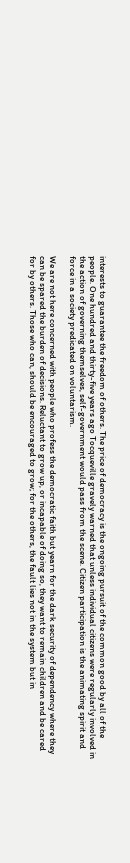interests to guarantee the freedom of others. The price of democracy is the ongoing pursuit of the common good by all of the people. One hundred and thirty-five years ago Tocqueville gravely warned that unless individual citizens were regularly involved in the action of governing themselves, self-government would pass from the scene. Citizen participation is the animating spirit and force in a society predicated on voluntarism.

We are not here concerned with people who profess the democratic faith but yearn for the dark security of dependency where they can be spared the burden of decisions. Reluctant to grow up, or incapable of doing so, they want to remain children and be cared for by others. Those who can, should be encouraged to grow; for the others, the fault lies not in the system but in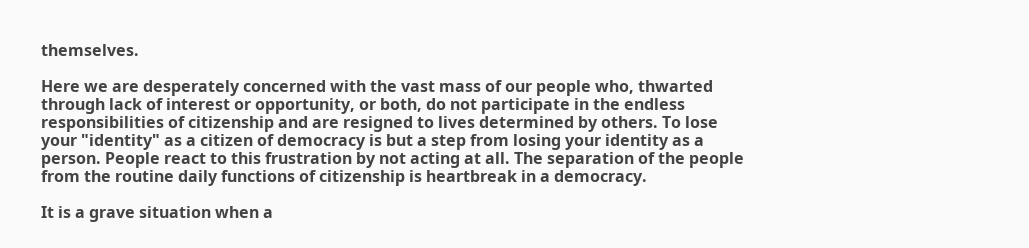themselves.

Here we are desperately concerned with the vast mass of our people who, thwarted through lack of interest or opportunity, or both, do not participate in the endless responsibilities of citizenship and are resigned to lives determined by others. To lose your "identity" as a citizen of democracy is but a step from losing your identity as a person. People react to this frustration by not acting at all. The separation of the people from the routine daily functions of citizenship is heartbreak in a democracy.

It is a grave situation when a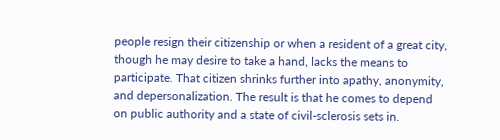people resign their citizenship or when a resident of a great city, though he may desire to take a hand, lacks the means to participate. That citizen shrinks further into apathy, anonymity, and depersonalization. The result is that he comes to depend on public authority and a state of civil-sclerosis sets in.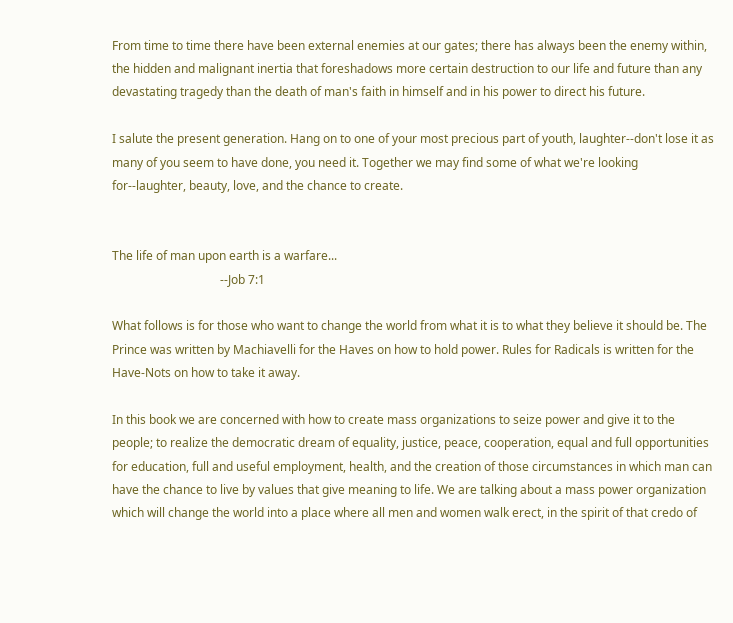From time to time there have been external enemies at our gates; there has always been the enemy within, the hidden and malignant inertia that foreshadows more certain destruction to our life and future than any devastating tragedy than the death of man's faith in himself and in his power to direct his future.

I salute the present generation. Hang on to one of your most precious part of youth, laughter--don't lose it as many of you seem to have done, you need it. Together we may find some of what we're looking for--laughter, beauty, love, and the chance to create.


The life of man upon earth is a warfare...
                                    --Job 7:1

What follows is for those who want to change the world from what it is to what they believe it should be. The Prince was written by Machiavelli for the Haves on how to hold power. Rules for Radicals is written for the Have-Nots on how to take it away.

In this book we are concerned with how to create mass organizations to seize power and give it to the people; to realize the democratic dream of equality, justice, peace, cooperation, equal and full opportunities for education, full and useful employment, health, and the creation of those circumstances in which man can have the chance to live by values that give meaning to life. We are talking about a mass power organization which will change the world into a place where all men and women walk erect, in the spirit of that credo of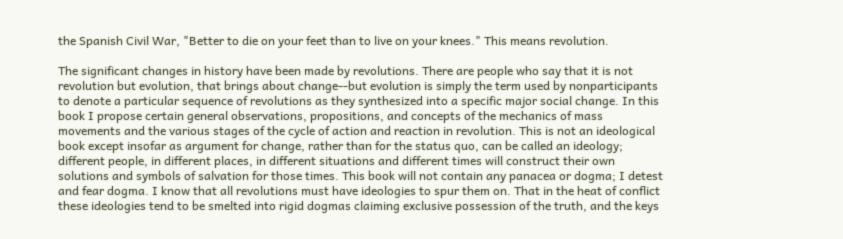the Spanish Civil War, "Better to die on your feet than to live on your knees." This means revolution.

The significant changes in history have been made by revolutions. There are people who say that it is not revolution but evolution, that brings about change--but evolution is simply the term used by nonparticipants to denote a particular sequence of revolutions as they synthesized into a specific major social change. In this book I propose certain general observations, propositions, and concepts of the mechanics of mass movements and the various stages of the cycle of action and reaction in revolution. This is not an ideological book except insofar as argument for change, rather than for the status quo, can be called an ideology; different people, in different places, in different situations and different times will construct their own solutions and symbols of salvation for those times. This book will not contain any panacea or dogma; I detest and fear dogma. I know that all revolutions must have ideologies to spur them on. That in the heat of conflict these ideologies tend to be smelted into rigid dogmas claiming exclusive possession of the truth, and the keys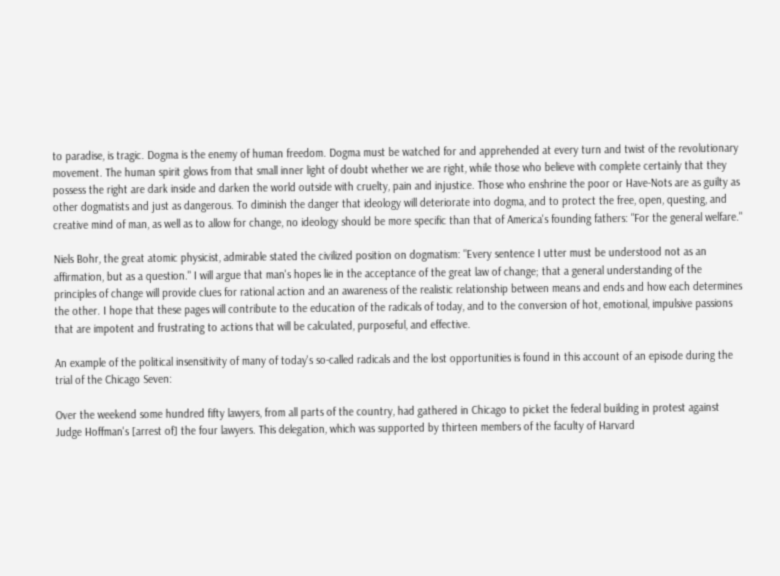to paradise, is tragic. Dogma is the enemy of human freedom. Dogma must be watched for and apprehended at every turn and twist of the revolutionary movement. The human spirit glows from that small inner light of doubt whether we are right, while those who believe with complete certainly that they possess the right are dark inside and darken the world outside with cruelty, pain and injustice. Those who enshrine the poor or Have-Nots are as guilty as other dogmatists and just as dangerous. To diminish the danger that ideology will deteriorate into dogma, and to protect the free, open, questing, and creative mind of man, as well as to allow for change, no ideology should be more specific than that of America's founding fathers: "For the general welfare."

Niels Bohr, the great atomic physicist, admirable stated the civilized position on dogmatism: "Every sentence I utter must be understood not as an affirmation, but as a question." I will argue that man's hopes lie in the acceptance of the great law of change; that a general understanding of the principles of change will provide clues for rational action and an awareness of the realistic relationship between means and ends and how each determines the other. I hope that these pages will contribute to the education of the radicals of today, and to the conversion of hot, emotional, impulsive passions that are impotent and frustrating to actions that will be calculated, purposeful, and effective.

An example of the political insensitivity of many of today's so-called radicals and the lost opportunities is found in this account of an episode during the trial of the Chicago Seven:

Over the weekend some hundred fifty lawyers, from all parts of the country, had gathered in Chicago to picket the federal building in protest against Judge Hoffman's [arrest of] the four lawyers. This delegation, which was supported by thirteen members of the faculty of Harvard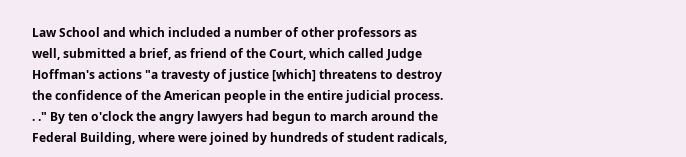Law School and which included a number of other professors as well, submitted a brief, as friend of the Court, which called Judge Hoffman's actions "a travesty of justice [which] threatens to destroy the confidence of the American people in the entire judicial process. . ." By ten o'clock the angry lawyers had begun to march around the Federal Building, where were joined by hundreds of student radicals,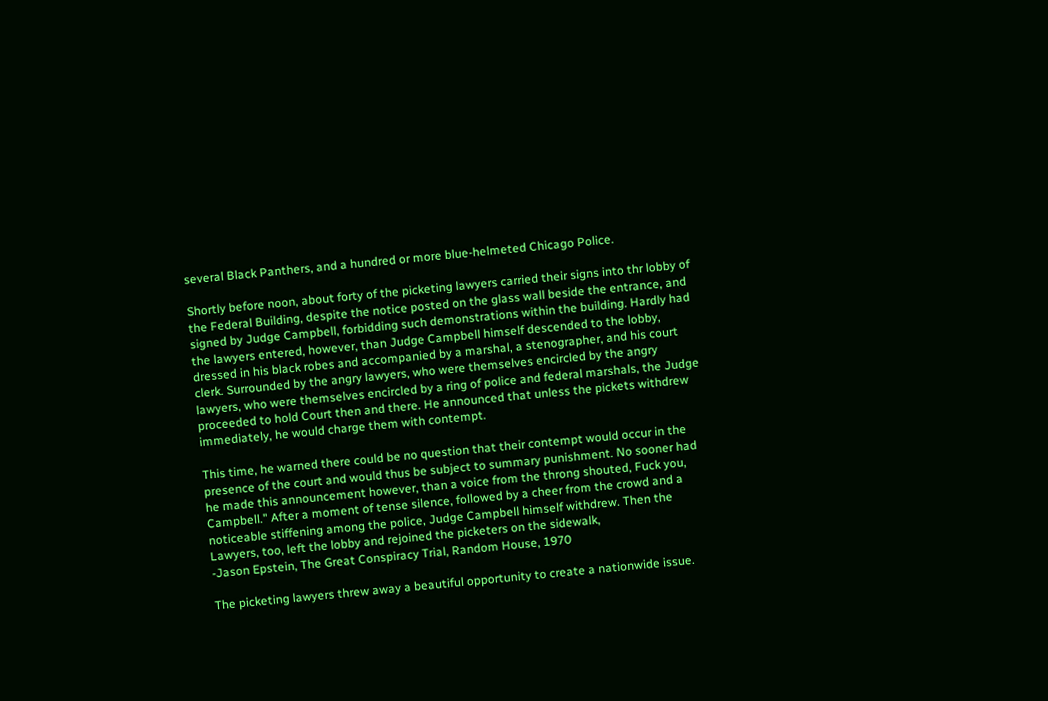several Black Panthers, and a hundred or more blue-helmeted Chicago Police.

Shortly before noon, about forty of the picketing lawyers carried their signs into thr lobby of the Federal Building, despite the notice posted on the glass wall beside the entrance, and signed by Judge Campbell, forbidding such demonstrations within the building. Hardly had the lawyers entered, however, than Judge Campbell himself descended to the lobby, dressed in his black robes and accompanied by a marshal, a stenographer, and his court clerk. Surrounded by the angry lawyers, who were themselves encircled by the angry lawyers, who were themselves encircled by a ring of police and federal marshals, the Judge proceeded to hold Court then and there. He announced that unless the pickets withdrew immediately, he would charge them with contempt.

This time, he warned there could be no question that their contempt would occur in the presence of the court and would thus be subject to summary punishment. No sooner had he made this announcement however, than a voice from the throng shouted, Fuck you, Campbell." After a moment of tense silence, followed by a cheer from the crowd and a noticeable stiffening among the police, Judge Campbell himself withdrew. Then the Lawyers, too, left the lobby and rejoined the picketers on the sidewalk,
-Jason Epstein, The Great Conspiracy Trial, Random House, 1970

The picketing lawyers threw away a beautiful opportunity to create a nationwide issue.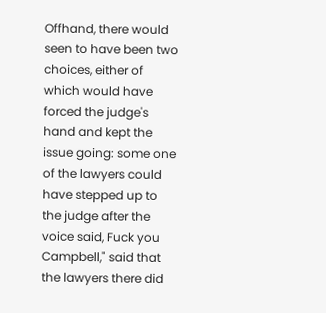Offhand, there would seen to have been two choices, either of which would have forced the judge's hand and kept the issue going: some one of the lawyers could have stepped up to the judge after the voice said, Fuck you Campbell," said that the lawyers there did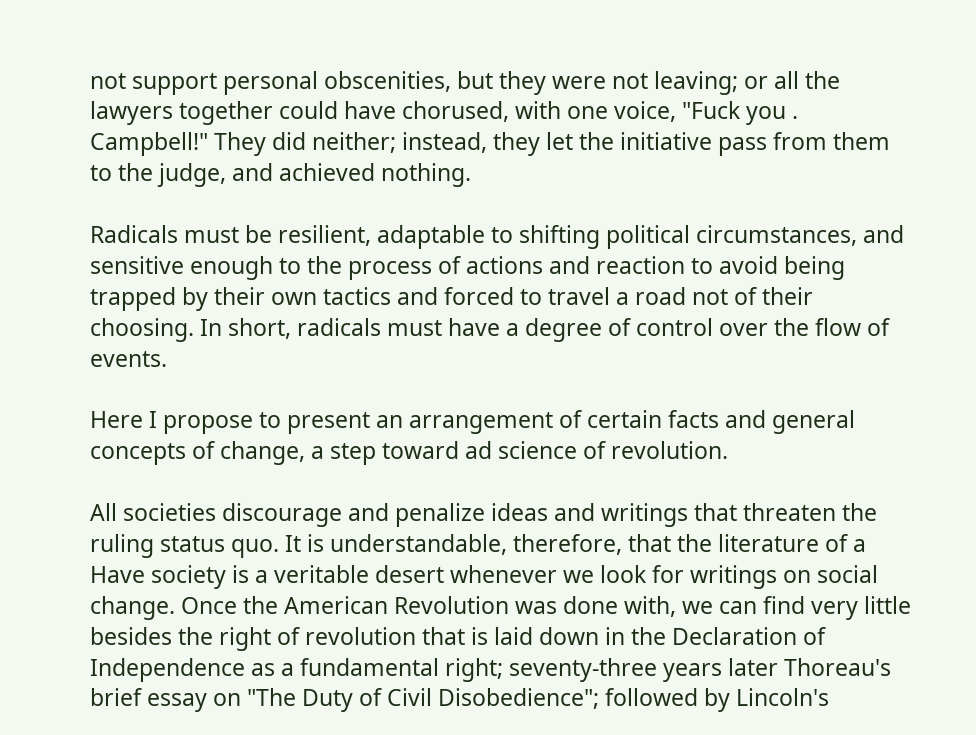not support personal obscenities, but they were not leaving; or all the lawyers together could have chorused, with one voice, "Fuck you . Campbell!" They did neither; instead, they let the initiative pass from them to the judge, and achieved nothing.

Radicals must be resilient, adaptable to shifting political circumstances, and sensitive enough to the process of actions and reaction to avoid being trapped by their own tactics and forced to travel a road not of their choosing. In short, radicals must have a degree of control over the flow of events.

Here I propose to present an arrangement of certain facts and general concepts of change, a step toward ad science of revolution.

All societies discourage and penalize ideas and writings that threaten the ruling status quo. It is understandable, therefore, that the literature of a Have society is a veritable desert whenever we look for writings on social change. Once the American Revolution was done with, we can find very little besides the right of revolution that is laid down in the Declaration of Independence as a fundamental right; seventy-three years later Thoreau's brief essay on "The Duty of Civil Disobedience"; followed by Lincoln's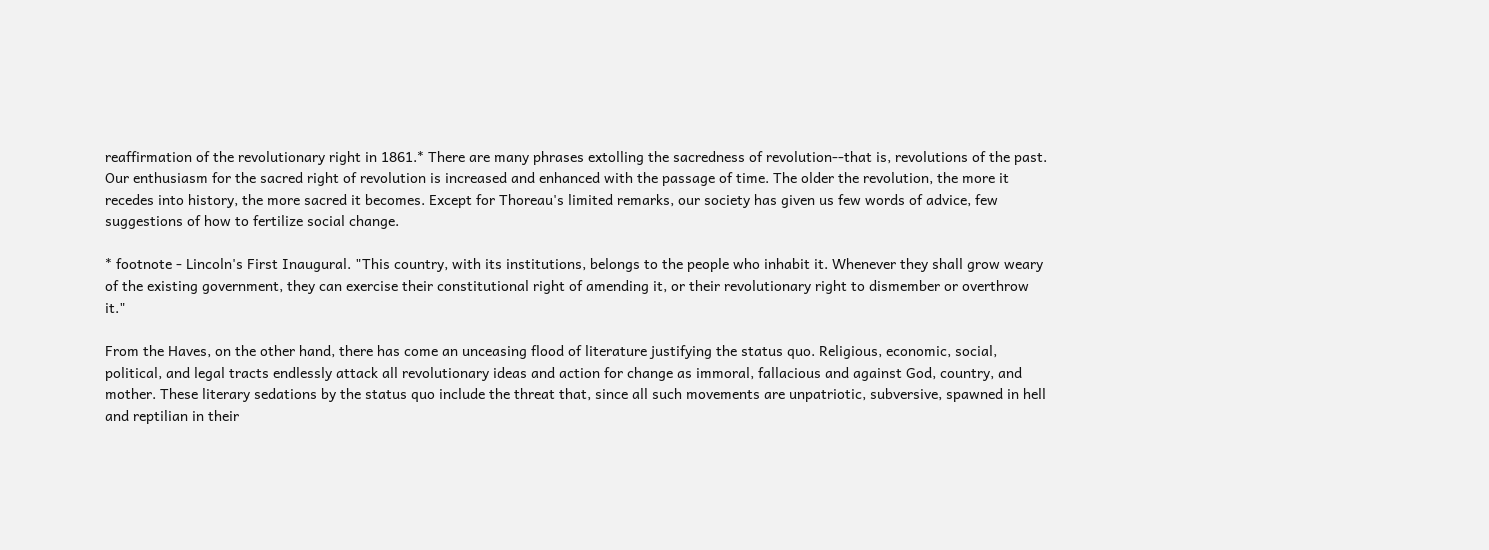reaffirmation of the revolutionary right in 1861.* There are many phrases extolling the sacredness of revolution--that is, revolutions of the past. Our enthusiasm for the sacred right of revolution is increased and enhanced with the passage of time. The older the revolution, the more it recedes into history, the more sacred it becomes. Except for Thoreau's limited remarks, our society has given us few words of advice, few suggestions of how to fertilize social change.

* footnote - Lincoln's First Inaugural. "This country, with its institutions, belongs to the people who inhabit it. Whenever they shall grow weary of the existing government, they can exercise their constitutional right of amending it, or their revolutionary right to dismember or overthrow it."

From the Haves, on the other hand, there has come an unceasing flood of literature justifying the status quo. Religious, economic, social, political, and legal tracts endlessly attack all revolutionary ideas and action for change as immoral, fallacious and against God, country, and mother. These literary sedations by the status quo include the threat that, since all such movements are unpatriotic, subversive, spawned in hell and reptilian in their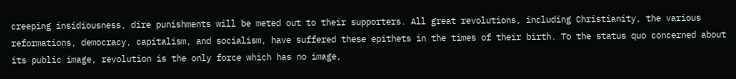creeping insidiousness, dire punishments will be meted out to their supporters. All great revolutions, including Christianity, the various reformations, democracy, capitalism, and socialism, have suffered these epithets in the times of their birth. To the status quo concerned about its public image, revolution is the only force which has no image,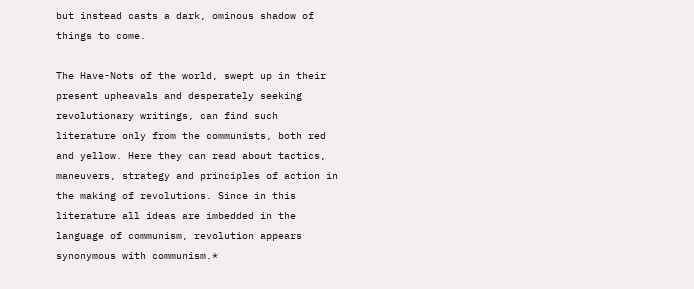but instead casts a dark, ominous shadow of things to come.

The Have-Nots of the world, swept up in their present upheavals and desperately seeking revolutionary writings, can find such literature only from the communists, both red and yellow. Here they can read about tactics, maneuvers, strategy and principles of action in the making of revolutions. Since in this literature all ideas are imbedded in the language of communism, revolution appears synonymous with communism.*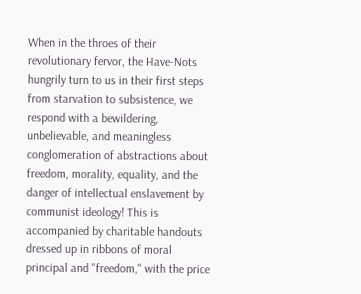When in the throes of their revolutionary fervor, the Have-Nots hungrily turn to us in their first steps from starvation to subsistence, we respond with a bewildering, unbelievable, and meaningless conglomeration of abstractions about freedom, morality, equality, and the danger of intellectual enslavement by communist ideology! This is accompanied by charitable handouts dressed up in ribbons of moral principal and "freedom," with the price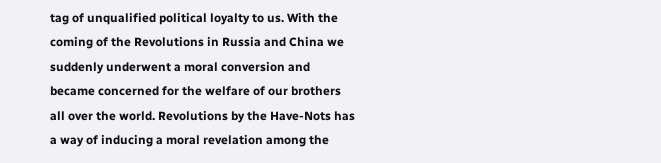tag of unqualified political loyalty to us. With the coming of the Revolutions in Russia and China we suddenly underwent a moral conversion and became concerned for the welfare of our brothers all over the world. Revolutions by the Have-Nots has a way of inducing a moral revelation among the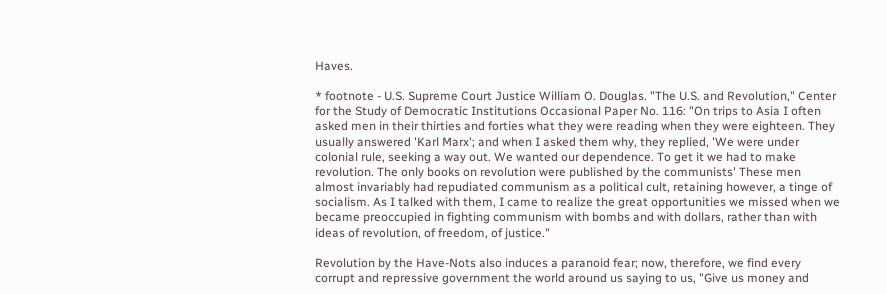Haves.

* footnote - U.S. Supreme Court Justice William O. Douglas. "The U.S. and Revolution," Center for the Study of Democratic Institutions Occasional Paper No. 116: "On trips to Asia I often asked men in their thirties and forties what they were reading when they were eighteen. They usually answered 'Karl Marx'; and when I asked them why, they replied, 'We were under colonial rule, seeking a way out. We wanted our dependence. To get it we had to make revolution. The only books on revolution were published by the communists' These men almost invariably had repudiated communism as a political cult, retaining however, a tinge of socialism. As I talked with them, I came to realize the great opportunities we missed when we became preoccupied in fighting communism with bombs and with dollars, rather than with ideas of revolution, of freedom, of justice."

Revolution by the Have-Nots also induces a paranoid fear; now, therefore, we find every corrupt and repressive government the world around us saying to us, "Give us money and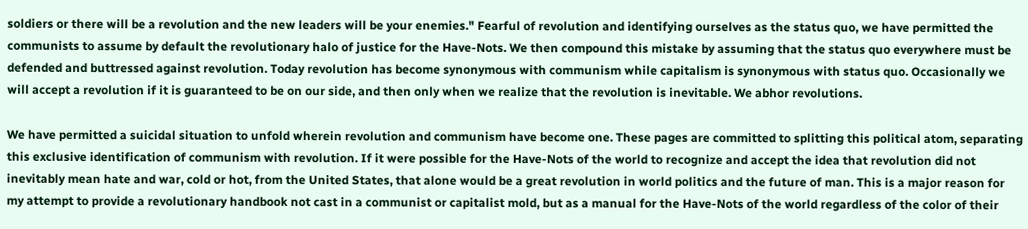soldiers or there will be a revolution and the new leaders will be your enemies." Fearful of revolution and identifying ourselves as the status quo, we have permitted the communists to assume by default the revolutionary halo of justice for the Have-Nots. We then compound this mistake by assuming that the status quo everywhere must be defended and buttressed against revolution. Today revolution has become synonymous with communism while capitalism is synonymous with status quo. Occasionally we will accept a revolution if it is guaranteed to be on our side, and then only when we realize that the revolution is inevitable. We abhor revolutions.

We have permitted a suicidal situation to unfold wherein revolution and communism have become one. These pages are committed to splitting this political atom, separating this exclusive identification of communism with revolution. If it were possible for the Have-Nots of the world to recognize and accept the idea that revolution did not inevitably mean hate and war, cold or hot, from the United States, that alone would be a great revolution in world politics and the future of man. This is a major reason for my attempt to provide a revolutionary handbook not cast in a communist or capitalist mold, but as a manual for the Have-Nots of the world regardless of the color of their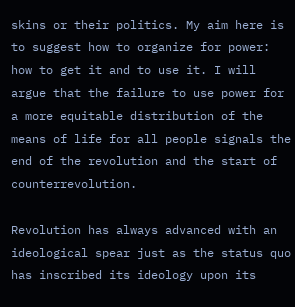skins or their politics. My aim here is to suggest how to organize for power: how to get it and to use it. I will argue that the failure to use power for a more equitable distribution of the means of life for all people signals the end of the revolution and the start of counterrevolution.

Revolution has always advanced with an ideological spear just as the status quo has inscribed its ideology upon its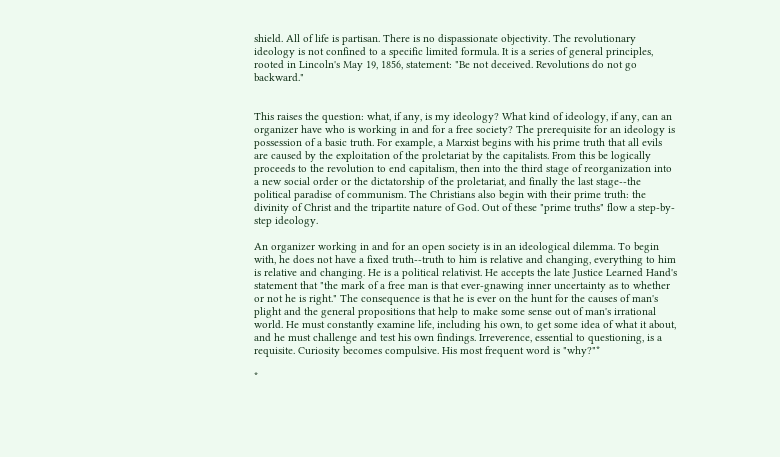shield. All of life is partisan. There is no dispassionate objectivity. The revolutionary ideology is not confined to a specific limited formula. It is a series of general principles, rooted in Lincoln's May 19, 1856, statement: "Be not deceived. Revolutions do not go backward."


This raises the question: what, if any, is my ideology? What kind of ideology, if any, can an organizer have who is working in and for a free society? The prerequisite for an ideology is possession of a basic truth. For example, a Marxist begins with his prime truth that all evils are caused by the exploitation of the proletariat by the capitalists. From this be logically proceeds to the revolution to end capitalism, then into the third stage of reorganization into a new social order or the dictatorship of the proletariat, and finally the last stage--the political paradise of communism. The Christians also begin with their prime truth: the divinity of Christ and the tripartite nature of God. Out of these "prime truths" flow a step-by-step ideology.

An organizer working in and for an open society is in an ideological dilemma. To begin with, he does not have a fixed truth--truth to him is relative and changing, everything to him is relative and changing. He is a political relativist. He accepts the late Justice Learned Hand's statement that "the mark of a free man is that ever-gnawing inner uncertainty as to whether or not he is right." The consequence is that he is ever on the hunt for the causes of man's plight and the general propositions that help to make some sense out of man's irrational world. He must constantly examine life, including his own, to get some idea of what it about, and he must challenge and test his own findings. Irreverence, essential to questioning, is a requisite. Curiosity becomes compulsive. His most frequent word is "why?"*

*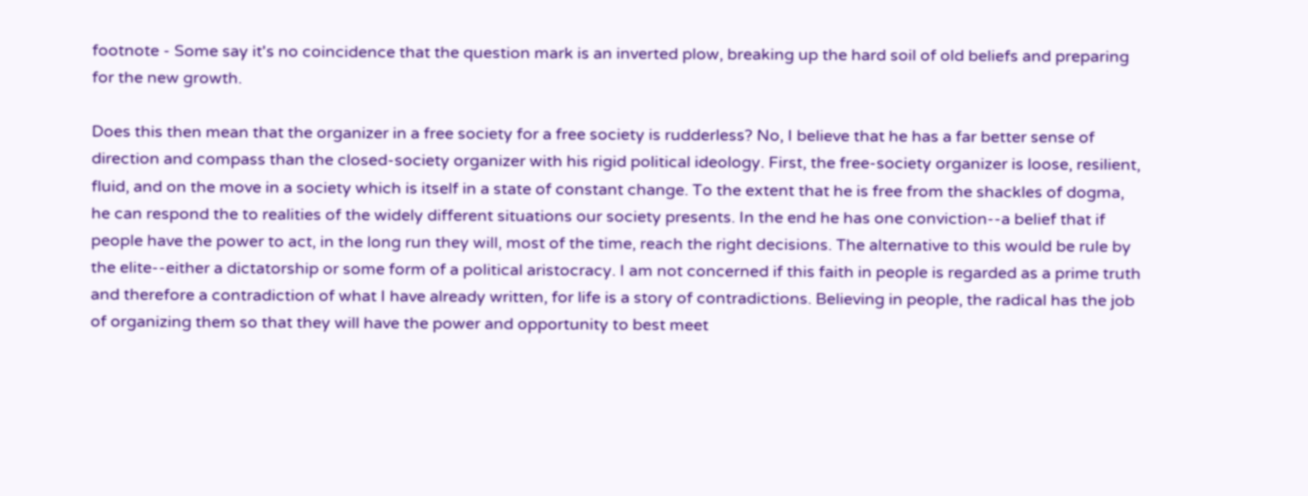footnote - Some say it's no coincidence that the question mark is an inverted plow, breaking up the hard soil of old beliefs and preparing for the new growth.

Does this then mean that the organizer in a free society for a free society is rudderless? No, I believe that he has a far better sense of direction and compass than the closed-society organizer with his rigid political ideology. First, the free-society organizer is loose, resilient, fluid, and on the move in a society which is itself in a state of constant change. To the extent that he is free from the shackles of dogma, he can respond the to realities of the widely different situations our society presents. In the end he has one conviction--a belief that if people have the power to act, in the long run they will, most of the time, reach the right decisions. The alternative to this would be rule by the elite--either a dictatorship or some form of a political aristocracy. I am not concerned if this faith in people is regarded as a prime truth and therefore a contradiction of what I have already written, for life is a story of contradictions. Believing in people, the radical has the job of organizing them so that they will have the power and opportunity to best meet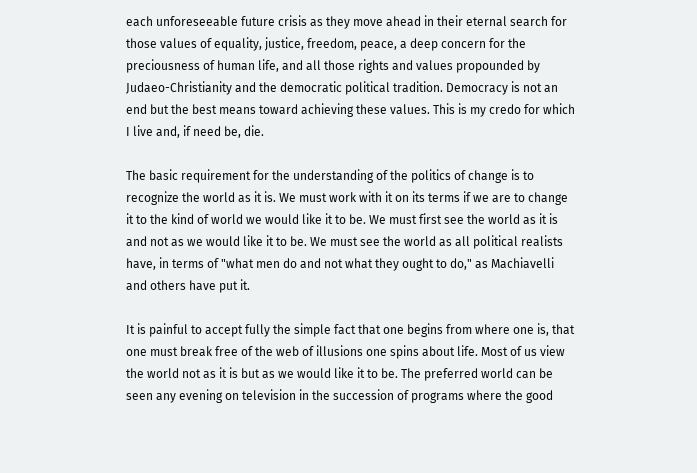each unforeseeable future crisis as they move ahead in their eternal search for those values of equality, justice, freedom, peace, a deep concern for the preciousness of human life, and all those rights and values propounded by Judaeo-Christianity and the democratic political tradition. Democracy is not an end but the best means toward achieving these values. This is my credo for which I live and, if need be, die.

The basic requirement for the understanding of the politics of change is to recognize the world as it is. We must work with it on its terms if we are to change it to the kind of world we would like it to be. We must first see the world as it is and not as we would like it to be. We must see the world as all political realists have, in terms of "what men do and not what they ought to do," as Machiavelli and others have put it.

It is painful to accept fully the simple fact that one begins from where one is, that one must break free of the web of illusions one spins about life. Most of us view the world not as it is but as we would like it to be. The preferred world can be seen any evening on television in the succession of programs where the good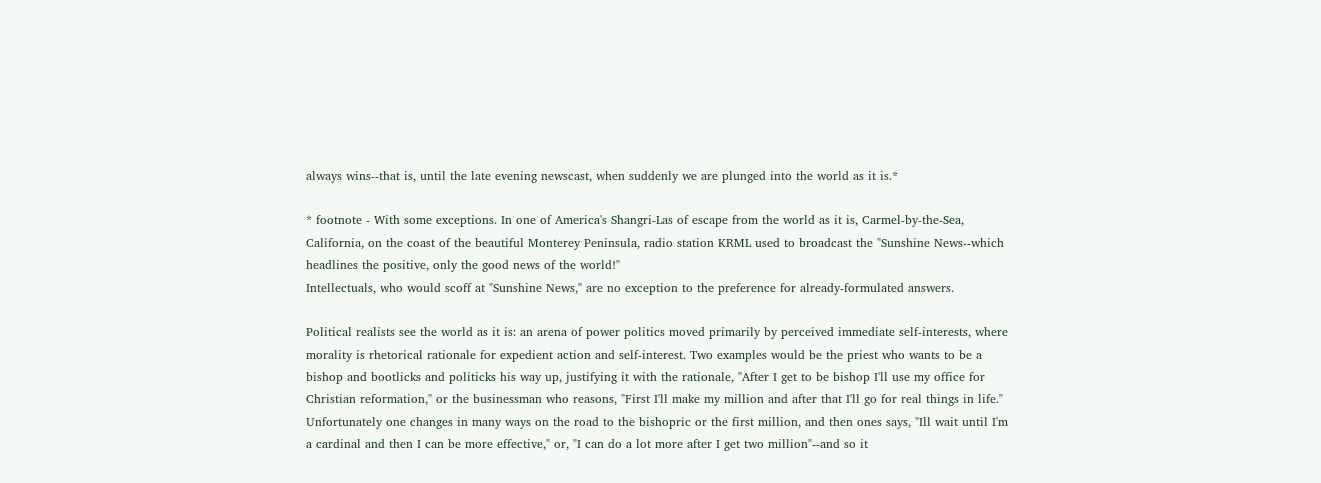always wins--that is, until the late evening newscast, when suddenly we are plunged into the world as it is.*

* footnote - With some exceptions. In one of America's Shangri-Las of escape from the world as it is, Carmel-by-the-Sea, California, on the coast of the beautiful Monterey Peninsula, radio station KRML used to broadcast the "Sunshine News--which headlines the positive, only the good news of the world!"
Intellectuals, who would scoff at "Sunshine News," are no exception to the preference for already-formulated answers.

Political realists see the world as it is: an arena of power politics moved primarily by perceived immediate self-interests, where morality is rhetorical rationale for expedient action and self-interest. Two examples would be the priest who wants to be a bishop and bootlicks and politicks his way up, justifying it with the rationale, "After I get to be bishop I'll use my office for Christian reformation," or the businessman who reasons, "First I'll make my million and after that I'll go for real things in life." Unfortunately one changes in many ways on the road to the bishopric or the first million, and then ones says, "Ill wait until I'm a cardinal and then I can be more effective," or, "I can do a lot more after I get two million"--and so it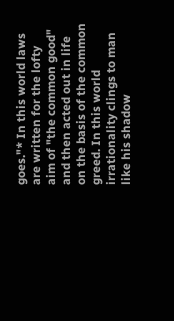goes."* In this world laws are written for the lofty aim of "the common good" and then acted out in life on the basis of the common greed. In this world irrationality clings to man like his shadow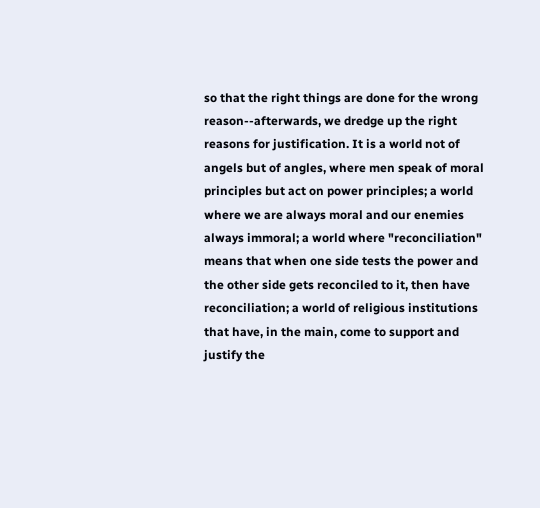so that the right things are done for the wrong reason--afterwards, we dredge up the right reasons for justification. It is a world not of angels but of angles, where men speak of moral principles but act on power principles; a world where we are always moral and our enemies always immoral; a world where "reconciliation" means that when one side tests the power and the other side gets reconciled to it, then have reconciliation; a world of religious institutions that have, in the main, come to support and justify the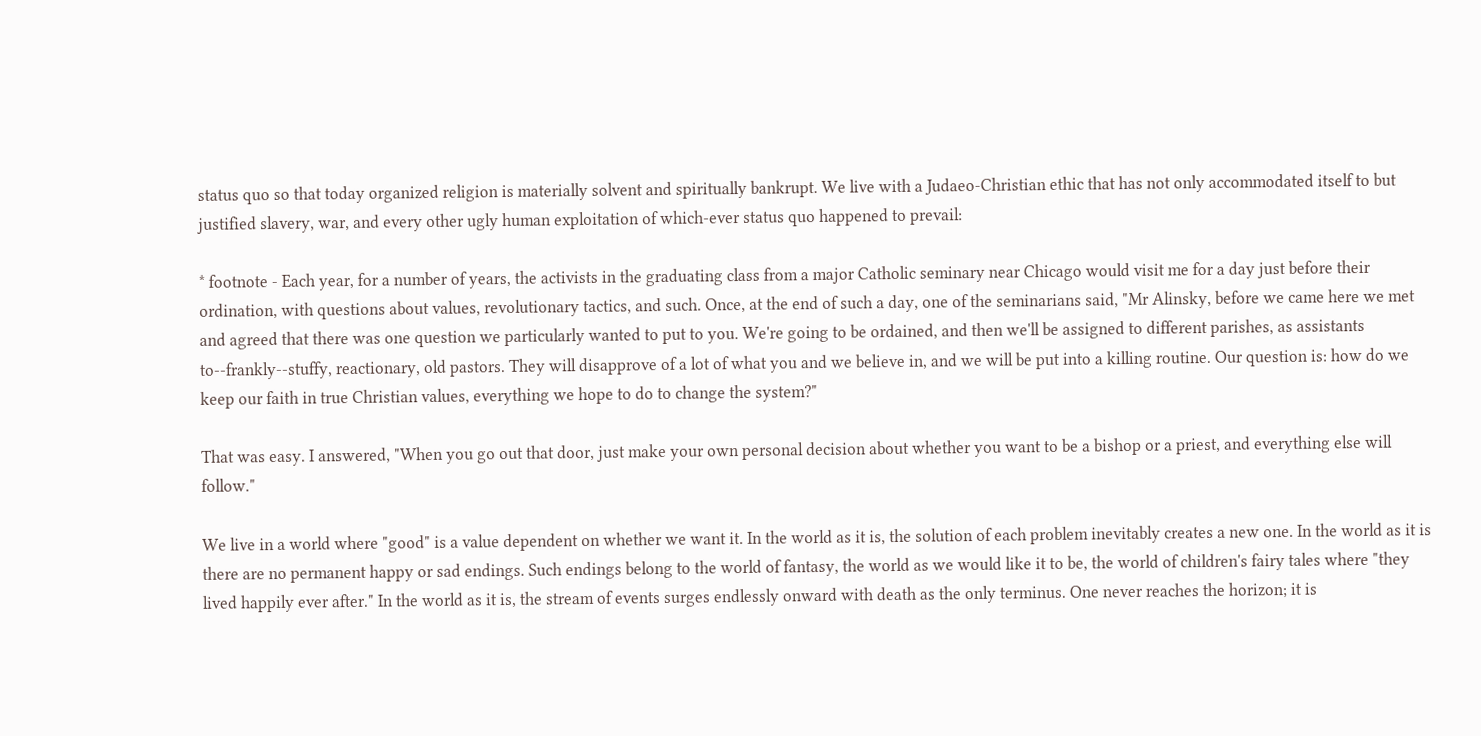status quo so that today organized religion is materially solvent and spiritually bankrupt. We live with a Judaeo-Christian ethic that has not only accommodated itself to but justified slavery, war, and every other ugly human exploitation of which-ever status quo happened to prevail:

* footnote - Each year, for a number of years, the activists in the graduating class from a major Catholic seminary near Chicago would visit me for a day just before their ordination, with questions about values, revolutionary tactics, and such. Once, at the end of such a day, one of the seminarians said, "Mr Alinsky, before we came here we met and agreed that there was one question we particularly wanted to put to you. We're going to be ordained, and then we'll be assigned to different parishes, as assistants to--frankly--stuffy, reactionary, old pastors. They will disapprove of a lot of what you and we believe in, and we will be put into a killing routine. Our question is: how do we keep our faith in true Christian values, everything we hope to do to change the system?"

That was easy. I answered, "When you go out that door, just make your own personal decision about whether you want to be a bishop or a priest, and everything else will follow."

We live in a world where "good" is a value dependent on whether we want it. In the world as it is, the solution of each problem inevitably creates a new one. In the world as it is there are no permanent happy or sad endings. Such endings belong to the world of fantasy, the world as we would like it to be, the world of children's fairy tales where "they lived happily ever after." In the world as it is, the stream of events surges endlessly onward with death as the only terminus. One never reaches the horizon; it is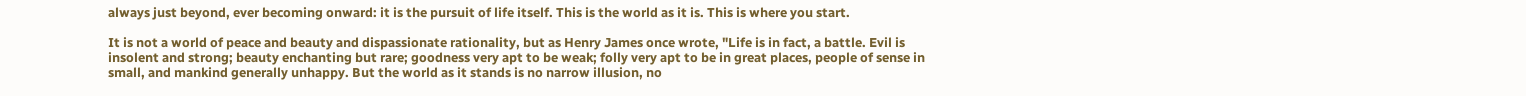always just beyond, ever becoming onward: it is the pursuit of life itself. This is the world as it is. This is where you start.

It is not a world of peace and beauty and dispassionate rationality, but as Henry James once wrote, "Life is in fact, a battle. Evil is insolent and strong; beauty enchanting but rare; goodness very apt to be weak; folly very apt to be in great places, people of sense in small, and mankind generally unhappy. But the world as it stands is no narrow illusion, no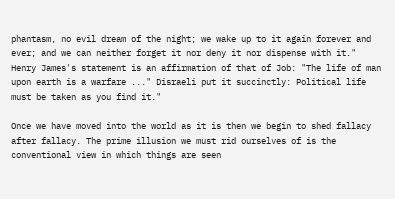phantasm, no evil dream of the night; we wake up to it again forever and ever; and we can neither forget it nor deny it nor dispense with it." Henry James's statement is an affirmation of that of Job: "The life of man upon earth is a warfare ..." Disraeli put it succinctly: Political life must be taken as you find it."

Once we have moved into the world as it is then we begin to shed fallacy after fallacy. The prime illusion we must rid ourselves of is the conventional view in which things are seen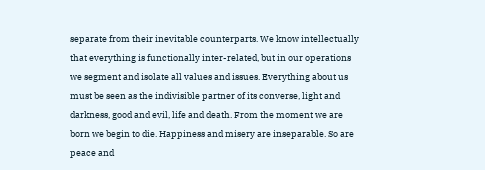separate from their inevitable counterparts. We know intellectually that everything is functionally inter-related, but in our operations we segment and isolate all values and issues. Everything about us must be seen as the indivisible partner of its converse, light and darkness, good and evil, life and death. From the moment we are born we begin to die. Happiness and misery are inseparable. So are peace and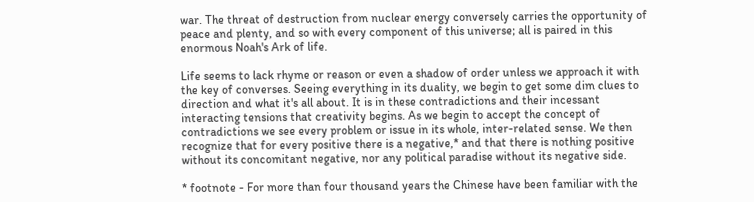war. The threat of destruction from nuclear energy conversely carries the opportunity of peace and plenty, and so with every component of this universe; all is paired in this enormous Noah's Ark of life.

Life seems to lack rhyme or reason or even a shadow of order unless we approach it with the key of converses. Seeing everything in its duality, we begin to get some dim clues to direction and what it's all about. It is in these contradictions and their incessant interacting tensions that creativity begins. As we begin to accept the concept of contradictions we see every problem or issue in its whole, inter-related sense. We then recognize that for every positive there is a negative,* and that there is nothing positive without its concomitant negative, nor any political paradise without its negative side.

* footnote - For more than four thousand years the Chinese have been familiar with the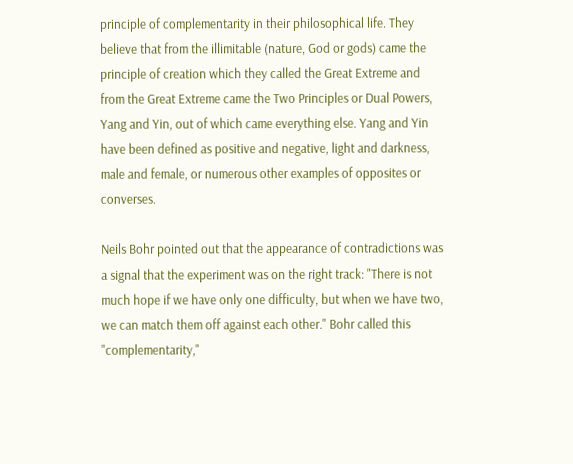principle of complementarity in their philosophical life. They believe that from the illimitable (nature, God or gods) came the principle of creation which they called the Great Extreme and from the Great Extreme came the Two Principles or Dual Powers, Yang and Yin, out of which came everything else. Yang and Yin have been defined as positive and negative, light and darkness, male and female, or numerous other examples of opposites or converses.

Neils Bohr pointed out that the appearance of contradictions was a signal that the experiment was on the right track: "There is not much hope if we have only one difficulty, but when we have two, we can match them off against each other." Bohr called this "complementarity,"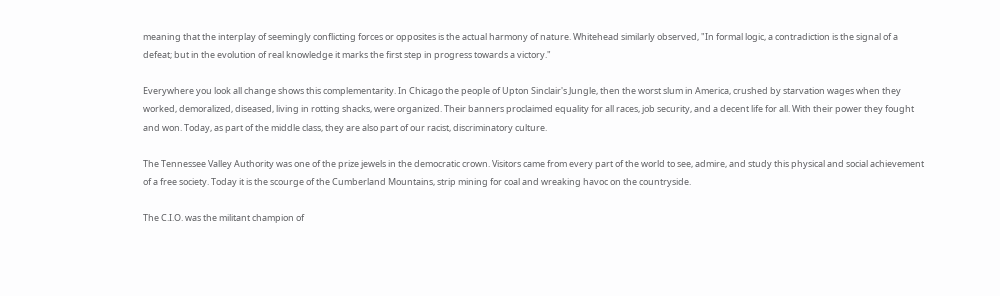meaning that the interplay of seemingly conflicting forces or opposites is the actual harmony of nature. Whitehead similarly observed, "In formal logic, a contradiction is the signal of a defeat; but in the evolution of real knowledge it marks the first step in progress towards a victory."

Everywhere you look all change shows this complementarity. In Chicago the people of Upton Sinclair's Jungle, then the worst slum in America, crushed by starvation wages when they worked, demoralized, diseased, living in rotting shacks, were organized. Their banners proclaimed equality for all races, job security, and a decent life for all. With their power they fought and won. Today, as part of the middle class, they are also part of our racist, discriminatory culture.

The Tennessee Valley Authority was one of the prize jewels in the democratic crown. Visitors came from every part of the world to see, admire, and study this physical and social achievement of a free society. Today it is the scourge of the Cumberland Mountains, strip mining for coal and wreaking havoc on the countryside.

The C.I.O. was the militant champion of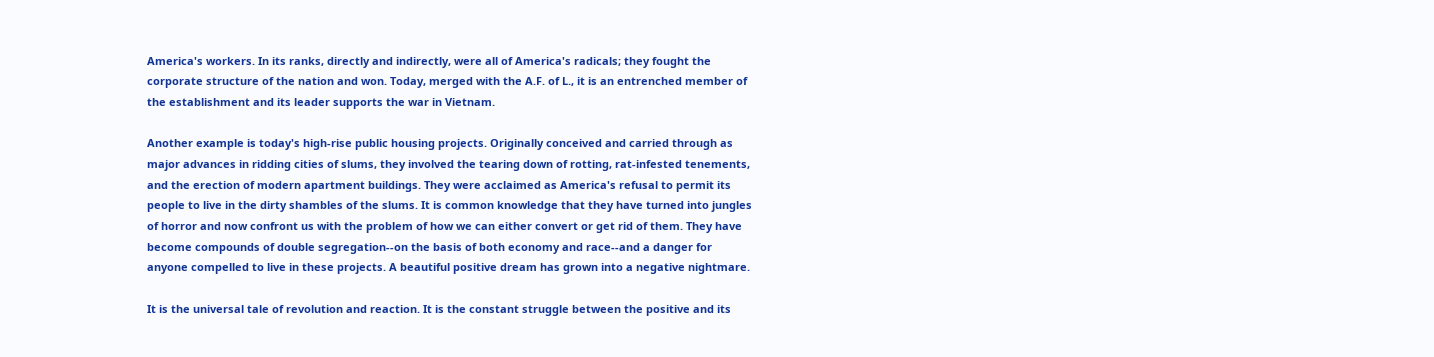America's workers. In its ranks, directly and indirectly, were all of America's radicals; they fought the corporate structure of the nation and won. Today, merged with the A.F. of L., it is an entrenched member of the establishment and its leader supports the war in Vietnam.

Another example is today's high-rise public housing projects. Originally conceived and carried through as major advances in ridding cities of slums, they involved the tearing down of rotting, rat-infested tenements, and the erection of modern apartment buildings. They were acclaimed as America's refusal to permit its people to live in the dirty shambles of the slums. It is common knowledge that they have turned into jungles of horror and now confront us with the problem of how we can either convert or get rid of them. They have become compounds of double segregation--on the basis of both economy and race--and a danger for anyone compelled to live in these projects. A beautiful positive dream has grown into a negative nightmare.

It is the universal tale of revolution and reaction. It is the constant struggle between the positive and its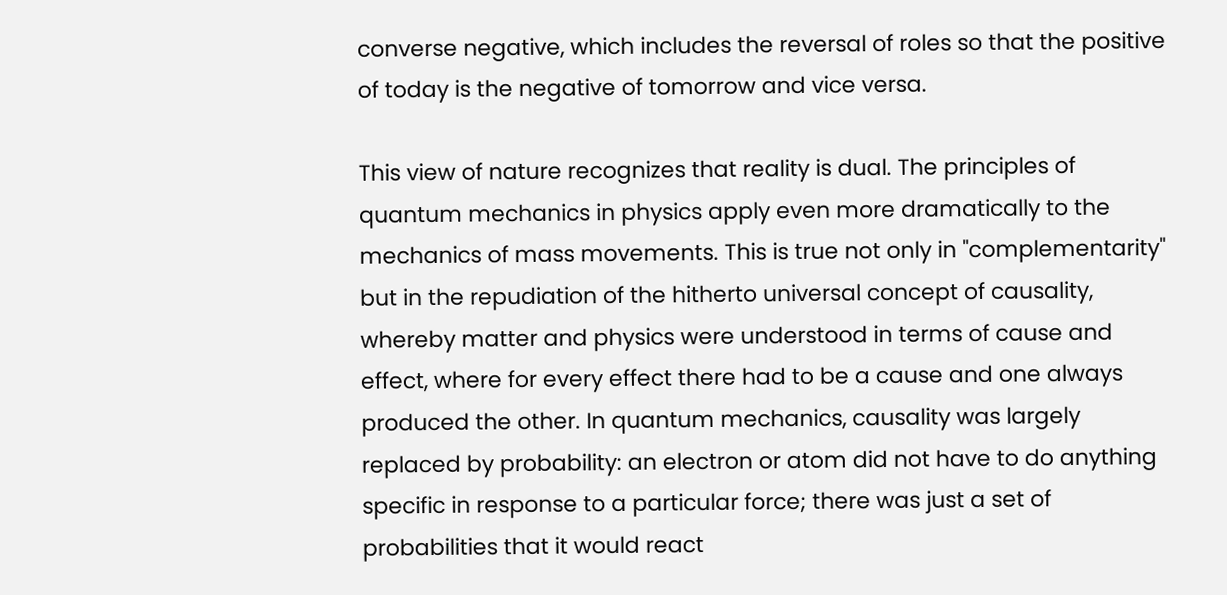converse negative, which includes the reversal of roles so that the positive of today is the negative of tomorrow and vice versa.

This view of nature recognizes that reality is dual. The principles of quantum mechanics in physics apply even more dramatically to the mechanics of mass movements. This is true not only in "complementarity" but in the repudiation of the hitherto universal concept of causality, whereby matter and physics were understood in terms of cause and effect, where for every effect there had to be a cause and one always produced the other. In quantum mechanics, causality was largely replaced by probability: an electron or atom did not have to do anything specific in response to a particular force; there was just a set of probabilities that it would react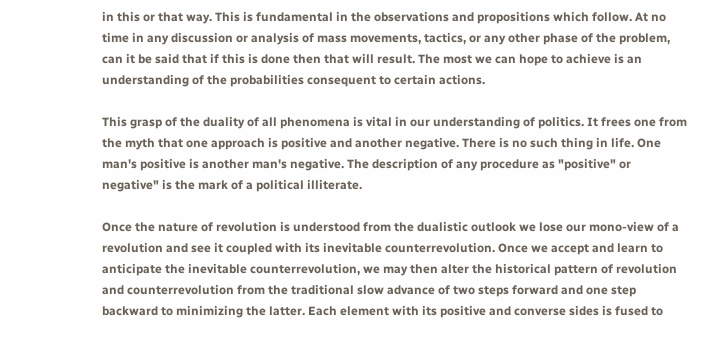in this or that way. This is fundamental in the observations and propositions which follow. At no time in any discussion or analysis of mass movements, tactics, or any other phase of the problem, can it be said that if this is done then that will result. The most we can hope to achieve is an understanding of the probabilities consequent to certain actions.

This grasp of the duality of all phenomena is vital in our understanding of politics. It frees one from the myth that one approach is positive and another negative. There is no such thing in life. One man's positive is another man's negative. The description of any procedure as "positive" or negative" is the mark of a political illiterate.

Once the nature of revolution is understood from the dualistic outlook we lose our mono-view of a revolution and see it coupled with its inevitable counterrevolution. Once we accept and learn to anticipate the inevitable counterrevolution, we may then alter the historical pattern of revolution and counterrevolution from the traditional slow advance of two steps forward and one step backward to minimizing the latter. Each element with its positive and converse sides is fused to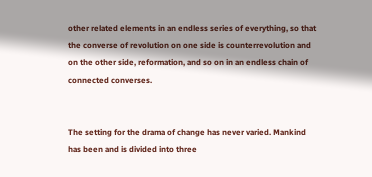other related elements in an endless series of everything, so that the converse of revolution on one side is counterrevolution and on the other side, reformation, and so on in an endless chain of connected converses.


The setting for the drama of change has never varied. Mankind has been and is divided into three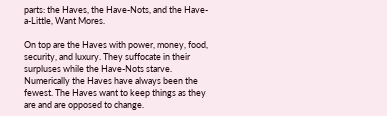parts: the Haves, the Have-Nots, and the Have-a-Little, Want Mores.

On top are the Haves with power, money, food, security, and luxury. They suffocate in their surpluses while the Have-Nots starve. Numerically the Haves have always been the fewest. The Haves want to keep things as they are and are opposed to change.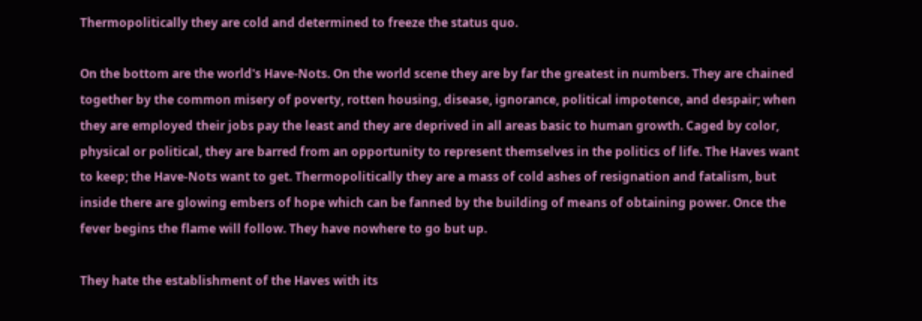Thermopolitically they are cold and determined to freeze the status quo.

On the bottom are the world's Have-Nots. On the world scene they are by far the greatest in numbers. They are chained together by the common misery of poverty, rotten housing, disease, ignorance, political impotence, and despair; when they are employed their jobs pay the least and they are deprived in all areas basic to human growth. Caged by color, physical or political, they are barred from an opportunity to represent themselves in the politics of life. The Haves want to keep; the Have-Nots want to get. Thermopolitically they are a mass of cold ashes of resignation and fatalism, but inside there are glowing embers of hope which can be fanned by the building of means of obtaining power. Once the fever begins the flame will follow. They have nowhere to go but up.

They hate the establishment of the Haves with its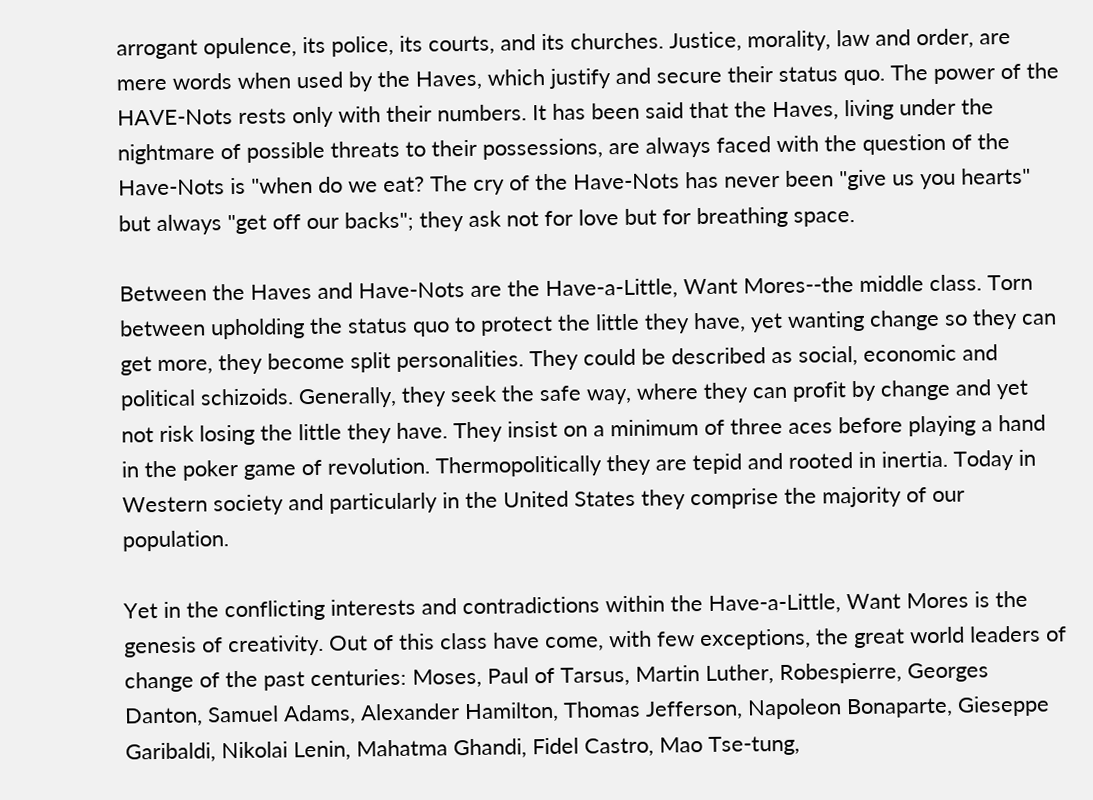arrogant opulence, its police, its courts, and its churches. Justice, morality, law and order, are mere words when used by the Haves, which justify and secure their status quo. The power of the HAVE-Nots rests only with their numbers. It has been said that the Haves, living under the nightmare of possible threats to their possessions, are always faced with the question of the Have-Nots is "when do we eat? The cry of the Have-Nots has never been "give us you hearts" but always "get off our backs"; they ask not for love but for breathing space.

Between the Haves and Have-Nots are the Have-a-Little, Want Mores--the middle class. Torn between upholding the status quo to protect the little they have, yet wanting change so they can get more, they become split personalities. They could be described as social, economic and political schizoids. Generally, they seek the safe way, where they can profit by change and yet not risk losing the little they have. They insist on a minimum of three aces before playing a hand in the poker game of revolution. Thermopolitically they are tepid and rooted in inertia. Today in Western society and particularly in the United States they comprise the majority of our population.

Yet in the conflicting interests and contradictions within the Have-a-Little, Want Mores is the genesis of creativity. Out of this class have come, with few exceptions, the great world leaders of change of the past centuries: Moses, Paul of Tarsus, Martin Luther, Robespierre, Georges Danton, Samuel Adams, Alexander Hamilton, Thomas Jefferson, Napoleon Bonaparte, Gieseppe Garibaldi, Nikolai Lenin, Mahatma Ghandi, Fidel Castro, Mao Tse-tung,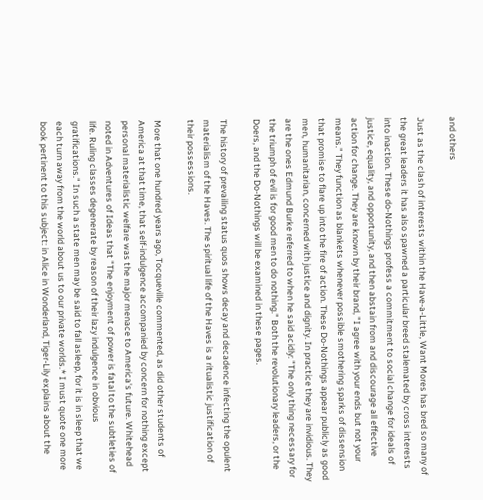and others

Just as the clash of interests within the Have-a-Little, Want Mores has bred so many of the great leaders it has also spawned a particular breed stalemated by cross interests into inaction. These do-Nothings profess a commitment to social change for ideals of justice, equality, and opportunity, and then abstain from and discourage all effective action for change. They are known by their brand, "I agree with your ends but not your means." They function as blankets whenever possible smothering sparks of dissension that promise to flare up into the fire of action. These Do-Nothings appear publicly as good men, humanitarian, concerned with justice and dignity. In practice they are invidious. They are the ones Edmund Burke referred to when he said acidly: "The only thing necessary for the triumph of evil is for good men to do nothing." Both the revolutionary leaders, or the Doers, and the Do-Nothings will be examined in these pages.

The history of prevailing status quos shows decay and decadence infecting the opulent materialism of the Haves. The spiritual life of the Haves is a ritualistic justification of their possessions.

More that one hundred years ago, Tocqueville commented, as did other students of America at that time, that self-indulgence accompanied by concern for nothing except personal materialistic welfare was the major menace to America's future. Whitehead noted in Adventures of Ideas that "The enjoyment of power is fatal to the subtleties of life. Ruling classes degenerate by reason of their lazy indulgence in obvious gratifications." In such a state men may be said to fall asleep, for it is in sleep that we each turn away from the world about us to our private worlds.* I must quote one more book pertinent to this subject: in Alice in Wonderland, Tiger-Lily explains about the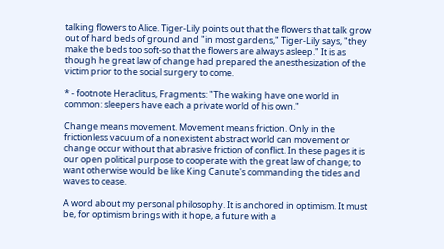talking flowers to Alice. Tiger-Lily points out that the flowers that talk grow out of hard beds of ground and "in most gardens," Tiger-Lily says, "they make the beds too soft-so that the flowers are always asleep." It is as though he great law of change had prepared the anesthesization of the victim prior to the social surgery to come.

* - footnote Heraclitus, Fragments: "The waking have one world in common: sleepers have each a private world of his own."

Change means movement. Movement means friction. Only in the frictionless vacuum of a nonexistent abstract world can movement or change occur without that abrasive friction of conflict. In these pages it is our open political purpose to cooperate with the great law of change; to want otherwise would be like King Canute's commanding the tides and waves to cease.

A word about my personal philosophy. It is anchored in optimism. It must be, for optimism brings with it hope, a future with a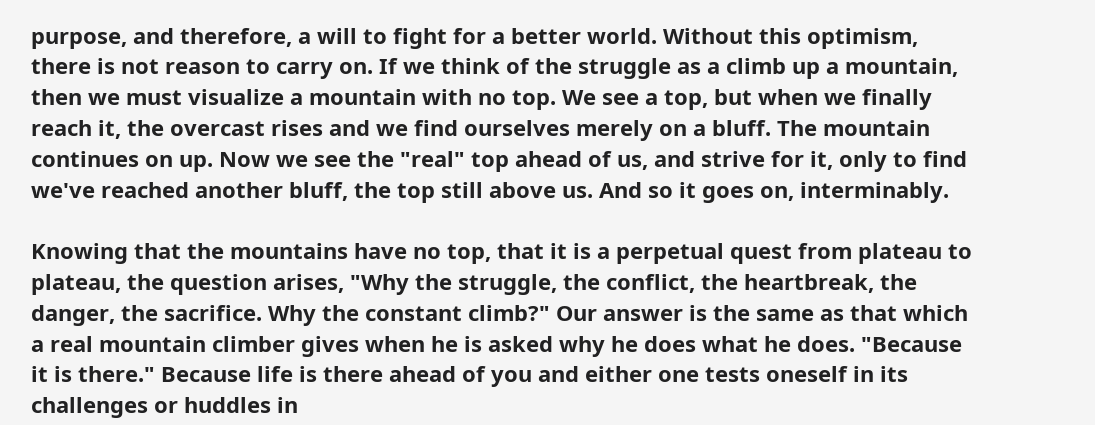purpose, and therefore, a will to fight for a better world. Without this optimism, there is not reason to carry on. If we think of the struggle as a climb up a mountain, then we must visualize a mountain with no top. We see a top, but when we finally reach it, the overcast rises and we find ourselves merely on a bluff. The mountain continues on up. Now we see the "real" top ahead of us, and strive for it, only to find we've reached another bluff, the top still above us. And so it goes on, interminably.

Knowing that the mountains have no top, that it is a perpetual quest from plateau to plateau, the question arises, "Why the struggle, the conflict, the heartbreak, the danger, the sacrifice. Why the constant climb?" Our answer is the same as that which a real mountain climber gives when he is asked why he does what he does. "Because it is there." Because life is there ahead of you and either one tests oneself in its challenges or huddles in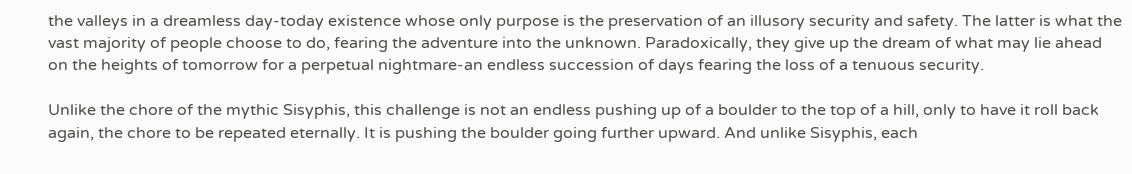the valleys in a dreamless day-today existence whose only purpose is the preservation of an illusory security and safety. The latter is what the vast majority of people choose to do, fearing the adventure into the unknown. Paradoxically, they give up the dream of what may lie ahead on the heights of tomorrow for a perpetual nightmare-an endless succession of days fearing the loss of a tenuous security.

Unlike the chore of the mythic Sisyphis, this challenge is not an endless pushing up of a boulder to the top of a hill, only to have it roll back again, the chore to be repeated eternally. It is pushing the boulder going further upward. And unlike Sisyphis, each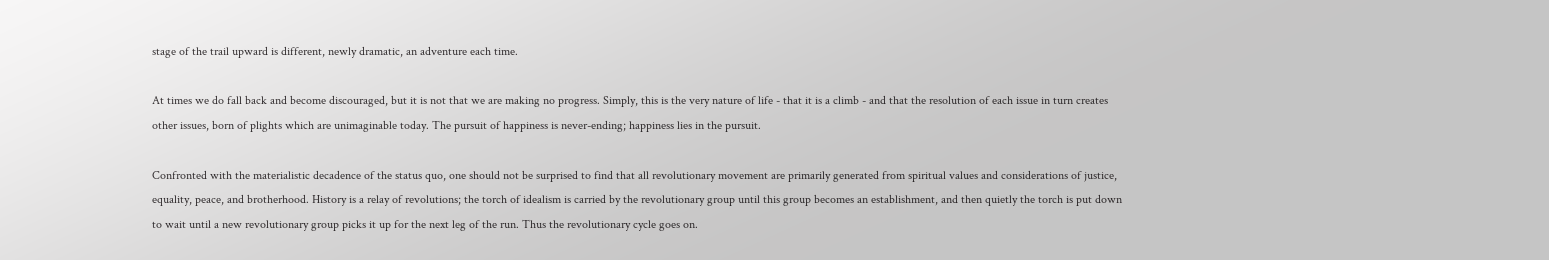stage of the trail upward is different, newly dramatic, an adventure each time.

At times we do fall back and become discouraged, but it is not that we are making no progress. Simply, this is the very nature of life - that it is a climb - and that the resolution of each issue in turn creates other issues, born of plights which are unimaginable today. The pursuit of happiness is never-ending; happiness lies in the pursuit.

Confronted with the materialistic decadence of the status quo, one should not be surprised to find that all revolutionary movement are primarily generated from spiritual values and considerations of justice, equality, peace, and brotherhood. History is a relay of revolutions; the torch of idealism is carried by the revolutionary group until this group becomes an establishment, and then quietly the torch is put down to wait until a new revolutionary group picks it up for the next leg of the run. Thus the revolutionary cycle goes on.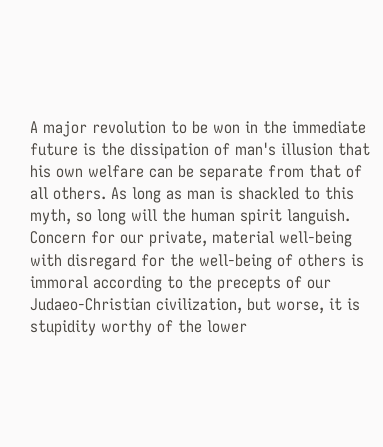A major revolution to be won in the immediate future is the dissipation of man's illusion that his own welfare can be separate from that of all others. As long as man is shackled to this myth, so long will the human spirit languish. Concern for our private, material well-being with disregard for the well-being of others is immoral according to the precepts of our Judaeo-Christian civilization, but worse, it is stupidity worthy of the lower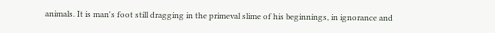animals. It is man's foot still dragging in the primeval slime of his beginnings, in ignorance and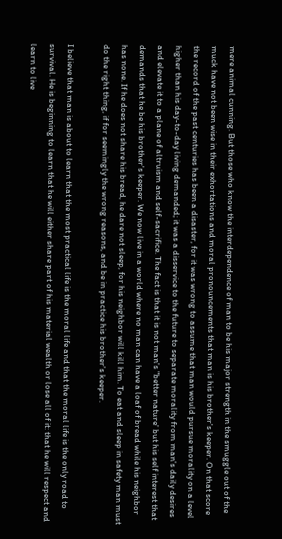mere animal cunning. But those who know the interdependence of man to be his major strength in the smuggle out of the muck have not been wise in their exhortations and moral pronouncements that man is his brother's keeper. On that score the record of the past centuries has been a disaster, for it was wrong to assume that man would pursue morality on a level higher than his day-to-day living demanded; it was a disservice to the future to separate morality from man's daily desires and elevate it to a plane of altruism and self-sacrifice. The fact is that it is not man's "better nature' but his self interest that demands that he be his brother's keeper. We now live in a world where no man can have a loaf of bread while his neighbor has none. If he does not share his bread, he dare not sleep, for his neighbor will kill him. To eat and sleep in safety man must do the right thing, if for seemingly the wrong reasons, and be in practice his brother's keeper.

I believe that man is about to learn that the most practical life is the moral life and that the moral life is the only road to survival. He is beginning to learn that he will either share part of his material wealth or lose all of it: that he will respect and learn to live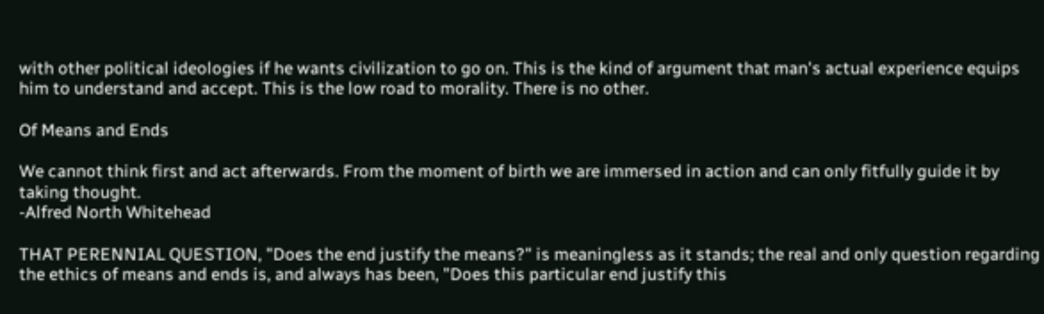with other political ideologies if he wants civilization to go on. This is the kind of argument that man's actual experience equips him to understand and accept. This is the low road to morality. There is no other.

Of Means and Ends

We cannot think first and act afterwards. From the moment of birth we are immersed in action and can only fitfully guide it by taking thought.
-Alfred North Whitehead

THAT PERENNIAL QUESTION, "Does the end justify the means?" is meaningless as it stands; the real and only question regarding the ethics of means and ends is, and always has been, "Does this particular end justify this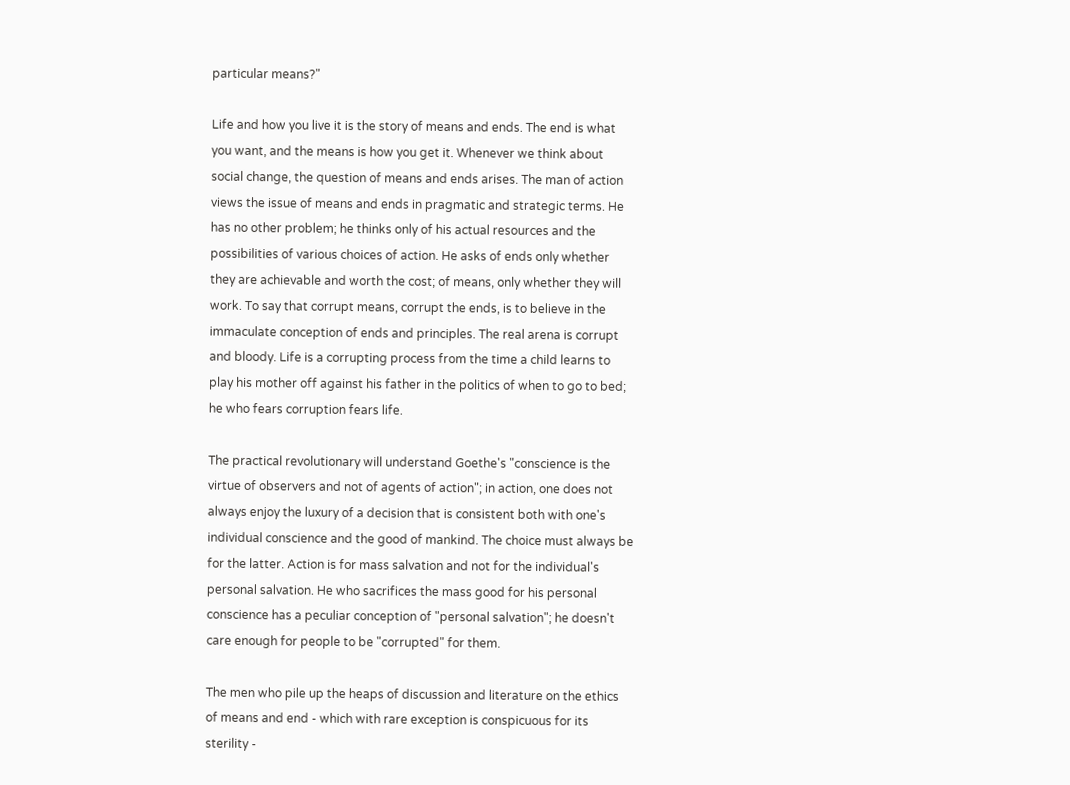particular means?"

Life and how you live it is the story of means and ends. The end is what you want, and the means is how you get it. Whenever we think about social change, the question of means and ends arises. The man of action views the issue of means and ends in pragmatic and strategic terms. He has no other problem; he thinks only of his actual resources and the possibilities of various choices of action. He asks of ends only whether they are achievable and worth the cost; of means, only whether they will work. To say that corrupt means, corrupt the ends, is to believe in the immaculate conception of ends and principles. The real arena is corrupt and bloody. Life is a corrupting process from the time a child learns to play his mother off against his father in the politics of when to go to bed; he who fears corruption fears life.

The practical revolutionary will understand Goethe's "conscience is the virtue of observers and not of agents of action"; in action, one does not always enjoy the luxury of a decision that is consistent both with one's individual conscience and the good of mankind. The choice must always be for the latter. Action is for mass salvation and not for the individual's personal salvation. He who sacrifices the mass good for his personal conscience has a peculiar conception of "personal salvation"; he doesn't care enough for people to be "corrupted" for them.

The men who pile up the heaps of discussion and literature on the ethics of means and end - which with rare exception is conspicuous for its sterility -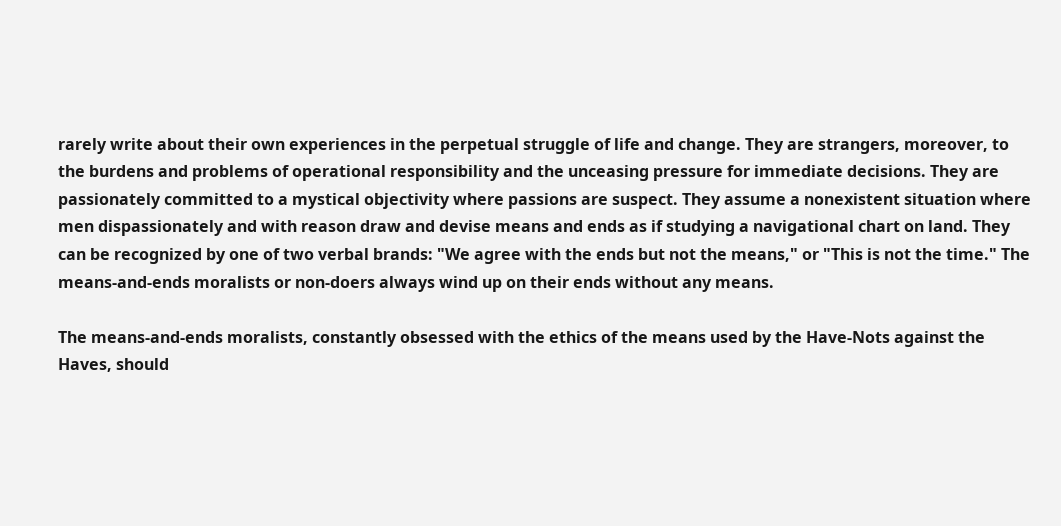rarely write about their own experiences in the perpetual struggle of life and change. They are strangers, moreover, to the burdens and problems of operational responsibility and the unceasing pressure for immediate decisions. They are passionately committed to a mystical objectivity where passions are suspect. They assume a nonexistent situation where men dispassionately and with reason draw and devise means and ends as if studying a navigational chart on land. They can be recognized by one of two verbal brands: "We agree with the ends but not the means," or "This is not the time." The means-and-ends moralists or non-doers always wind up on their ends without any means.

The means-and-ends moralists, constantly obsessed with the ethics of the means used by the Have-Nots against the Haves, should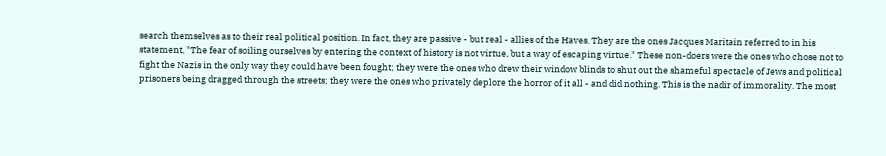search themselves as to their real political position. In fact, they are passive - but real - allies of the Haves. They are the ones Jacques Maritain referred to in his statement, "The fear of soiling ourselves by entering the context of history is not virtue, but a way of escaping virtue." These non-doers were the ones who chose not to fight the Nazis in the only way they could have been fought; they were the ones who drew their window blinds to shut out the shameful spectacle of Jews and political prisoners being dragged through the streets; they were the ones who privately deplore the horror of it all - and did nothing. This is the nadir of immorality. The most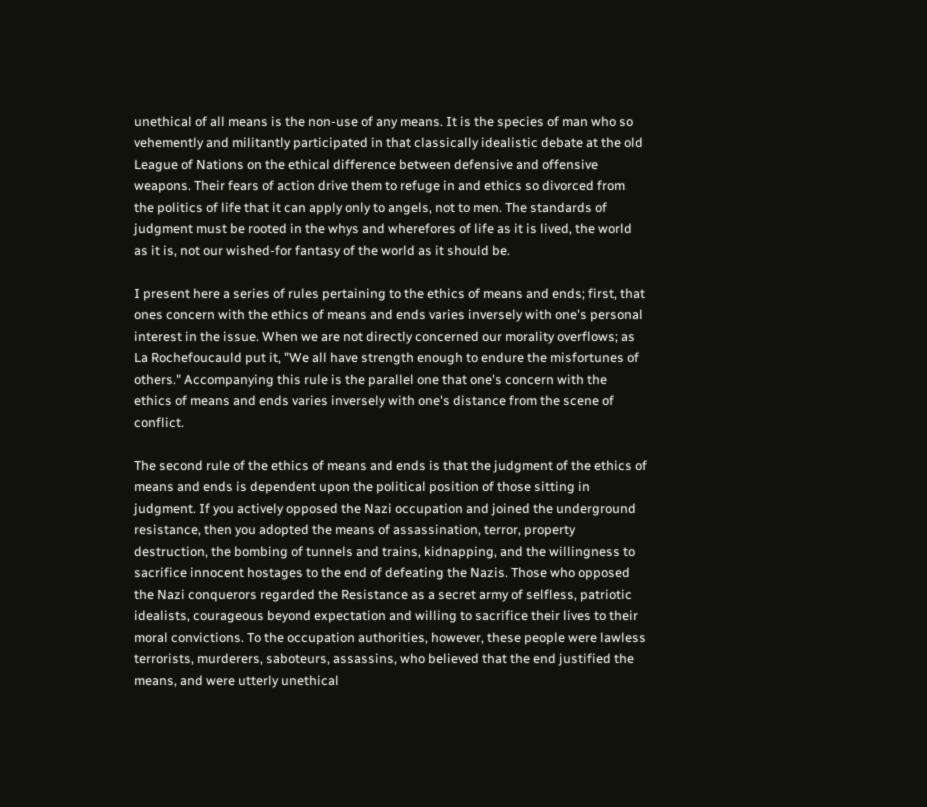unethical of all means is the non-use of any means. It is the species of man who so vehemently and militantly participated in that classically idealistic debate at the old League of Nations on the ethical difference between defensive and offensive weapons. Their fears of action drive them to refuge in and ethics so divorced from the politics of life that it can apply only to angels, not to men. The standards of judgment must be rooted in the whys and wherefores of life as it is lived, the world as it is, not our wished-for fantasy of the world as it should be.

I present here a series of rules pertaining to the ethics of means and ends; first, that ones concern with the ethics of means and ends varies inversely with one's personal interest in the issue. When we are not directly concerned our morality overflows; as La Rochefoucauld put it, "We all have strength enough to endure the misfortunes of others." Accompanying this rule is the parallel one that one's concern with the ethics of means and ends varies inversely with one's distance from the scene of conflict.

The second rule of the ethics of means and ends is that the judgment of the ethics of means and ends is dependent upon the political position of those sitting in judgment. If you actively opposed the Nazi occupation and joined the underground resistance, then you adopted the means of assassination, terror, property destruction, the bombing of tunnels and trains, kidnapping, and the willingness to sacrifice innocent hostages to the end of defeating the Nazis. Those who opposed the Nazi conquerors regarded the Resistance as a secret army of selfless, patriotic idealists, courageous beyond expectation and willing to sacrifice their lives to their moral convictions. To the occupation authorities, however, these people were lawless terrorists, murderers, saboteurs, assassins, who believed that the end justified the means, and were utterly unethical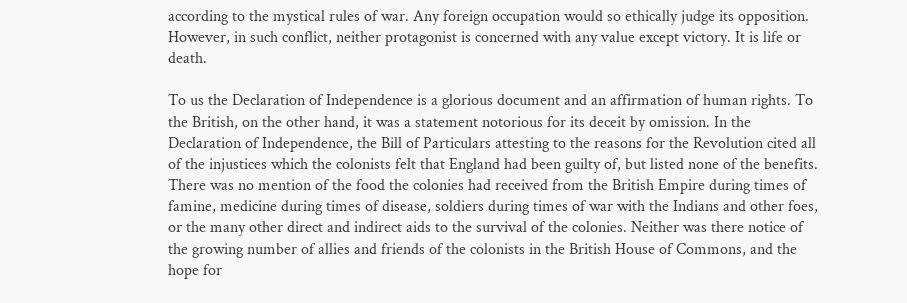according to the mystical rules of war. Any foreign occupation would so ethically judge its opposition. However, in such conflict, neither protagonist is concerned with any value except victory. It is life or death.

To us the Declaration of Independence is a glorious document and an affirmation of human rights. To the British, on the other hand, it was a statement notorious for its deceit by omission. In the Declaration of Independence, the Bill of Particulars attesting to the reasons for the Revolution cited all of the injustices which the colonists felt that England had been guilty of, but listed none of the benefits. There was no mention of the food the colonies had received from the British Empire during times of famine, medicine during times of disease, soldiers during times of war with the Indians and other foes, or the many other direct and indirect aids to the survival of the colonies. Neither was there notice of the growing number of allies and friends of the colonists in the British House of Commons, and the hope for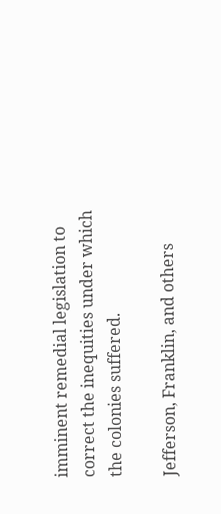imminent remedial legislation to correct the inequities under which the colonies suffered.

Jefferson, Franklin, and others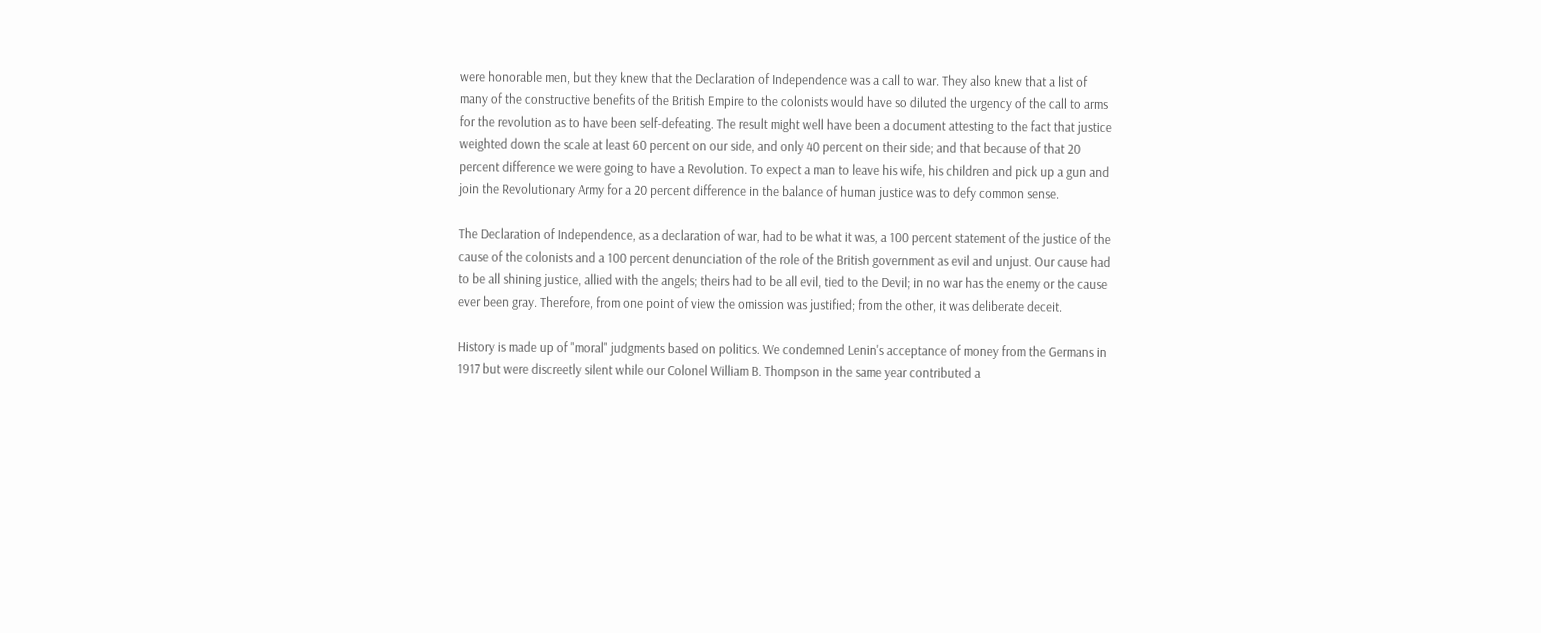were honorable men, but they knew that the Declaration of Independence was a call to war. They also knew that a list of many of the constructive benefits of the British Empire to the colonists would have so diluted the urgency of the call to arms for the revolution as to have been self-defeating. The result might well have been a document attesting to the fact that justice weighted down the scale at least 60 percent on our side, and only 40 percent on their side; and that because of that 20 percent difference we were going to have a Revolution. To expect a man to leave his wife, his children and pick up a gun and join the Revolutionary Army for a 20 percent difference in the balance of human justice was to defy common sense.

The Declaration of Independence, as a declaration of war, had to be what it was, a 100 percent statement of the justice of the cause of the colonists and a 100 percent denunciation of the role of the British government as evil and unjust. Our cause had to be all shining justice, allied with the angels; theirs had to be all evil, tied to the Devil; in no war has the enemy or the cause ever been gray. Therefore, from one point of view the omission was justified; from the other, it was deliberate deceit.

History is made up of "moral" judgments based on politics. We condemned Lenin's acceptance of money from the Germans in 1917 but were discreetly silent while our Colonel William B. Thompson in the same year contributed a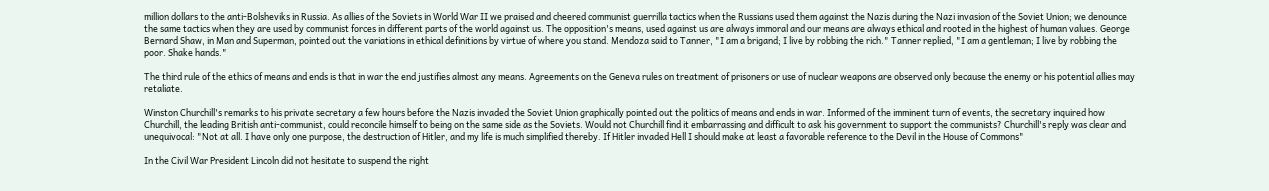million dollars to the anti-Bolsheviks in Russia. As allies of the Soviets in World War II we praised and cheered communist guerrilla tactics when the Russians used them against the Nazis during the Nazi invasion of the Soviet Union; we denounce the same tactics when they are used by communist forces in different parts of the world against us. The opposition's means, used against us are always immoral and our means are always ethical and rooted in the highest of human values. George Bernard Shaw, in Man and Superman, pointed out the variations in ethical definitions by virtue of where you stand. Mendoza said to Tanner, "I am a brigand; I live by robbing the rich." Tanner replied, "I am a gentleman; I live by robbing the poor. Shake hands."

The third rule of the ethics of means and ends is that in war the end justifies almost any means. Agreements on the Geneva rules on treatment of prisoners or use of nuclear weapons are observed only because the enemy or his potential allies may retaliate.

Winston Churchill's remarks to his private secretary a few hours before the Nazis invaded the Soviet Union graphically pointed out the politics of means and ends in war. Informed of the imminent turn of events, the secretary inquired how Churchill, the leading British anti-communist, could reconcile himself to being on the same side as the Soviets. Would not Churchill find it embarrassing and difficult to ask his government to support the communists? Churchill's reply was clear and unequivocal: "Not at all. I have only one purpose, the destruction of Hitler, and my life is much simplified thereby. If Hitler invaded Hell I should make at least a favorable reference to the Devil in the House of Commons"

In the Civil War President Lincoln did not hesitate to suspend the right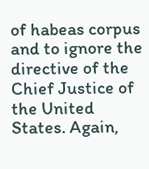of habeas corpus and to ignore the directive of the Chief Justice of the United States. Again,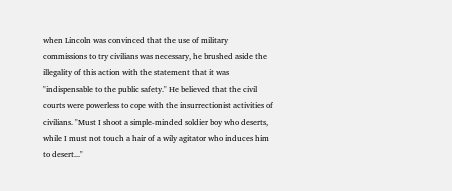when Lincoln was convinced that the use of military commissions to try civilians was necessary, he brushed aside the illegality of this action with the statement that it was "indispensable to the public safety." He believed that the civil courts were powerless to cope with the insurrectionist activities of civilians. "Must I shoot a simple-minded soldier boy who deserts, while I must not touch a hair of a wily agitator who induces him to desert..."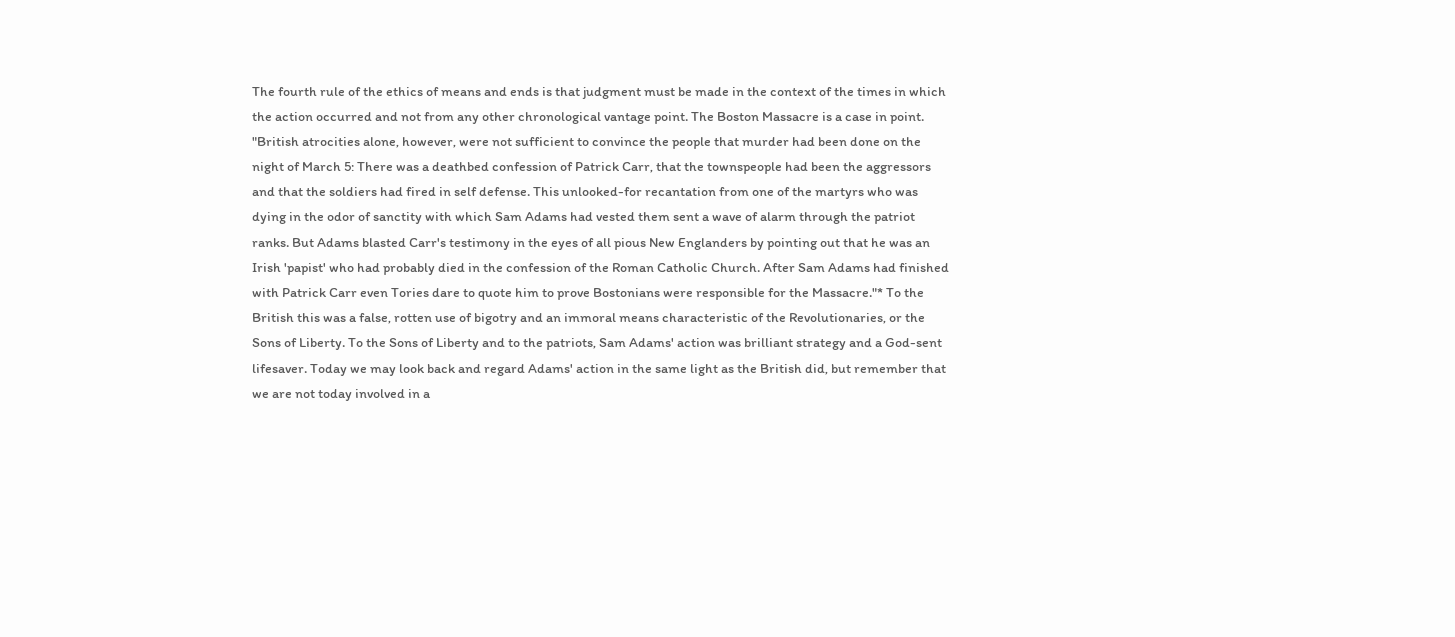The fourth rule of the ethics of means and ends is that judgment must be made in the context of the times in which the action occurred and not from any other chronological vantage point. The Boston Massacre is a case in point. "British atrocities alone, however, were not sufficient to convince the people that murder had been done on the night of March 5: There was a deathbed confession of Patrick Carr, that the townspeople had been the aggressors and that the soldiers had fired in self defense. This unlooked-for recantation from one of the martyrs who was dying in the odor of sanctity with which Sam Adams had vested them sent a wave of alarm through the patriot ranks. But Adams blasted Carr's testimony in the eyes of all pious New Englanders by pointing out that he was an Irish 'papist' who had probably died in the confession of the Roman Catholic Church. After Sam Adams had finished with Patrick Carr even Tories dare to quote him to prove Bostonians were responsible for the Massacre."* To the British this was a false, rotten use of bigotry and an immoral means characteristic of the Revolutionaries, or the Sons of Liberty. To the Sons of Liberty and to the patriots, Sam Adams' action was brilliant strategy and a God-sent lifesaver. Today we may look back and regard Adams' action in the same light as the British did, but remember that we are not today involved in a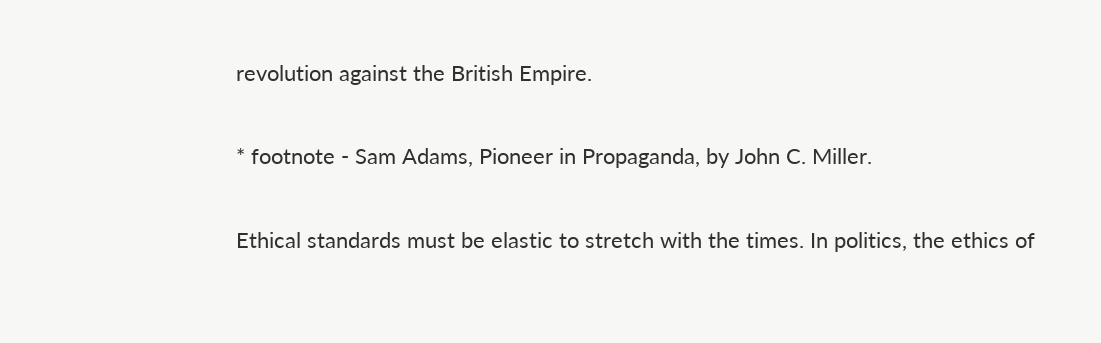revolution against the British Empire.

* footnote - Sam Adams, Pioneer in Propaganda, by John C. Miller.

Ethical standards must be elastic to stretch with the times. In politics, the ethics of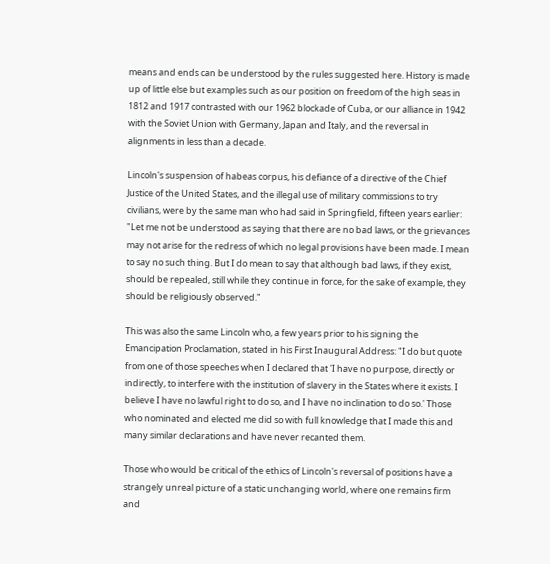means and ends can be understood by the rules suggested here. History is made up of little else but examples such as our position on freedom of the high seas in 1812 and 1917 contrasted with our 1962 blockade of Cuba, or our alliance in 1942 with the Soviet Union with Germany, Japan and Italy, and the reversal in alignments in less than a decade.

Lincoln's suspension of habeas corpus, his defiance of a directive of the Chief Justice of the United States, and the illegal use of military commissions to try civilians, were by the same man who had said in Springfield, fifteen years earlier: "Let me not be understood as saying that there are no bad laws, or the grievances may not arise for the redress of which no legal provisions have been made. I mean to say no such thing. But I do mean to say that although bad laws, if they exist, should be repealed, still while they continue in force, for the sake of example, they should be religiously observed."

This was also the same Lincoln who, a few years prior to his signing the Emancipation Proclamation, stated in his First Inaugural Address: "I do but quote from one of those speeches when I declared that 'I have no purpose, directly or indirectly, to interfere with the institution of slavery in the States where it exists. I believe I have no lawful right to do so, and I have no inclination to do so.' Those who nominated and elected me did so with full knowledge that I made this and many similar declarations and have never recanted them.

Those who would be critical of the ethics of Lincoln's reversal of positions have a strangely unreal picture of a static unchanging world, where one remains firm and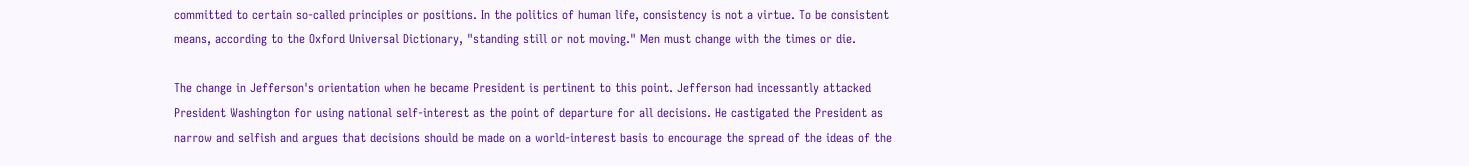committed to certain so-called principles or positions. In the politics of human life, consistency is not a virtue. To be consistent means, according to the Oxford Universal Dictionary, "standing still or not moving." Men must change with the times or die.

The change in Jefferson's orientation when he became President is pertinent to this point. Jefferson had incessantly attacked President Washington for using national self-interest as the point of departure for all decisions. He castigated the President as narrow and selfish and argues that decisions should be made on a world-interest basis to encourage the spread of the ideas of the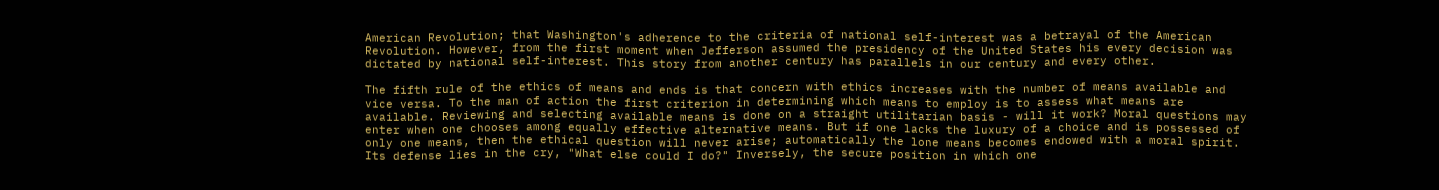American Revolution; that Washington's adherence to the criteria of national self-interest was a betrayal of the American Revolution. However, from the first moment when Jefferson assumed the presidency of the United States his every decision was dictated by national self-interest. This story from another century has parallels in our century and every other.

The fifth rule of the ethics of means and ends is that concern with ethics increases with the number of means available and vice versa. To the man of action the first criterion in determining which means to employ is to assess what means are available. Reviewing and selecting available means is done on a straight utilitarian basis - will it work? Moral questions may enter when one chooses among equally effective alternative means. But if one lacks the luxury of a choice and is possessed of only one means, then the ethical question will never arise; automatically the lone means becomes endowed with a moral spirit. Its defense lies in the cry, "What else could I do?" Inversely, the secure position in which one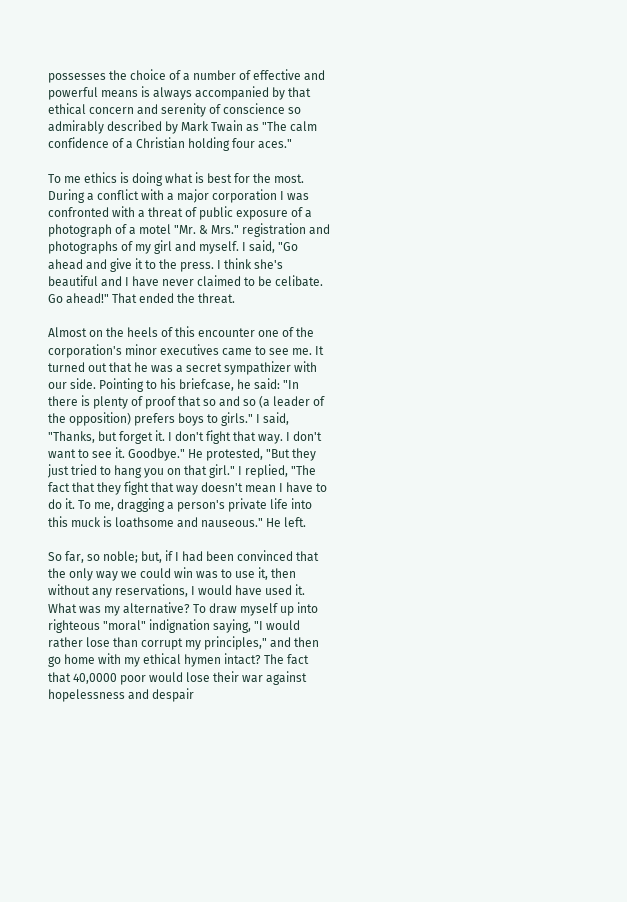possesses the choice of a number of effective and powerful means is always accompanied by that ethical concern and serenity of conscience so admirably described by Mark Twain as "The calm confidence of a Christian holding four aces."

To me ethics is doing what is best for the most. During a conflict with a major corporation I was confronted with a threat of public exposure of a photograph of a motel "Mr. & Mrs." registration and photographs of my girl and myself. I said, "Go ahead and give it to the press. I think she's beautiful and I have never claimed to be celibate. Go ahead!" That ended the threat.

Almost on the heels of this encounter one of the corporation's minor executives came to see me. It turned out that he was a secret sympathizer with our side. Pointing to his briefcase, he said: "In there is plenty of proof that so and so (a leader of the opposition) prefers boys to girls." I said, "Thanks, but forget it. I don't fight that way. I don't want to see it. Goodbye." He protested, "But they just tried to hang you on that girl." I replied, "The fact that they fight that way doesn't mean I have to do it. To me, dragging a person's private life into this muck is loathsome and nauseous." He left.

So far, so noble; but, if I had been convinced that the only way we could win was to use it, then without any reservations, I would have used it. What was my alternative? To draw myself up into righteous "moral" indignation saying, "I would rather lose than corrupt my principles," and then go home with my ethical hymen intact? The fact that 40,0000 poor would lose their war against hopelessness and despair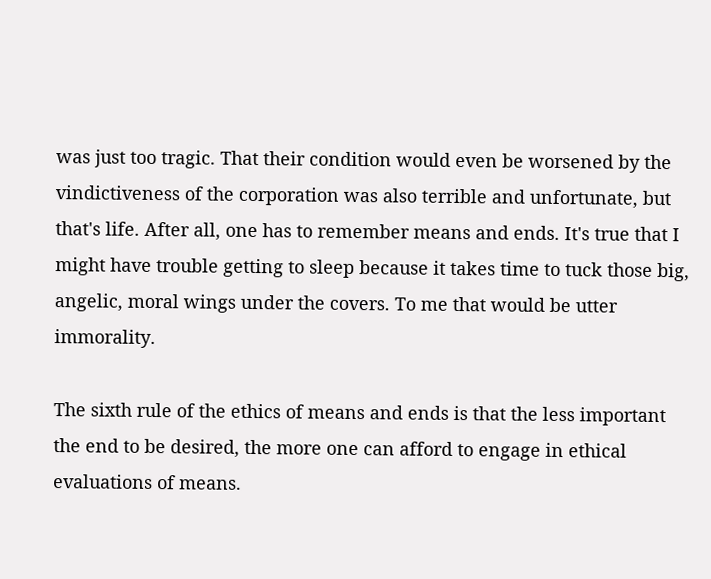was just too tragic. That their condition would even be worsened by the vindictiveness of the corporation was also terrible and unfortunate, but that's life. After all, one has to remember means and ends. It's true that I might have trouble getting to sleep because it takes time to tuck those big, angelic, moral wings under the covers. To me that would be utter immorality.

The sixth rule of the ethics of means and ends is that the less important the end to be desired, the more one can afford to engage in ethical evaluations of means.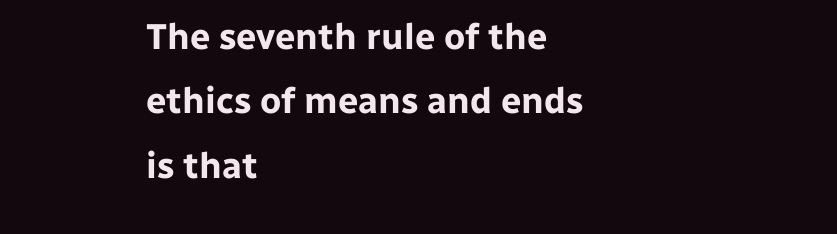The seventh rule of the ethics of means and ends is that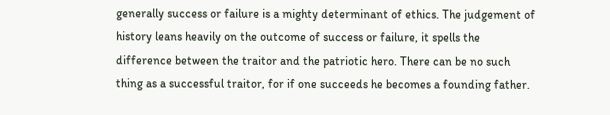generally success or failure is a mighty determinant of ethics. The judgement of history leans heavily on the outcome of success or failure, it spells the difference between the traitor and the patriotic hero. There can be no such thing as a successful traitor, for if one succeeds he becomes a founding father.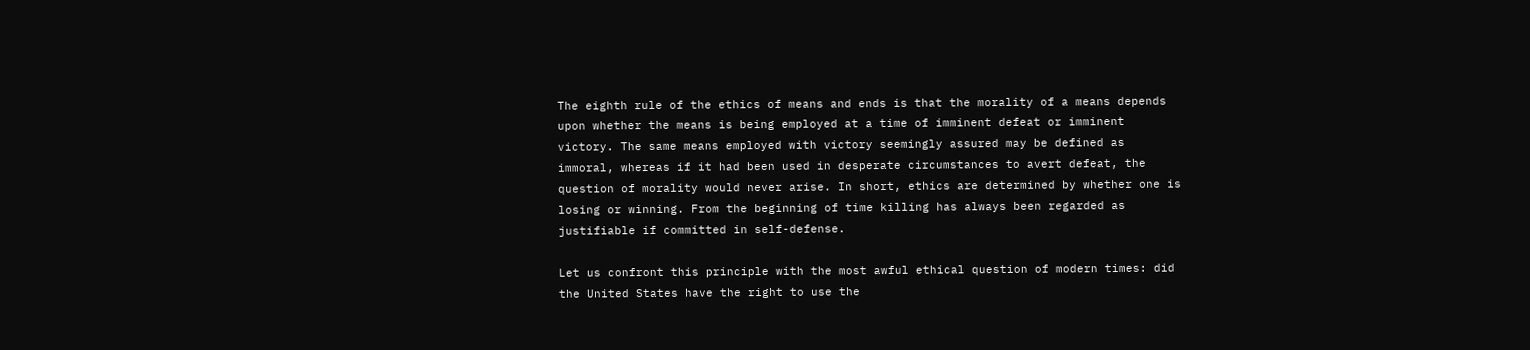The eighth rule of the ethics of means and ends is that the morality of a means depends upon whether the means is being employed at a time of imminent defeat or imminent victory. The same means employed with victory seemingly assured may be defined as immoral, whereas if it had been used in desperate circumstances to avert defeat, the question of morality would never arise. In short, ethics are determined by whether one is losing or winning. From the beginning of time killing has always been regarded as justifiable if committed in self-defense.

Let us confront this principle with the most awful ethical question of modern times: did the United States have the right to use the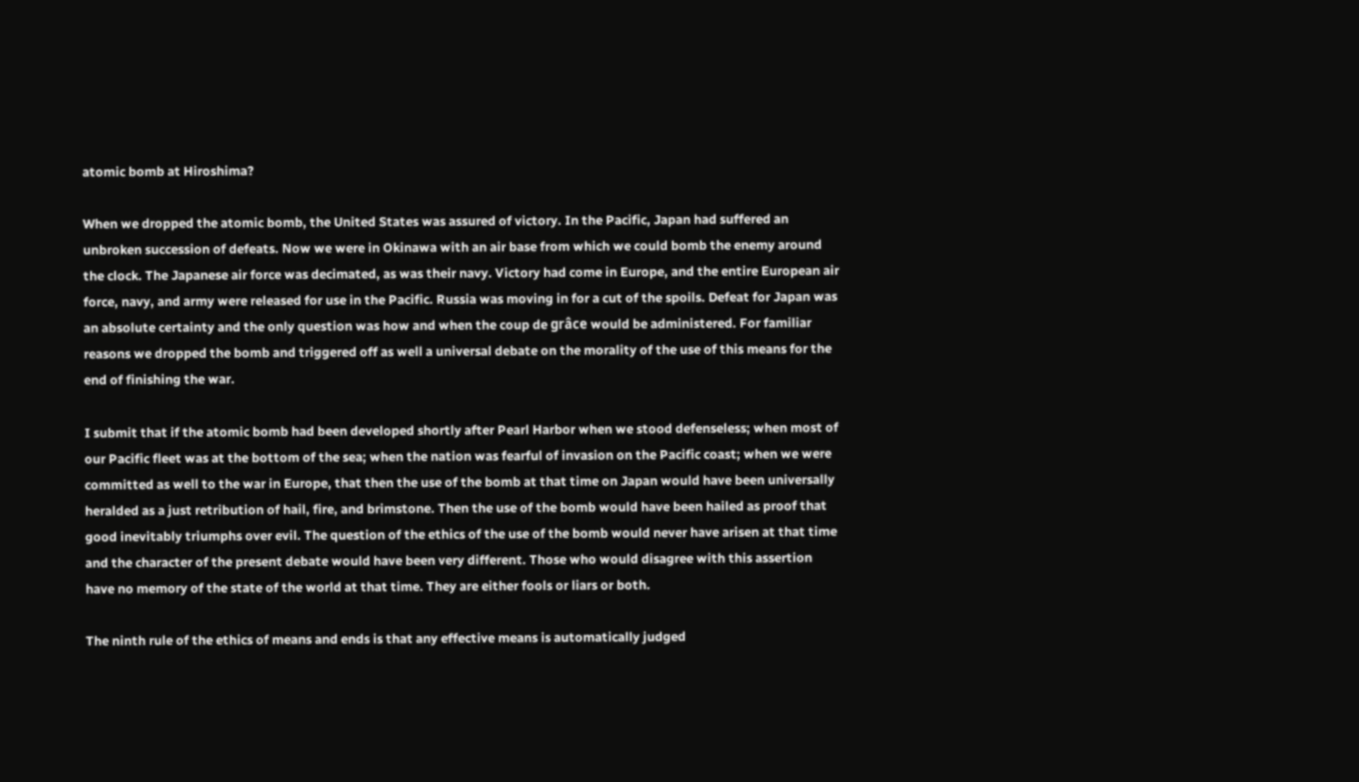atomic bomb at Hiroshima?

When we dropped the atomic bomb, the United States was assured of victory. In the Pacific, Japan had suffered an unbroken succession of defeats. Now we were in Okinawa with an air base from which we could bomb the enemy around the clock. The Japanese air force was decimated, as was their navy. Victory had come in Europe, and the entire European air force, navy, and army were released for use in the Pacific. Russia was moving in for a cut of the spoils. Defeat for Japan was an absolute certainty and the only question was how and when the coup de grâce would be administered. For familiar reasons we dropped the bomb and triggered off as well a universal debate on the morality of the use of this means for the end of finishing the war.

I submit that if the atomic bomb had been developed shortly after Pearl Harbor when we stood defenseless; when most of our Pacific fleet was at the bottom of the sea; when the nation was fearful of invasion on the Pacific coast; when we were committed as well to the war in Europe, that then the use of the bomb at that time on Japan would have been universally heralded as a just retribution of hail, fire, and brimstone. Then the use of the bomb would have been hailed as proof that good inevitably triumphs over evil. The question of the ethics of the use of the bomb would never have arisen at that time and the character of the present debate would have been very different. Those who would disagree with this assertion have no memory of the state of the world at that time. They are either fools or liars or both.

The ninth rule of the ethics of means and ends is that any effective means is automatically judged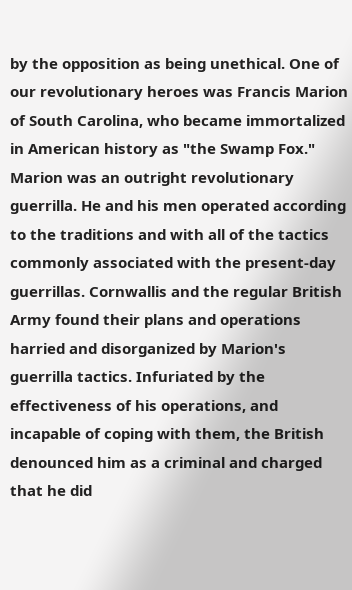by the opposition as being unethical. One of our revolutionary heroes was Francis Marion of South Carolina, who became immortalized in American history as "the Swamp Fox." Marion was an outright revolutionary guerrilla. He and his men operated according to the traditions and with all of the tactics commonly associated with the present-day guerrillas. Cornwallis and the regular British Army found their plans and operations harried and disorganized by Marion's guerrilla tactics. Infuriated by the effectiveness of his operations, and incapable of coping with them, the British denounced him as a criminal and charged that he did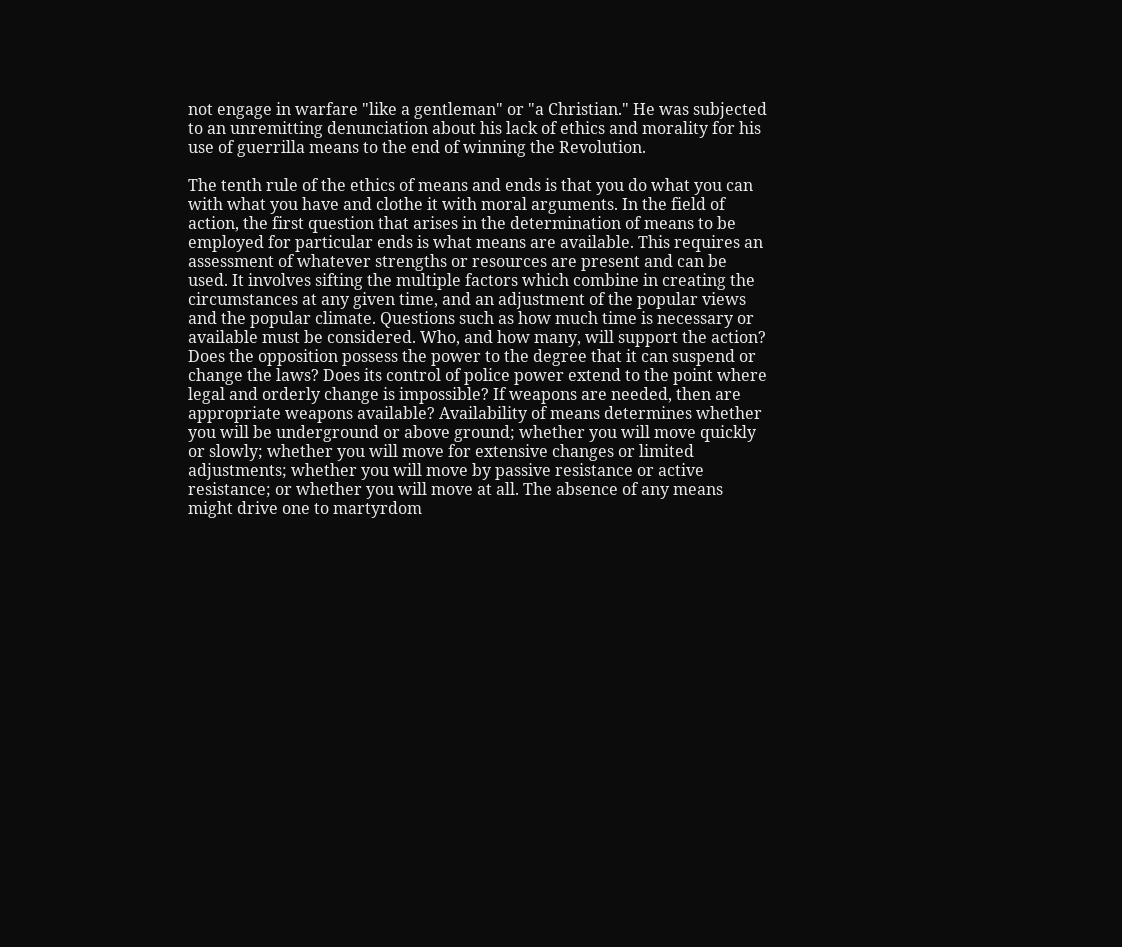not engage in warfare "like a gentleman" or "a Christian." He was subjected to an unremitting denunciation about his lack of ethics and morality for his use of guerrilla means to the end of winning the Revolution.

The tenth rule of the ethics of means and ends is that you do what you can with what you have and clothe it with moral arguments. In the field of action, the first question that arises in the determination of means to be employed for particular ends is what means are available. This requires an assessment of whatever strengths or resources are present and can be used. It involves sifting the multiple factors which combine in creating the circumstances at any given time, and an adjustment of the popular views and the popular climate. Questions such as how much time is necessary or available must be considered. Who, and how many, will support the action? Does the opposition possess the power to the degree that it can suspend or change the laws? Does its control of police power extend to the point where legal and orderly change is impossible? If weapons are needed, then are appropriate weapons available? Availability of means determines whether you will be underground or above ground; whether you will move quickly or slowly; whether you will move for extensive changes or limited adjustments; whether you will move by passive resistance or active resistance; or whether you will move at all. The absence of any means might drive one to martyrdom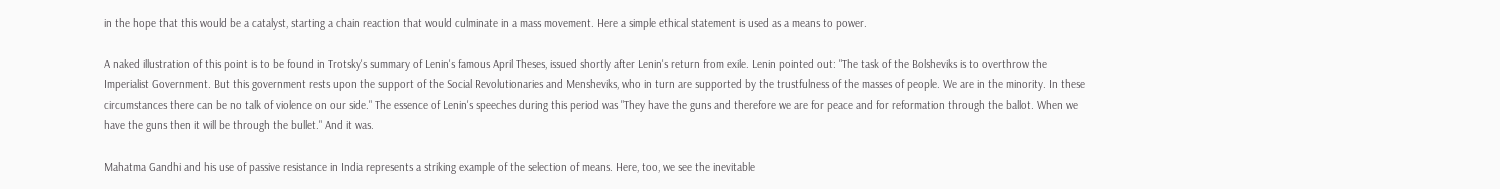in the hope that this would be a catalyst, starting a chain reaction that would culminate in a mass movement. Here a simple ethical statement is used as a means to power.

A naked illustration of this point is to be found in Trotsky's summary of Lenin's famous April Theses, issued shortly after Lenin's return from exile. Lenin pointed out: "The task of the Bolsheviks is to overthrow the Imperialist Government. But this government rests upon the support of the Social Revolutionaries and Mensheviks, who in turn are supported by the trustfulness of the masses of people. We are in the minority. In these circumstances there can be no talk of violence on our side." The essence of Lenin's speeches during this period was "They have the guns and therefore we are for peace and for reformation through the ballot. When we have the guns then it will be through the bullet." And it was.

Mahatma Gandhi and his use of passive resistance in India represents a striking example of the selection of means. Here, too, we see the inevitable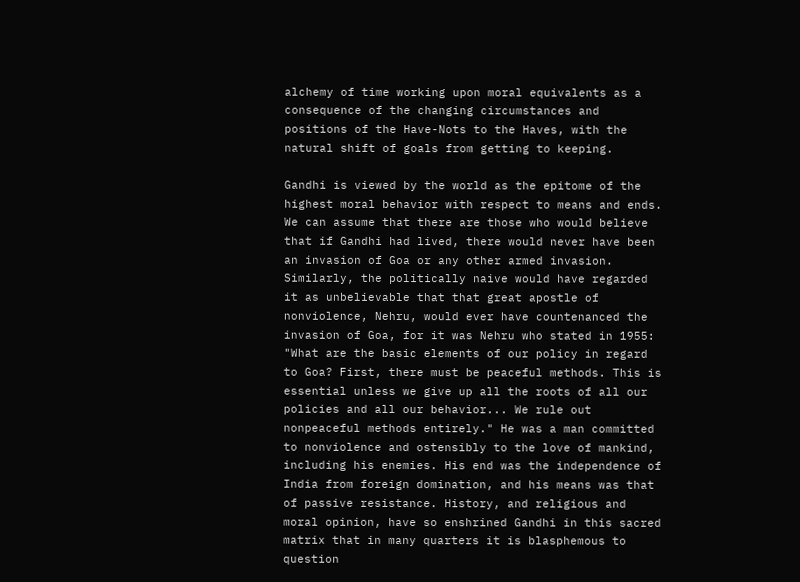alchemy of time working upon moral equivalents as a consequence of the changing circumstances and positions of the Have-Nots to the Haves, with the natural shift of goals from getting to keeping.

Gandhi is viewed by the world as the epitome of the highest moral behavior with respect to means and ends. We can assume that there are those who would believe that if Gandhi had lived, there would never have been an invasion of Goa or any other armed invasion. Similarly, the politically naive would have regarded it as unbelievable that that great apostle of nonviolence, Nehru, would ever have countenanced the invasion of Goa, for it was Nehru who stated in 1955: "What are the basic elements of our policy in regard to Goa? First, there must be peaceful methods. This is essential unless we give up all the roots of all our policies and all our behavior... We rule out nonpeaceful methods entirely." He was a man committed to nonviolence and ostensibly to the love of mankind, including his enemies. His end was the independence of India from foreign domination, and his means was that of passive resistance. History, and religious and moral opinion, have so enshrined Gandhi in this sacred matrix that in many quarters it is blasphemous to question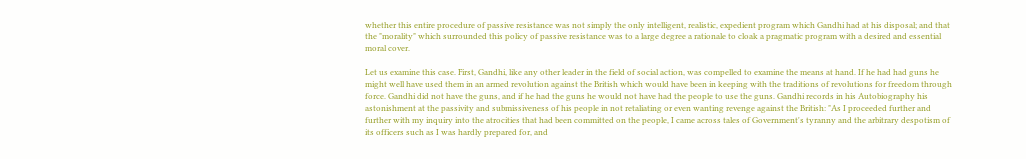whether this entire procedure of passive resistance was not simply the only intelligent, realistic, expedient program which Gandhi had at his disposal; and that the "morality" which surrounded this policy of passive resistance was to a large degree a rationale to cloak a pragmatic program with a desired and essential moral cover.

Let us examine this case. First, Gandhi, like any other leader in the field of social action, was compelled to examine the means at hand. If he had had guns he might well have used them in an armed revolution against the British which would have been in keeping with the traditions of revolutions for freedom through force. Gandhi did not have the guns, and if he had the guns he would not have had the people to use the guns. Gandhi records in his Autobiography his astonishment at the passivity and submissiveness of his people in not retaliating or even wanting revenge against the British: "As I proceeded further and further with my inquiry into the atrocities that had been committed on the people, I came across tales of Government's tyranny and the arbitrary despotism of its officers such as I was hardly prepared for, and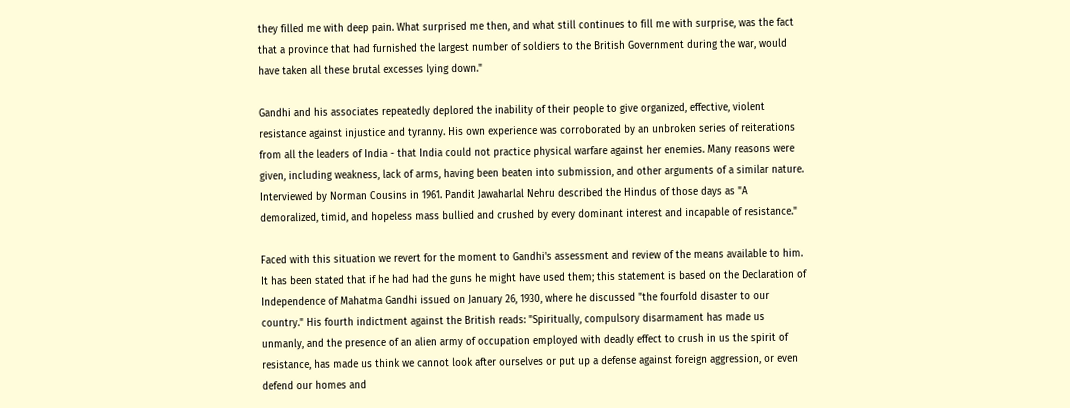they filled me with deep pain. What surprised me then, and what still continues to fill me with surprise, was the fact that a province that had furnished the largest number of soldiers to the British Government during the war, would have taken all these brutal excesses lying down."

Gandhi and his associates repeatedly deplored the inability of their people to give organized, effective, violent resistance against injustice and tyranny. His own experience was corroborated by an unbroken series of reiterations from all the leaders of India - that India could not practice physical warfare against her enemies. Many reasons were given, including weakness, lack of arms, having been beaten into submission, and other arguments of a similar nature. Interviewed by Norman Cousins in 1961. Pandit Jawaharlal Nehru described the Hindus of those days as "A demoralized, timid, and hopeless mass bullied and crushed by every dominant interest and incapable of resistance."

Faced with this situation we revert for the moment to Gandhi's assessment and review of the means available to him. It has been stated that if he had had the guns he might have used them; this statement is based on the Declaration of Independence of Mahatma Gandhi issued on January 26, 1930, where he discussed "the fourfold disaster to our country." His fourth indictment against the British reads: "Spiritually, compulsory disarmament has made us unmanly, and the presence of an alien army of occupation employed with deadly effect to crush in us the spirit of resistance, has made us think we cannot look after ourselves or put up a defense against foreign aggression, or even defend our homes and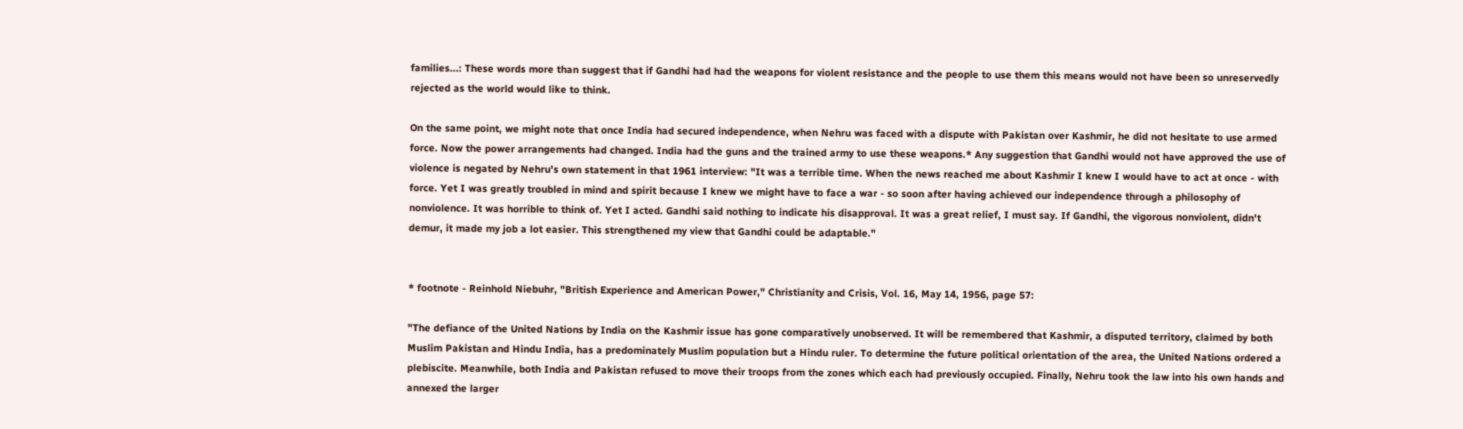families...: These words more than suggest that if Gandhi had had the weapons for violent resistance and the people to use them this means would not have been so unreservedly rejected as the world would like to think.

On the same point, we might note that once India had secured independence, when Nehru was faced with a dispute with Pakistan over Kashmir, he did not hesitate to use armed force. Now the power arrangements had changed. India had the guns and the trained army to use these weapons.* Any suggestion that Gandhi would not have approved the use of violence is negated by Nehru's own statement in that 1961 interview: "It was a terrible time. When the news reached me about Kashmir I knew I would have to act at once - with force. Yet I was greatly troubled in mind and spirit because I knew we might have to face a war - so soon after having achieved our independence through a philosophy of nonviolence. It was horrible to think of. Yet I acted. Gandhi said nothing to indicate his disapproval. It was a great relief, I must say. If Gandhi, the vigorous nonviolent, didn't demur, it made my job a lot easier. This strengthened my view that Gandhi could be adaptable."


* footnote - Reinhold Niebuhr, "British Experience and American Power," Christianity and Crisis, Vol. 16, May 14, 1956, page 57:

"The defiance of the United Nations by India on the Kashmir issue has gone comparatively unobserved. It will be remembered that Kashmir, a disputed territory, claimed by both Muslim Pakistan and Hindu India, has a predominately Muslim population but a Hindu ruler. To determine the future political orientation of the area, the United Nations ordered a plebiscite. Meanwhile, both India and Pakistan refused to move their troops from the zones which each had previously occupied. Finally, Nehru took the law into his own hands and annexed the larger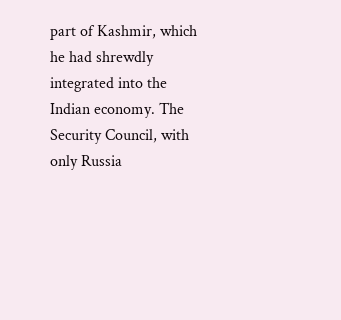part of Kashmir, which he had shrewdly integrated into the Indian economy. The Security Council, with only Russia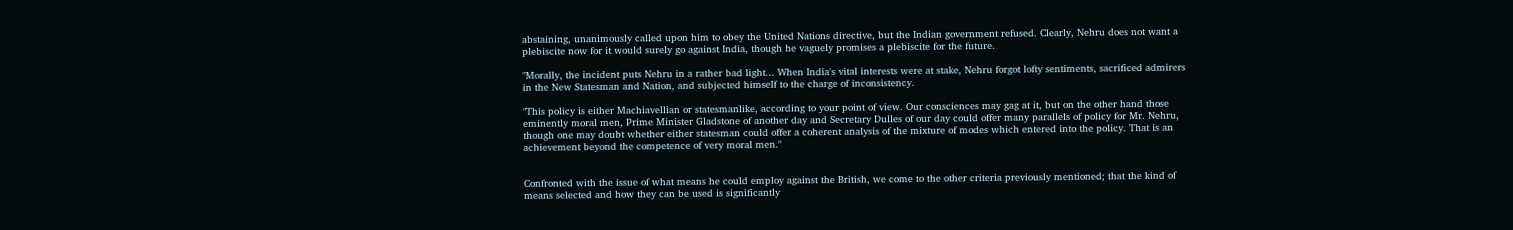abstaining, unanimously called upon him to obey the United Nations directive, but the Indian government refused. Clearly, Nehru does not want a plebiscite now for it would surely go against India, though he vaguely promises a plebiscite for the future.

"Morally, the incident puts Nehru in a rather bad light... When India's vital interests were at stake, Nehru forgot lofty sentiments, sacrificed admirers in the New Statesman and Nation, and subjected himself to the charge of inconsistency.

"This policy is either Machiavellian or statesmanlike, according to your point of view. Our consciences may gag at it, but on the other hand those eminently moral men, Prime Minister Gladstone of another day and Secretary Dulles of our day could offer many parallels of policy for Mr. Nehru, though one may doubt whether either statesman could offer a coherent analysis of the mixture of modes which entered into the policy. That is an achievement beyond the competence of very moral men."


Confronted with the issue of what means he could employ against the British, we come to the other criteria previously mentioned; that the kind of means selected and how they can be used is significantly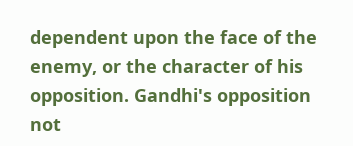dependent upon the face of the enemy, or the character of his opposition. Gandhi's opposition not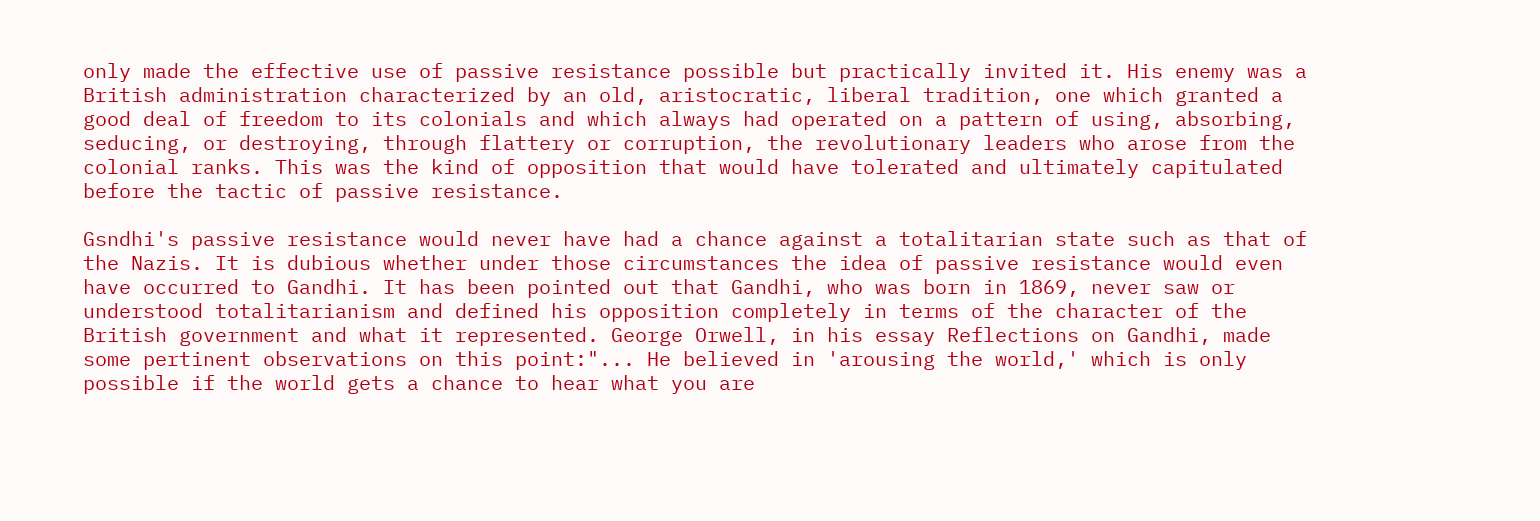only made the effective use of passive resistance possible but practically invited it. His enemy was a British administration characterized by an old, aristocratic, liberal tradition, one which granted a good deal of freedom to its colonials and which always had operated on a pattern of using, absorbing, seducing, or destroying, through flattery or corruption, the revolutionary leaders who arose from the colonial ranks. This was the kind of opposition that would have tolerated and ultimately capitulated before the tactic of passive resistance.

Gsndhi's passive resistance would never have had a chance against a totalitarian state such as that of the Nazis. It is dubious whether under those circumstances the idea of passive resistance would even have occurred to Gandhi. It has been pointed out that Gandhi, who was born in 1869, never saw or understood totalitarianism and defined his opposition completely in terms of the character of the British government and what it represented. George Orwell, in his essay Reflections on Gandhi, made some pertinent observations on this point:"... He believed in 'arousing the world,' which is only possible if the world gets a chance to hear what you are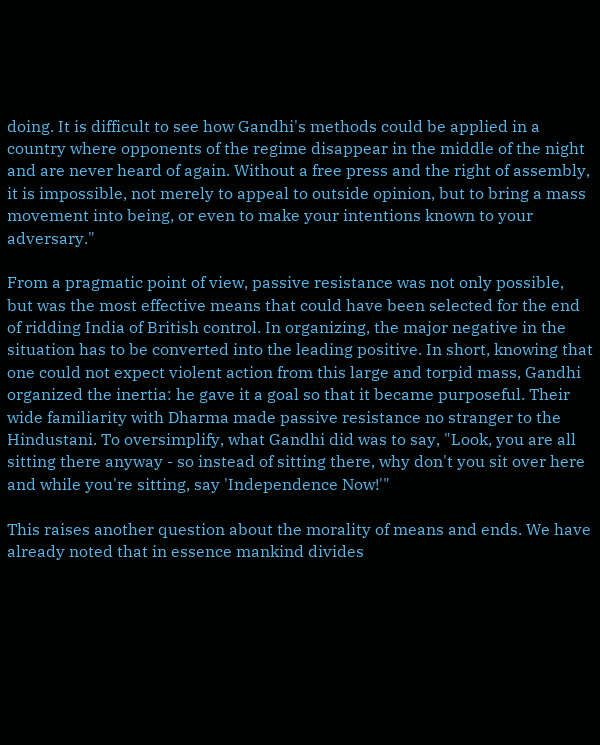doing. It is difficult to see how Gandhi's methods could be applied in a country where opponents of the regime disappear in the middle of the night and are never heard of again. Without a free press and the right of assembly, it is impossible, not merely to appeal to outside opinion, but to bring a mass movement into being, or even to make your intentions known to your adversary."

From a pragmatic point of view, passive resistance was not only possible, but was the most effective means that could have been selected for the end of ridding India of British control. In organizing, the major negative in the situation has to be converted into the leading positive. In short, knowing that one could not expect violent action from this large and torpid mass, Gandhi organized the inertia: he gave it a goal so that it became purposeful. Their wide familiarity with Dharma made passive resistance no stranger to the Hindustani. To oversimplify, what Gandhi did was to say, "Look, you are all sitting there anyway - so instead of sitting there, why don't you sit over here and while you're sitting, say 'Independence Now!'"

This raises another question about the morality of means and ends. We have already noted that in essence mankind divides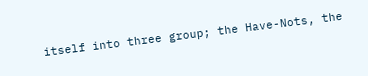itself into three group; the Have-Nots, the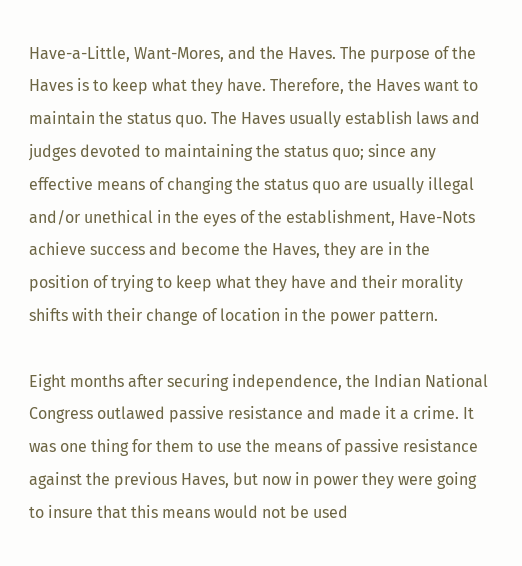Have-a-Little, Want-Mores, and the Haves. The purpose of the Haves is to keep what they have. Therefore, the Haves want to maintain the status quo. The Haves usually establish laws and judges devoted to maintaining the status quo; since any effective means of changing the status quo are usually illegal and/or unethical in the eyes of the establishment, Have-Nots achieve success and become the Haves, they are in the position of trying to keep what they have and their morality shifts with their change of location in the power pattern.

Eight months after securing independence, the Indian National Congress outlawed passive resistance and made it a crime. It was one thing for them to use the means of passive resistance against the previous Haves, but now in power they were going to insure that this means would not be used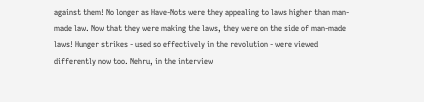against them! No longer as Have-Nots were they appealing to laws higher than man-made law. Now that they were making the laws, they were on the side of man-made laws! Hunger strikes - used so effectively in the revolution - were viewed differently now too. Nehru, in the interview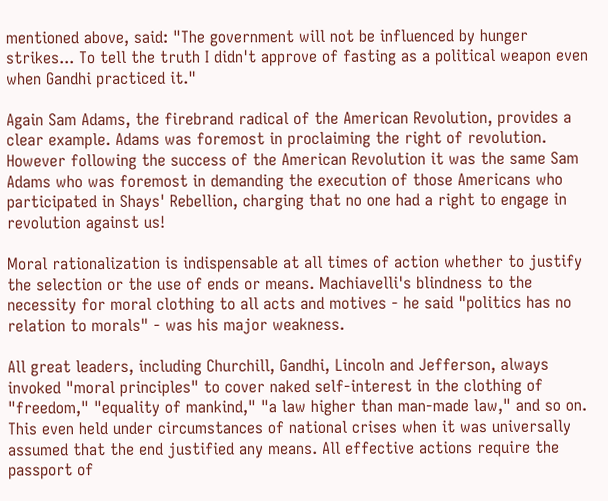mentioned above, said: "The government will not be influenced by hunger strikes... To tell the truth I didn't approve of fasting as a political weapon even when Gandhi practiced it."

Again Sam Adams, the firebrand radical of the American Revolution, provides a clear example. Adams was foremost in proclaiming the right of revolution. However following the success of the American Revolution it was the same Sam Adams who was foremost in demanding the execution of those Americans who participated in Shays' Rebellion, charging that no one had a right to engage in revolution against us!

Moral rationalization is indispensable at all times of action whether to justify the selection or the use of ends or means. Machiavelli's blindness to the necessity for moral clothing to all acts and motives - he said "politics has no relation to morals" - was his major weakness.

All great leaders, including Churchill, Gandhi, Lincoln and Jefferson, always invoked "moral principles" to cover naked self-interest in the clothing of "freedom," "equality of mankind," "a law higher than man-made law," and so on. This even held under circumstances of national crises when it was universally assumed that the end justified any means. All effective actions require the passport of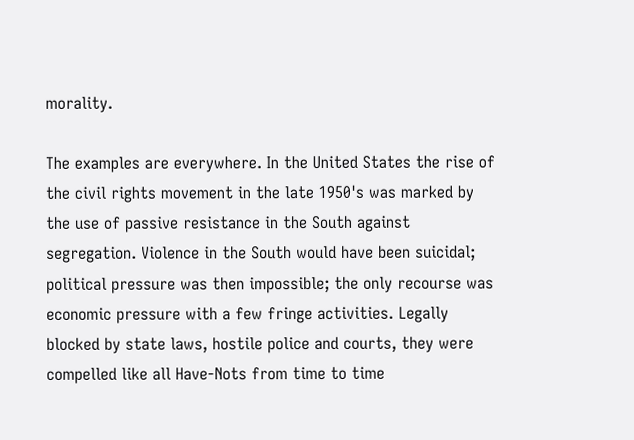morality.

The examples are everywhere. In the United States the rise of the civil rights movement in the late 1950's was marked by the use of passive resistance in the South against segregation. Violence in the South would have been suicidal; political pressure was then impossible; the only recourse was economic pressure with a few fringe activities. Legally blocked by state laws, hostile police and courts, they were compelled like all Have-Nots from time to time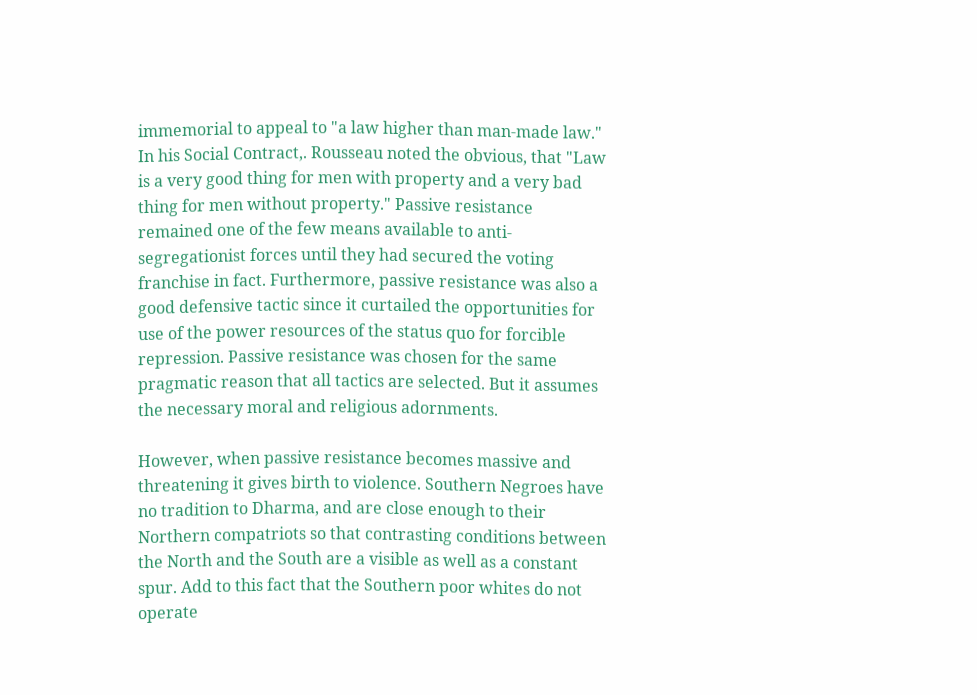immemorial to appeal to "a law higher than man-made law." In his Social Contract,. Rousseau noted the obvious, that "Law is a very good thing for men with property and a very bad thing for men without property." Passive resistance remained one of the few means available to anti-segregationist forces until they had secured the voting franchise in fact. Furthermore, passive resistance was also a good defensive tactic since it curtailed the opportunities for use of the power resources of the status quo for forcible repression. Passive resistance was chosen for the same pragmatic reason that all tactics are selected. But it assumes the necessary moral and religious adornments.

However, when passive resistance becomes massive and threatening it gives birth to violence. Southern Negroes have no tradition to Dharma, and are close enough to their Northern compatriots so that contrasting conditions between the North and the South are a visible as well as a constant spur. Add to this fact that the Southern poor whites do not operate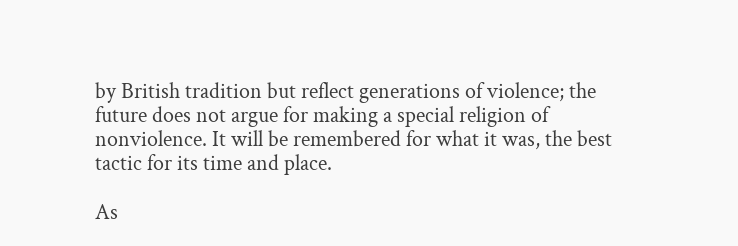by British tradition but reflect generations of violence; the future does not argue for making a special religion of nonviolence. It will be remembered for what it was, the best tactic for its time and place.

As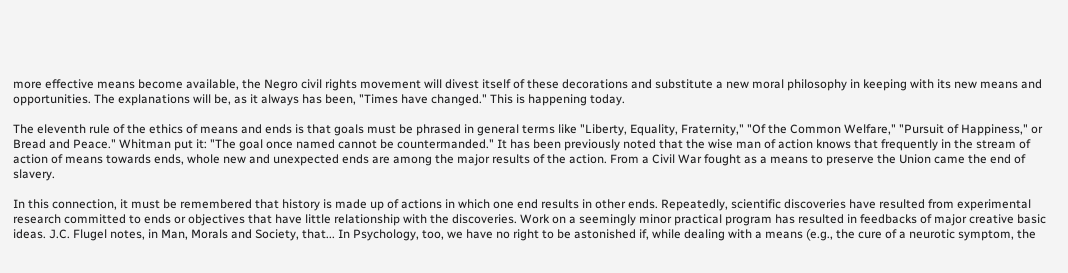more effective means become available, the Negro civil rights movement will divest itself of these decorations and substitute a new moral philosophy in keeping with its new means and opportunities. The explanations will be, as it always has been, "Times have changed." This is happening today.

The eleventh rule of the ethics of means and ends is that goals must be phrased in general terms like "Liberty, Equality, Fraternity," "Of the Common Welfare," "Pursuit of Happiness," or Bread and Peace." Whitman put it: "The goal once named cannot be countermanded." It has been previously noted that the wise man of action knows that frequently in the stream of action of means towards ends, whole new and unexpected ends are among the major results of the action. From a Civil War fought as a means to preserve the Union came the end of slavery.

In this connection, it must be remembered that history is made up of actions in which one end results in other ends. Repeatedly, scientific discoveries have resulted from experimental research committed to ends or objectives that have little relationship with the discoveries. Work on a seemingly minor practical program has resulted in feedbacks of major creative basic ideas. J.C. Flugel notes, in Man, Morals and Society, that... In Psychology, too, we have no right to be astonished if, while dealing with a means (e.g., the cure of a neurotic symptom, the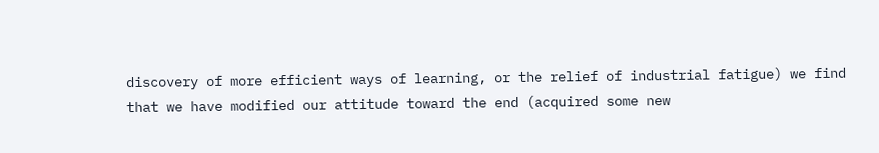discovery of more efficient ways of learning, or the relief of industrial fatigue) we find that we have modified our attitude toward the end (acquired some new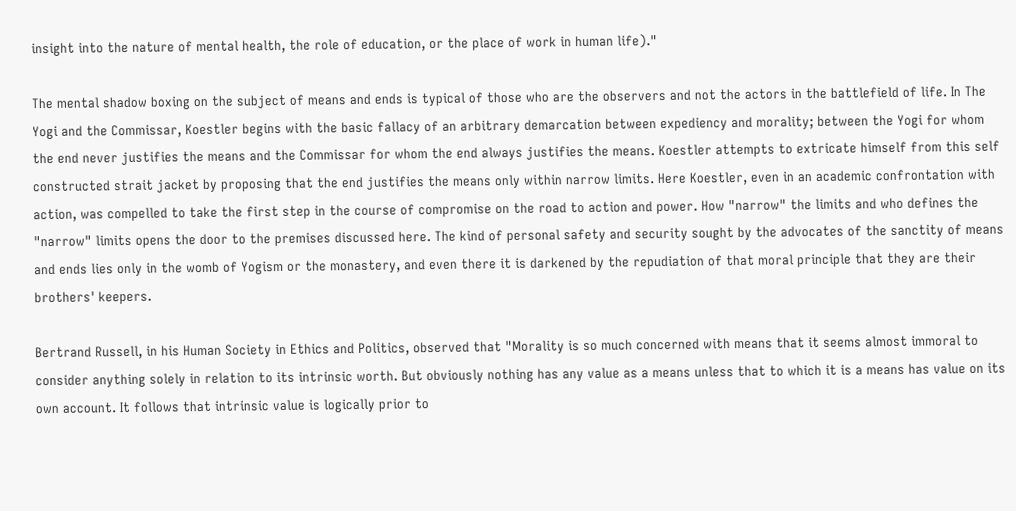insight into the nature of mental health, the role of education, or the place of work in human life)."

The mental shadow boxing on the subject of means and ends is typical of those who are the observers and not the actors in the battlefield of life. In The Yogi and the Commissar, Koestler begins with the basic fallacy of an arbitrary demarcation between expediency and morality; between the Yogi for whom the end never justifies the means and the Commissar for whom the end always justifies the means. Koestler attempts to extricate himself from this self constructed strait jacket by proposing that the end justifies the means only within narrow limits. Here Koestler, even in an academic confrontation with action, was compelled to take the first step in the course of compromise on the road to action and power. How "narrow" the limits and who defines the "narrow" limits opens the door to the premises discussed here. The kind of personal safety and security sought by the advocates of the sanctity of means and ends lies only in the womb of Yogism or the monastery, and even there it is darkened by the repudiation of that moral principle that they are their brothers' keepers.

Bertrand Russell, in his Human Society in Ethics and Politics, observed that "Morality is so much concerned with means that it seems almost immoral to consider anything solely in relation to its intrinsic worth. But obviously nothing has any value as a means unless that to which it is a means has value on its own account. It follows that intrinsic value is logically prior to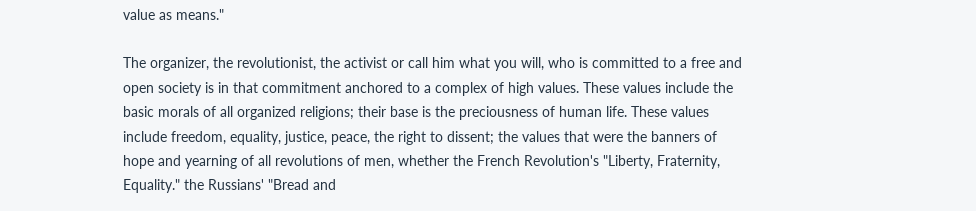value as means."

The organizer, the revolutionist, the activist or call him what you will, who is committed to a free and open society is in that commitment anchored to a complex of high values. These values include the basic morals of all organized religions; their base is the preciousness of human life. These values include freedom, equality, justice, peace, the right to dissent; the values that were the banners of hope and yearning of all revolutions of men, whether the French Revolution's "Liberty, Fraternity, Equality." the Russians' "Bread and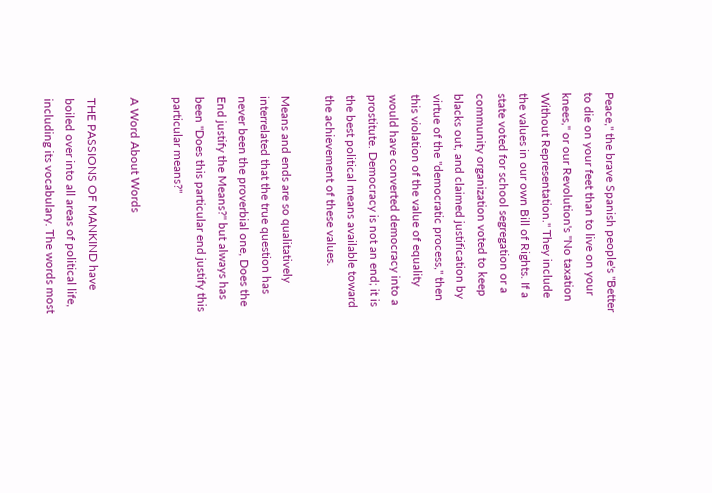Peace," the brave Spanish people's "Better to die on your feet than to live on your knees," or our Revolution's "No taxation Without Representation." They include the values in our own Bill of Rights. If a state voted for school segregation or a community organization voted to keep blacks out, and claimed justification by virtue of the "democratic process," then this violation of the value of equality would have converted democracy into a prostitute. Democracy is not an end; it is the best political means available toward the achievement of these values.

Means and ends are so qualitatively interrelated that the true question has never been the proverbial one, Does the End justify the Means?" but always has been "Does this particular end justify this particular means?"

A Word About Words

THE PASSIONS OF MANKIND have boiled over into all areas of political life, including its vocabulary. The words most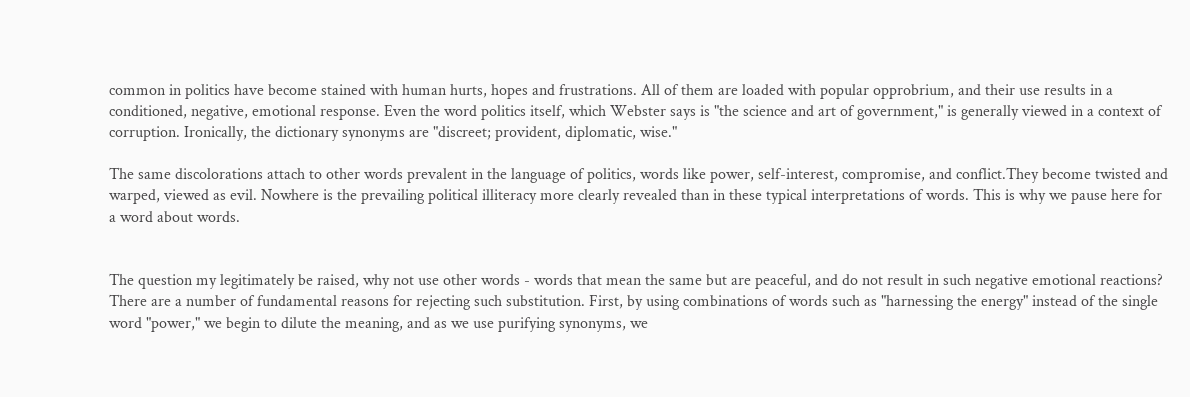common in politics have become stained with human hurts, hopes and frustrations. All of them are loaded with popular opprobrium, and their use results in a conditioned, negative, emotional response. Even the word politics itself, which Webster says is "the science and art of government," is generally viewed in a context of corruption. Ironically, the dictionary synonyms are "discreet; provident, diplomatic, wise."

The same discolorations attach to other words prevalent in the language of politics, words like power, self-interest, compromise, and conflict.They become twisted and warped, viewed as evil. Nowhere is the prevailing political illiteracy more clearly revealed than in these typical interpretations of words. This is why we pause here for a word about words.


The question my legitimately be raised, why not use other words - words that mean the same but are peaceful, and do not result in such negative emotional reactions? There are a number of fundamental reasons for rejecting such substitution. First, by using combinations of words such as "harnessing the energy" instead of the single word "power," we begin to dilute the meaning, and as we use purifying synonyms, we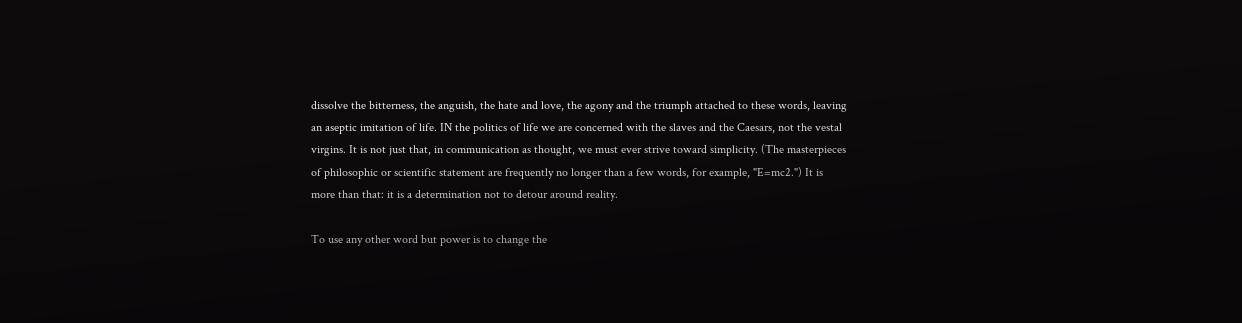dissolve the bitterness, the anguish, the hate and love, the agony and the triumph attached to these words, leaving an aseptic imitation of life. IN the politics of life we are concerned with the slaves and the Caesars, not the vestal virgins. It is not just that, in communication as thought, we must ever strive toward simplicity. (The masterpieces of philosophic or scientific statement are frequently no longer than a few words, for example, "E=mc2.") It is more than that: it is a determination not to detour around reality.

To use any other word but power is to change the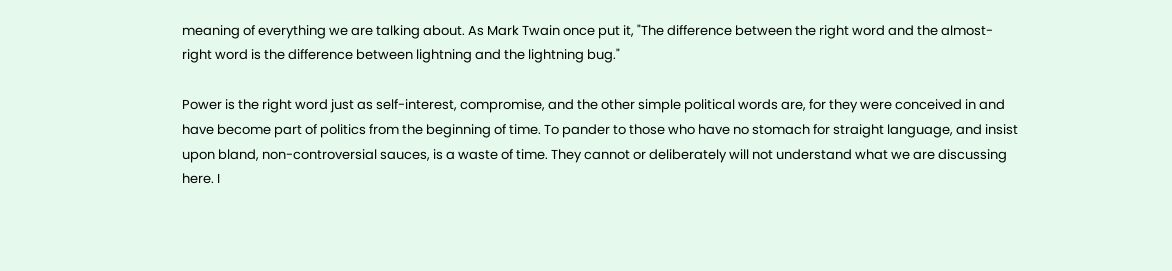meaning of everything we are talking about. As Mark Twain once put it, "The difference between the right word and the almost-right word is the difference between lightning and the lightning bug."

Power is the right word just as self-interest, compromise, and the other simple political words are, for they were conceived in and have become part of politics from the beginning of time. To pander to those who have no stomach for straight language, and insist upon bland, non-controversial sauces, is a waste of time. They cannot or deliberately will not understand what we are discussing here. I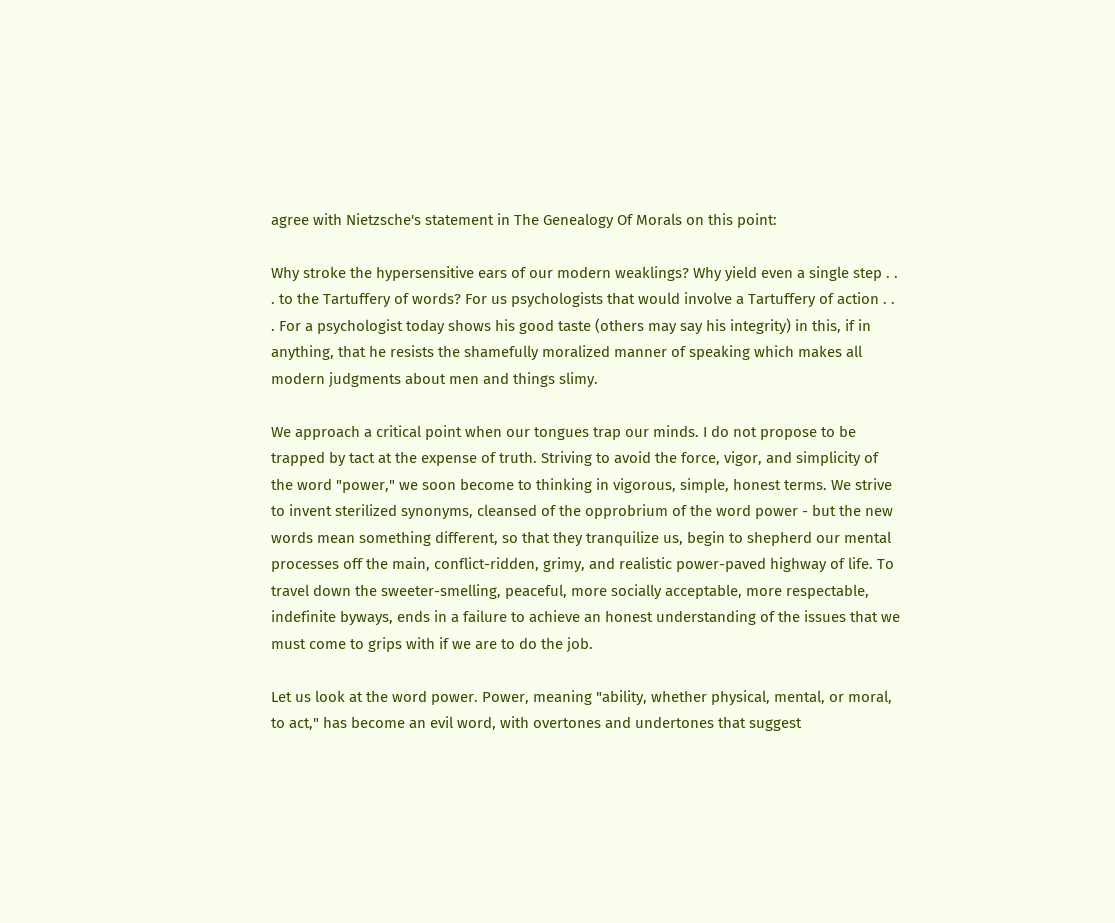agree with Nietzsche's statement in The Genealogy Of Morals on this point:

Why stroke the hypersensitive ears of our modern weaklings? Why yield even a single step . . . to the Tartuffery of words? For us psychologists that would involve a Tartuffery of action . . . For a psychologist today shows his good taste (others may say his integrity) in this, if in anything, that he resists the shamefully moralized manner of speaking which makes all modern judgments about men and things slimy.

We approach a critical point when our tongues trap our minds. I do not propose to be trapped by tact at the expense of truth. Striving to avoid the force, vigor, and simplicity of the word "power," we soon become to thinking in vigorous, simple, honest terms. We strive to invent sterilized synonyms, cleansed of the opprobrium of the word power - but the new words mean something different, so that they tranquilize us, begin to shepherd our mental processes off the main, conflict-ridden, grimy, and realistic power-paved highway of life. To travel down the sweeter-smelling, peaceful, more socially acceptable, more respectable, indefinite byways, ends in a failure to achieve an honest understanding of the issues that we must come to grips with if we are to do the job.

Let us look at the word power. Power, meaning "ability, whether physical, mental, or moral, to act," has become an evil word, with overtones and undertones that suggest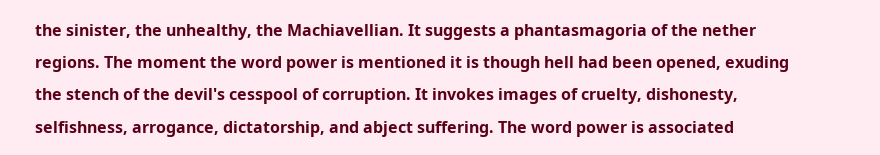the sinister, the unhealthy, the Machiavellian. It suggests a phantasmagoria of the nether regions. The moment the word power is mentioned it is though hell had been opened, exuding the stench of the devil's cesspool of corruption. It invokes images of cruelty, dishonesty, selfishness, arrogance, dictatorship, and abject suffering. The word power is associated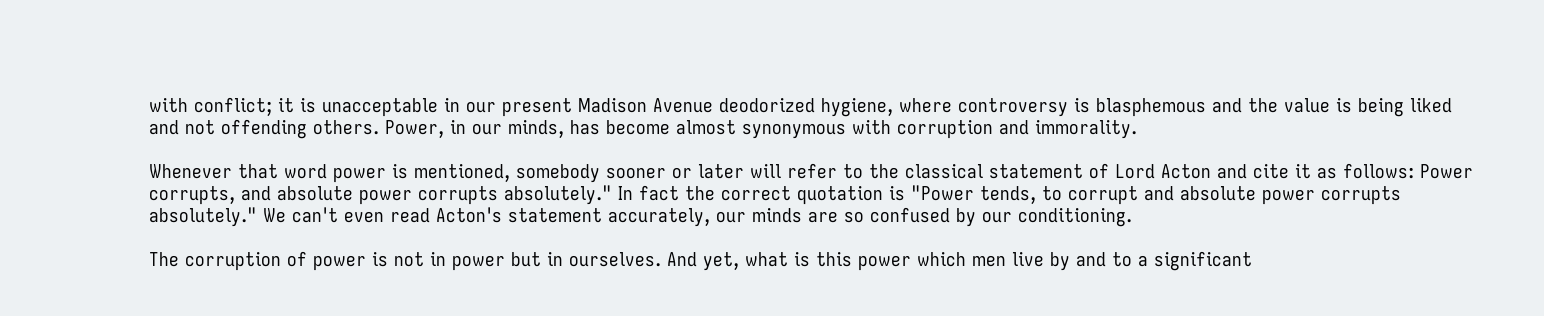with conflict; it is unacceptable in our present Madison Avenue deodorized hygiene, where controversy is blasphemous and the value is being liked and not offending others. Power, in our minds, has become almost synonymous with corruption and immorality.

Whenever that word power is mentioned, somebody sooner or later will refer to the classical statement of Lord Acton and cite it as follows: Power corrupts, and absolute power corrupts absolutely." In fact the correct quotation is "Power tends, to corrupt and absolute power corrupts absolutely." We can't even read Acton's statement accurately, our minds are so confused by our conditioning.

The corruption of power is not in power but in ourselves. And yet, what is this power which men live by and to a significant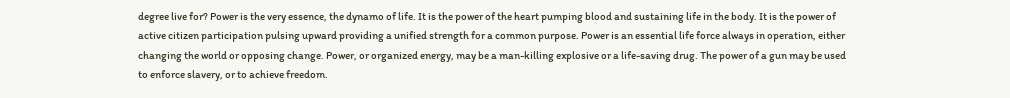degree live for? Power is the very essence, the dynamo of life. It is the power of the heart pumping blood and sustaining life in the body. It is the power of active citizen participation pulsing upward providing a unified strength for a common purpose. Power is an essential life force always in operation, either changing the world or opposing change. Power, or organized energy, may be a man-killing explosive or a life-saving drug. The power of a gun may be used to enforce slavery, or to achieve freedom.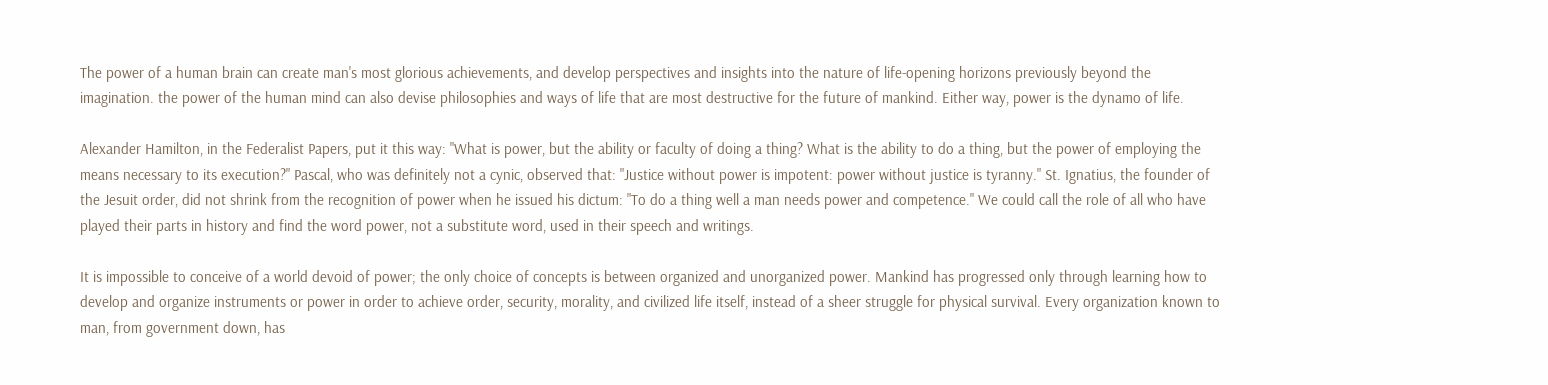The power of a human brain can create man's most glorious achievements, and develop perspectives and insights into the nature of life-opening horizons previously beyond the imagination. the power of the human mind can also devise philosophies and ways of life that are most destructive for the future of mankind. Either way, power is the dynamo of life.

Alexander Hamilton, in the Federalist Papers, put it this way: "What is power, but the ability or faculty of doing a thing? What is the ability to do a thing, but the power of employing the means necessary to its execution?" Pascal, who was definitely not a cynic, observed that: "Justice without power is impotent: power without justice is tyranny." St. Ignatius, the founder of the Jesuit order, did not shrink from the recognition of power when he issued his dictum: "To do a thing well a man needs power and competence." We could call the role of all who have played their parts in history and find the word power, not a substitute word, used in their speech and writings.

It is impossible to conceive of a world devoid of power; the only choice of concepts is between organized and unorganized power. Mankind has progressed only through learning how to develop and organize instruments or power in order to achieve order, security, morality, and civilized life itself, instead of a sheer struggle for physical survival. Every organization known to man, from government down, has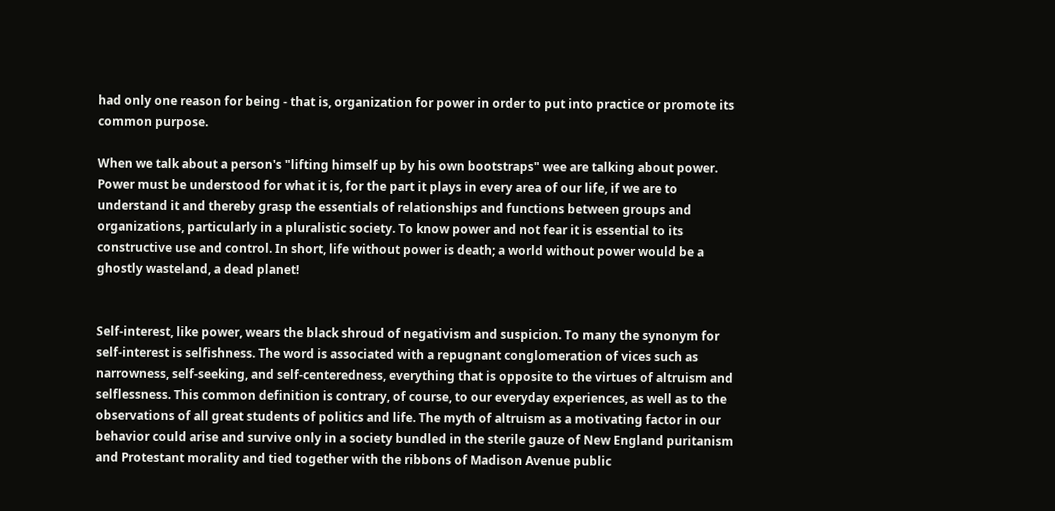had only one reason for being - that is, organization for power in order to put into practice or promote its common purpose.

When we talk about a person's "lifting himself up by his own bootstraps" wee are talking about power. Power must be understood for what it is, for the part it plays in every area of our life, if we are to understand it and thereby grasp the essentials of relationships and functions between groups and organizations, particularly in a pluralistic society. To know power and not fear it is essential to its constructive use and control. In short, life without power is death; a world without power would be a ghostly wasteland, a dead planet!


Self-interest, like power, wears the black shroud of negativism and suspicion. To many the synonym for self-interest is selfishness. The word is associated with a repugnant conglomeration of vices such as narrowness, self-seeking, and self-centeredness, everything that is opposite to the virtues of altruism and selflessness. This common definition is contrary, of course, to our everyday experiences, as well as to the observations of all great students of politics and life. The myth of altruism as a motivating factor in our behavior could arise and survive only in a society bundled in the sterile gauze of New England puritanism and Protestant morality and tied together with the ribbons of Madison Avenue public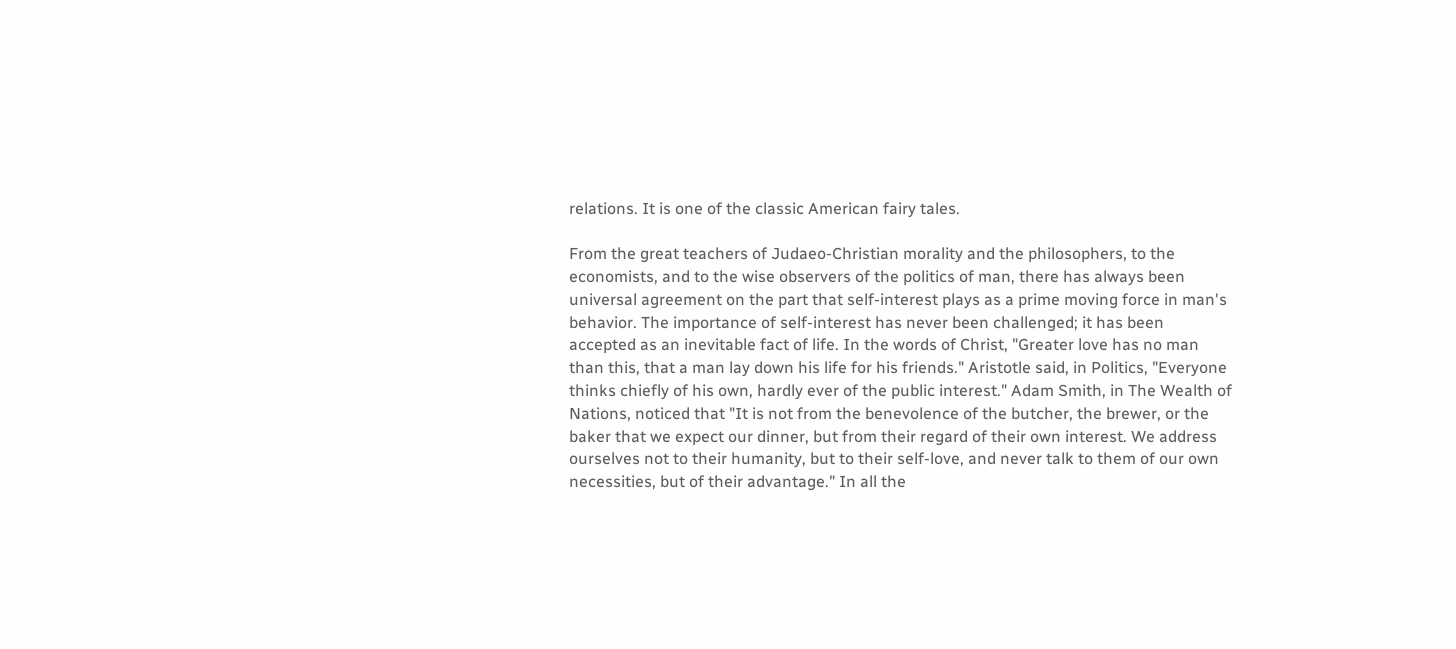relations. It is one of the classic American fairy tales.

From the great teachers of Judaeo-Christian morality and the philosophers, to the economists, and to the wise observers of the politics of man, there has always been universal agreement on the part that self-interest plays as a prime moving force in man's behavior. The importance of self-interest has never been challenged; it has been accepted as an inevitable fact of life. In the words of Christ, "Greater love has no man than this, that a man lay down his life for his friends." Aristotle said, in Politics, "Everyone thinks chiefly of his own, hardly ever of the public interest." Adam Smith, in The Wealth of Nations, noticed that "It is not from the benevolence of the butcher, the brewer, or the baker that we expect our dinner, but from their regard of their own interest. We address ourselves not to their humanity, but to their self-love, and never talk to them of our own necessities, but of their advantage." In all the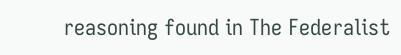reasoning found in The Federalist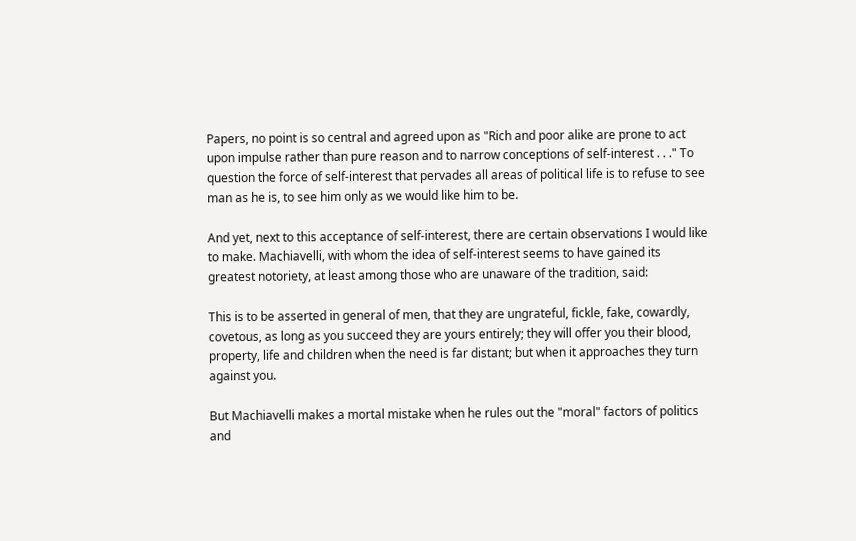Papers, no point is so central and agreed upon as "Rich and poor alike are prone to act upon impulse rather than pure reason and to narrow conceptions of self-interest . . ." To question the force of self-interest that pervades all areas of political life is to refuse to see man as he is, to see him only as we would like him to be.

And yet, next to this acceptance of self-interest, there are certain observations I would like to make. Machiavelli, with whom the idea of self-interest seems to have gained its greatest notoriety, at least among those who are unaware of the tradition, said:

This is to be asserted in general of men, that they are ungrateful, fickle, fake, cowardly, covetous, as long as you succeed they are yours entirely; they will offer you their blood, property, life and children when the need is far distant; but when it approaches they turn against you.

But Machiavelli makes a mortal mistake when he rules out the "moral" factors of politics and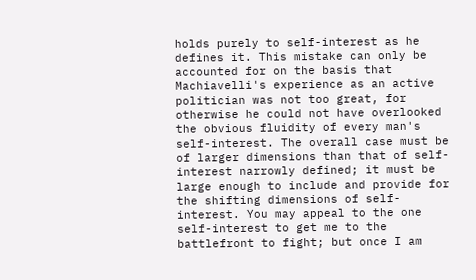holds purely to self-interest as he defines it. This mistake can only be accounted for on the basis that Machiavelli's experience as an active politician was not too great, for otherwise he could not have overlooked the obvious fluidity of every man's self-interest. The overall case must be of larger dimensions than that of self-interest narrowly defined; it must be large enough to include and provide for the shifting dimensions of self-interest. You may appeal to the one self-interest to get me to the battlefront to fight; but once I am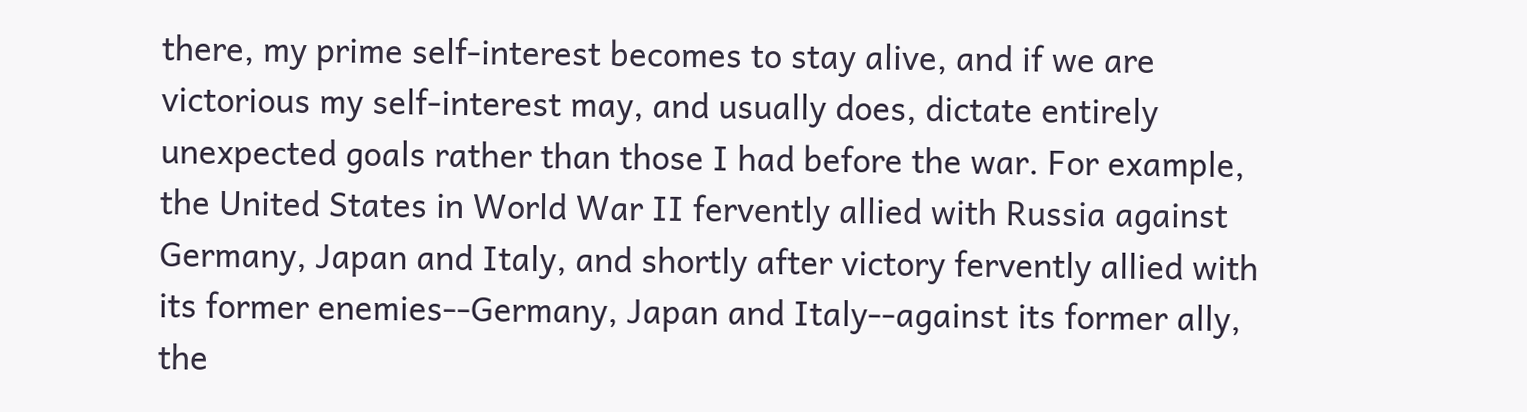there, my prime self-interest becomes to stay alive, and if we are victorious my self-interest may, and usually does, dictate entirely unexpected goals rather than those I had before the war. For example, the United States in World War II fervently allied with Russia against Germany, Japan and Italy, and shortly after victory fervently allied with its former enemies--Germany, Japan and Italy--against its former ally, the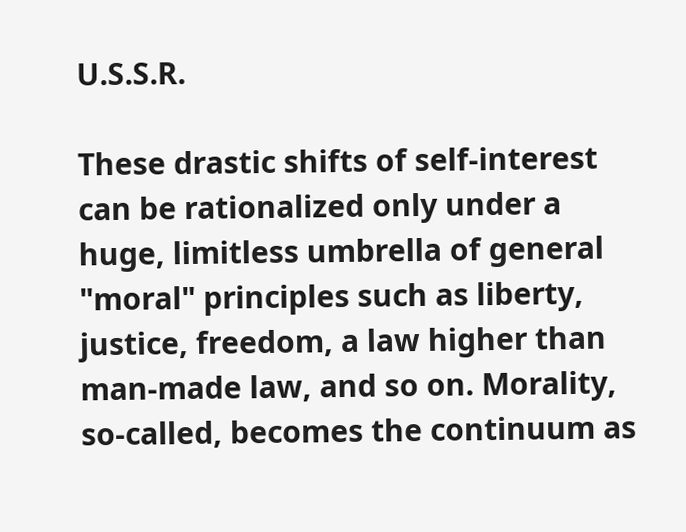U.S.S.R.

These drastic shifts of self-interest can be rationalized only under a huge, limitless umbrella of general "moral" principles such as liberty, justice, freedom, a law higher than man-made law, and so on. Morality, so-called, becomes the continuum as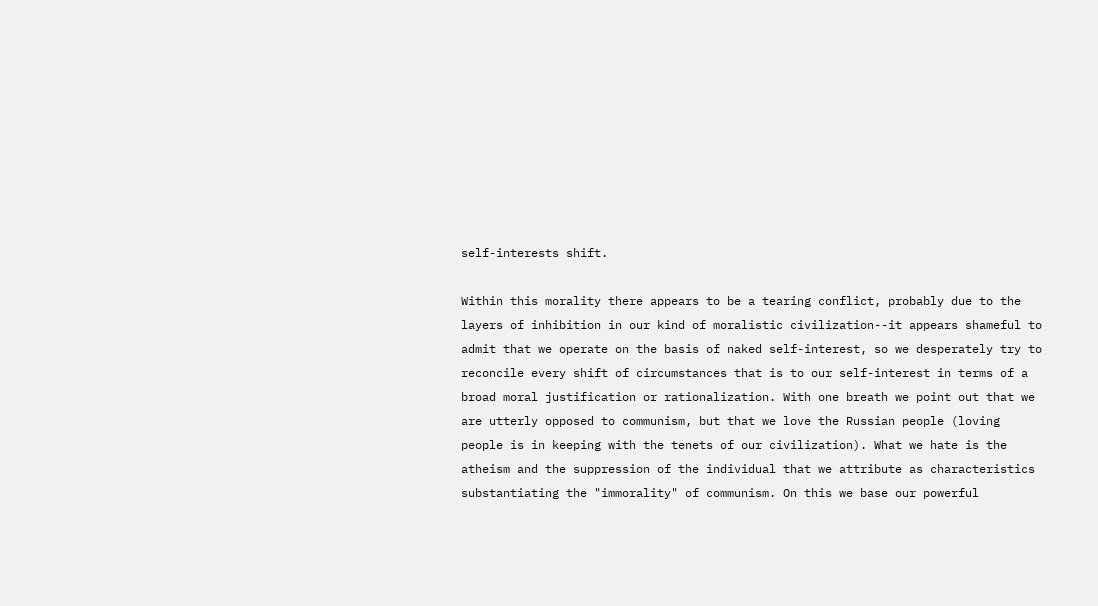self-interests shift.

Within this morality there appears to be a tearing conflict, probably due to the layers of inhibition in our kind of moralistic civilization--it appears shameful to admit that we operate on the basis of naked self-interest, so we desperately try to reconcile every shift of circumstances that is to our self-interest in terms of a broad moral justification or rationalization. With one breath we point out that we are utterly opposed to communism, but that we love the Russian people (loving people is in keeping with the tenets of our civilization). What we hate is the atheism and the suppression of the individual that we attribute as characteristics substantiating the "immorality" of communism. On this we base our powerful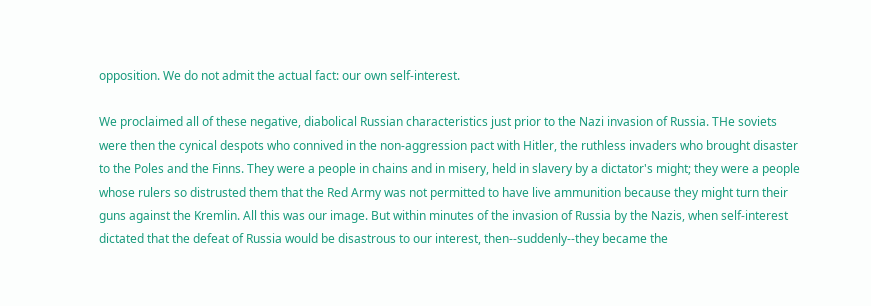opposition. We do not admit the actual fact: our own self-interest.

We proclaimed all of these negative, diabolical Russian characteristics just prior to the Nazi invasion of Russia. THe soviets were then the cynical despots who connived in the non-aggression pact with Hitler, the ruthless invaders who brought disaster to the Poles and the Finns. They were a people in chains and in misery, held in slavery by a dictator's might; they were a people whose rulers so distrusted them that the Red Army was not permitted to have live ammunition because they might turn their guns against the Kremlin. All this was our image. But within minutes of the invasion of Russia by the Nazis, when self-interest dictated that the defeat of Russia would be disastrous to our interest, then--suddenly--they became the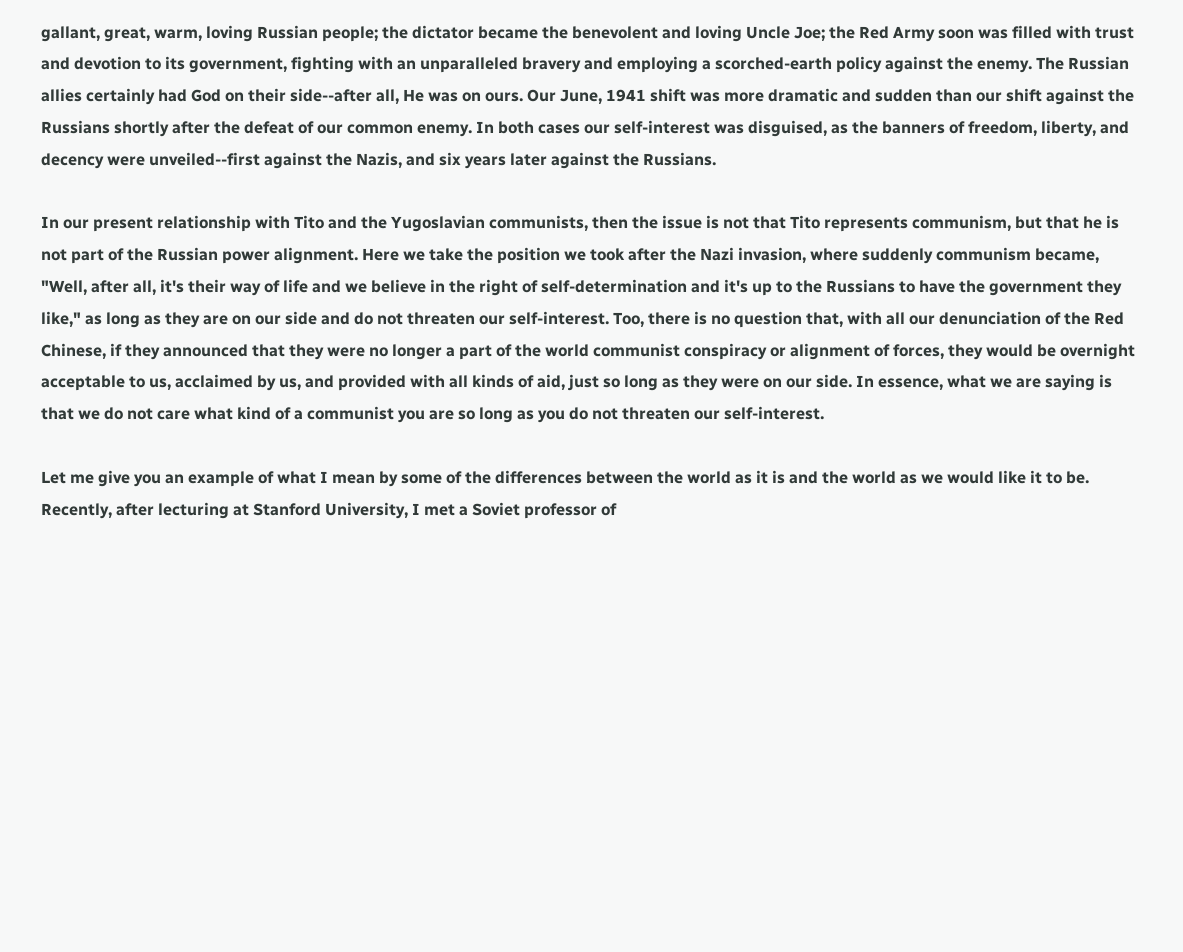gallant, great, warm, loving Russian people; the dictator became the benevolent and loving Uncle Joe; the Red Army soon was filled with trust and devotion to its government, fighting with an unparalleled bravery and employing a scorched-earth policy against the enemy. The Russian allies certainly had God on their side--after all, He was on ours. Our June, 1941 shift was more dramatic and sudden than our shift against the Russians shortly after the defeat of our common enemy. In both cases our self-interest was disguised, as the banners of freedom, liberty, and decency were unveiled--first against the Nazis, and six years later against the Russians.

In our present relationship with Tito and the Yugoslavian communists, then the issue is not that Tito represents communism, but that he is not part of the Russian power alignment. Here we take the position we took after the Nazi invasion, where suddenly communism became, "Well, after all, it's their way of life and we believe in the right of self-determination and it's up to the Russians to have the government they like," as long as they are on our side and do not threaten our self-interest. Too, there is no question that, with all our denunciation of the Red Chinese, if they announced that they were no longer a part of the world communist conspiracy or alignment of forces, they would be overnight acceptable to us, acclaimed by us, and provided with all kinds of aid, just so long as they were on our side. In essence, what we are saying is that we do not care what kind of a communist you are so long as you do not threaten our self-interest.

Let me give you an example of what I mean by some of the differences between the world as it is and the world as we would like it to be. Recently, after lecturing at Stanford University, I met a Soviet professor of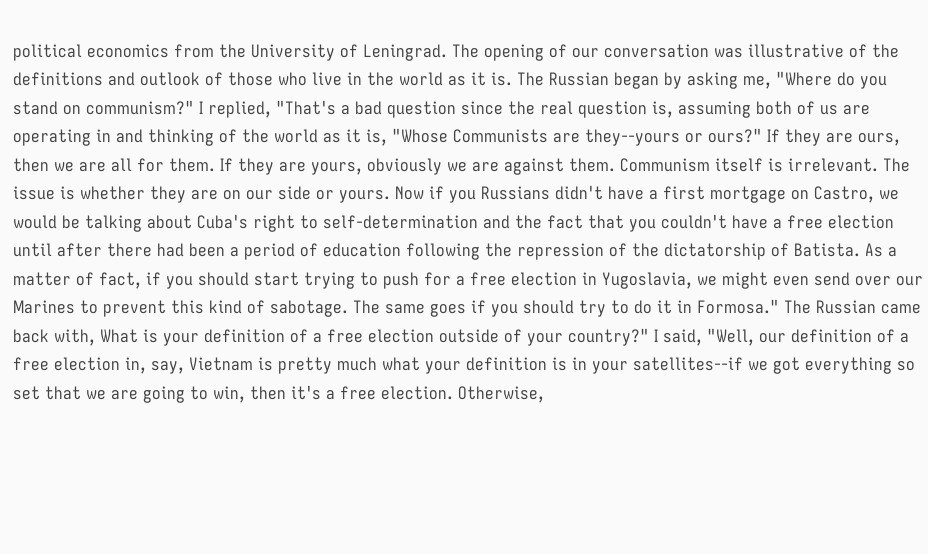political economics from the University of Leningrad. The opening of our conversation was illustrative of the definitions and outlook of those who live in the world as it is. The Russian began by asking me, "Where do you stand on communism?" I replied, "That's a bad question since the real question is, assuming both of us are operating in and thinking of the world as it is, "Whose Communists are they--yours or ours?" If they are ours, then we are all for them. If they are yours, obviously we are against them. Communism itself is irrelevant. The issue is whether they are on our side or yours. Now if you Russians didn't have a first mortgage on Castro, we would be talking about Cuba's right to self-determination and the fact that you couldn't have a free election until after there had been a period of education following the repression of the dictatorship of Batista. As a matter of fact, if you should start trying to push for a free election in Yugoslavia, we might even send over our Marines to prevent this kind of sabotage. The same goes if you should try to do it in Formosa." The Russian came back with, What is your definition of a free election outside of your country?" I said, "Well, our definition of a free election in, say, Vietnam is pretty much what your definition is in your satellites--if we got everything so set that we are going to win, then it's a free election. Otherwise,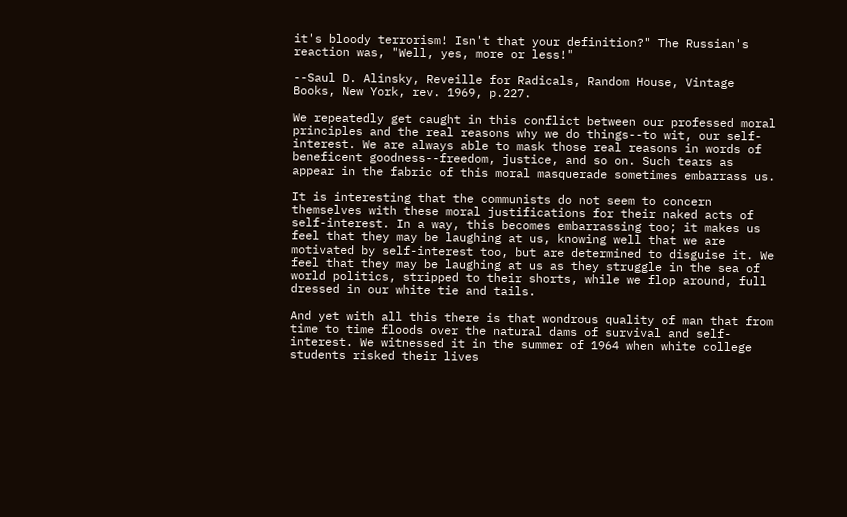it's bloody terrorism! Isn't that your definition?" The Russian's reaction was, "Well, yes, more or less!"

--Saul D. Alinsky, Reveille for Radicals, Random House, Vintage Books, New York, rev. 1969, p.227.

We repeatedly get caught in this conflict between our professed moral principles and the real reasons why we do things--to wit, our self-interest. We are always able to mask those real reasons in words of beneficent goodness--freedom, justice, and so on. Such tears as appear in the fabric of this moral masquerade sometimes embarrass us.

It is interesting that the communists do not seem to concern themselves with these moral justifications for their naked acts of self-interest. In a way, this becomes embarrassing too; it makes us feel that they may be laughing at us, knowing well that we are motivated by self-interest too, but are determined to disguise it. We feel that they may be laughing at us as they struggle in the sea of world politics, stripped to their shorts, while we flop around, full dressed in our white tie and tails.

And yet with all this there is that wondrous quality of man that from time to time floods over the natural dams of survival and self-interest. We witnessed it in the summer of 1964 when white college students risked their lives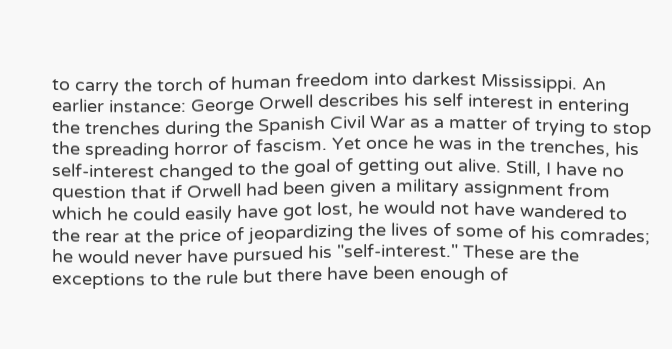to carry the torch of human freedom into darkest Mississippi. An earlier instance: George Orwell describes his self interest in entering the trenches during the Spanish Civil War as a matter of trying to stop the spreading horror of fascism. Yet once he was in the trenches, his self-interest changed to the goal of getting out alive. Still, I have no question that if Orwell had been given a military assignment from which he could easily have got lost, he would not have wandered to the rear at the price of jeopardizing the lives of some of his comrades; he would never have pursued his "self-interest." These are the exceptions to the rule but there have been enough of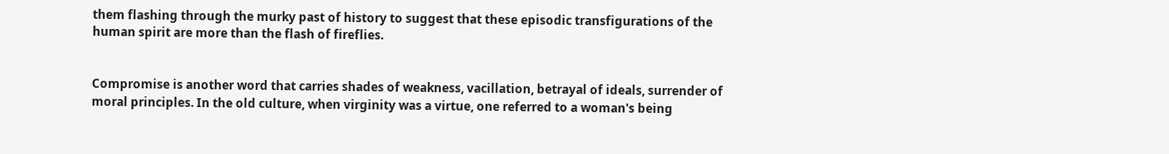them flashing through the murky past of history to suggest that these episodic transfigurations of the human spirit are more than the flash of fireflies.


Compromise is another word that carries shades of weakness, vacillation, betrayal of ideals, surrender of moral principles. In the old culture, when virginity was a virtue, one referred to a woman's being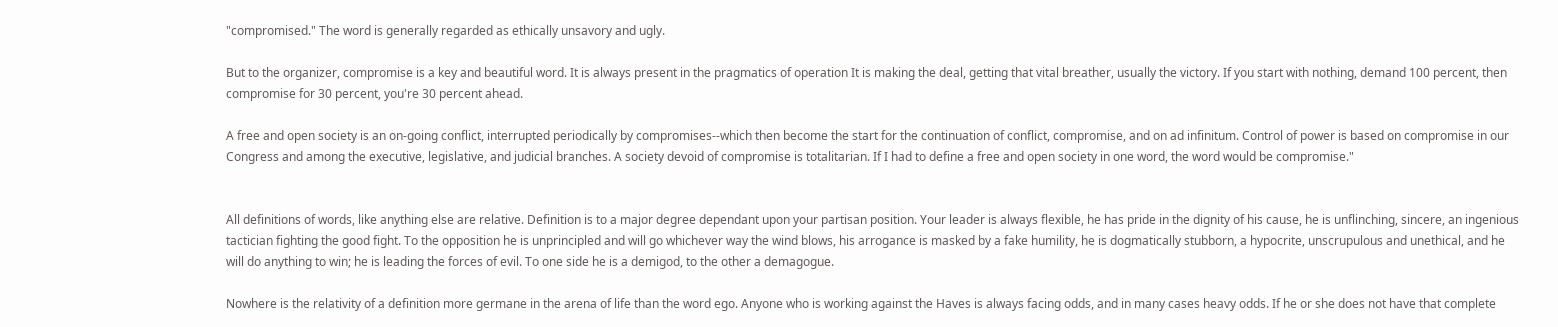"compromised." The word is generally regarded as ethically unsavory and ugly.

But to the organizer, compromise is a key and beautiful word. It is always present in the pragmatics of operation It is making the deal, getting that vital breather, usually the victory. If you start with nothing, demand 100 percent, then compromise for 30 percent, you're 30 percent ahead.

A free and open society is an on-going conflict, interrupted periodically by compromises--which then become the start for the continuation of conflict, compromise, and on ad infinitum. Control of power is based on compromise in our Congress and among the executive, legislative, and judicial branches. A society devoid of compromise is totalitarian. If I had to define a free and open society in one word, the word would be compromise."


All definitions of words, like anything else are relative. Definition is to a major degree dependant upon your partisan position. Your leader is always flexible, he has pride in the dignity of his cause, he is unflinching, sincere, an ingenious tactician fighting the good fight. To the opposition he is unprincipled and will go whichever way the wind blows, his arrogance is masked by a fake humility, he is dogmatically stubborn, a hypocrite, unscrupulous and unethical, and he will do anything to win; he is leading the forces of evil. To one side he is a demigod, to the other a demagogue.

Nowhere is the relativity of a definition more germane in the arena of life than the word ego. Anyone who is working against the Haves is always facing odds, and in many cases heavy odds. If he or she does not have that complete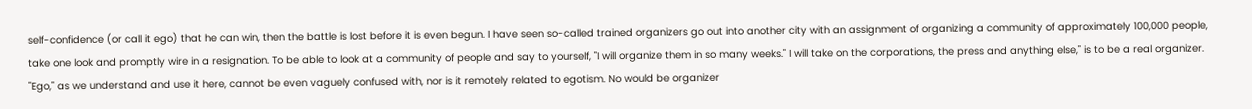self-confidence (or call it ego) that he can win, then the battle is lost before it is even begun. I have seen so-called trained organizers go out into another city with an assignment of organizing a community of approximately 100,000 people, take one look and promptly wire in a resignation. To be able to look at a community of people and say to yourself, "I will organize them in so many weeks." I will take on the corporations, the press and anything else," is to be a real organizer. "Ego," as we understand and use it here, cannot be even vaguely confused with, nor is it remotely related to egotism. No would be organizer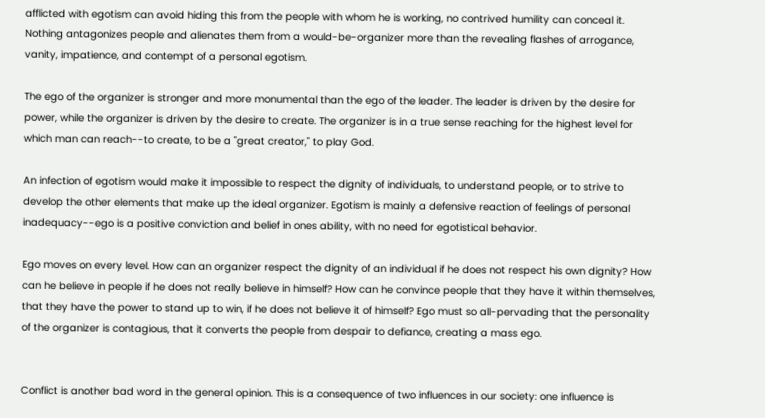afflicted with egotism can avoid hiding this from the people with whom he is working, no contrived humility can conceal it. Nothing antagonizes people and alienates them from a would-be-organizer more than the revealing flashes of arrogance, vanity, impatience, and contempt of a personal egotism.

The ego of the organizer is stronger and more monumental than the ego of the leader. The leader is driven by the desire for power, while the organizer is driven by the desire to create. The organizer is in a true sense reaching for the highest level for which man can reach--to create, to be a "great creator," to play God.

An infection of egotism would make it impossible to respect the dignity of individuals, to understand people, or to strive to develop the other elements that make up the ideal organizer. Egotism is mainly a defensive reaction of feelings of personal inadequacy--ego is a positive conviction and belief in ones ability, with no need for egotistical behavior.

Ego moves on every level. How can an organizer respect the dignity of an individual if he does not respect his own dignity? How can he believe in people if he does not really believe in himself? How can he convince people that they have it within themselves, that they have the power to stand up to win, if he does not believe it of himself? Ego must so all-pervading that the personality of the organizer is contagious, that it converts the people from despair to defiance, creating a mass ego.


Conflict is another bad word in the general opinion. This is a consequence of two influences in our society: one influence is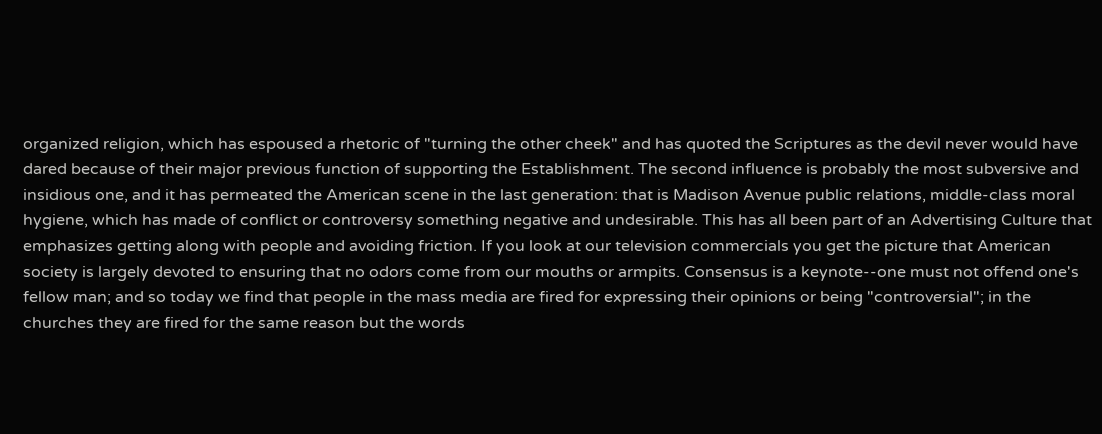organized religion, which has espoused a rhetoric of "turning the other cheek" and has quoted the Scriptures as the devil never would have dared because of their major previous function of supporting the Establishment. The second influence is probably the most subversive and insidious one, and it has permeated the American scene in the last generation: that is Madison Avenue public relations, middle-class moral hygiene, which has made of conflict or controversy something negative and undesirable. This has all been part of an Advertising Culture that emphasizes getting along with people and avoiding friction. If you look at our television commercials you get the picture that American society is largely devoted to ensuring that no odors come from our mouths or armpits. Consensus is a keynote--one must not offend one's fellow man; and so today we find that people in the mass media are fired for expressing their opinions or being "controversial"; in the churches they are fired for the same reason but the words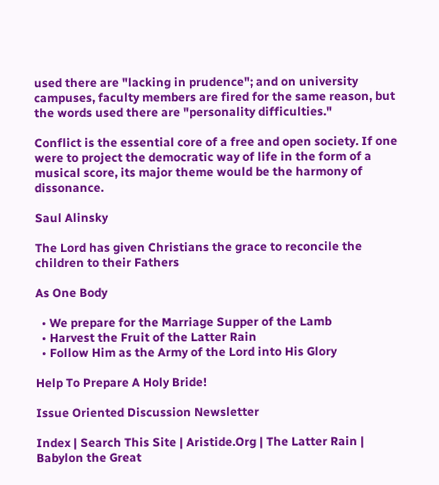used there are "lacking in prudence"; and on university campuses, faculty members are fired for the same reason, but the words used there are "personality difficulties."

Conflict is the essential core of a free and open society. If one were to project the democratic way of life in the form of a musical score, its major theme would be the harmony of dissonance.

Saul Alinsky

The Lord has given Christians the grace to reconcile the children to their Fathers

As One Body

  • We prepare for the Marriage Supper of the Lamb
  • Harvest the Fruit of the Latter Rain
  • Follow Him as the Army of the Lord into His Glory

Help To Prepare A Holy Bride!

Issue Oriented Discussion Newsletter

Index | Search This Site | Aristide.Org | The Latter Rain | Babylon the Great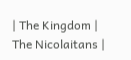| The Kingdom | The Nicolaitans |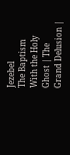Jezebel
The Baptism With the Holy Ghost | The Grand Delusion |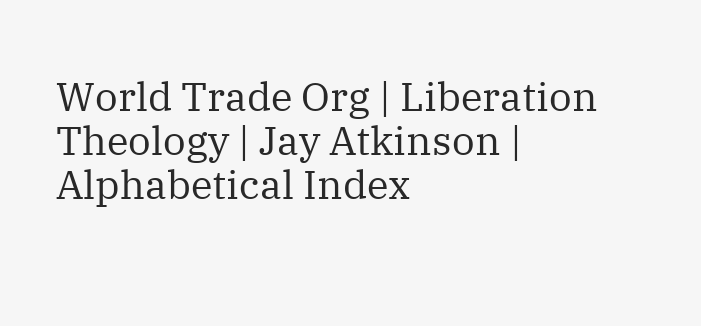World Trade Org | Liberation Theology | Jay Atkinson | Alphabetical Index